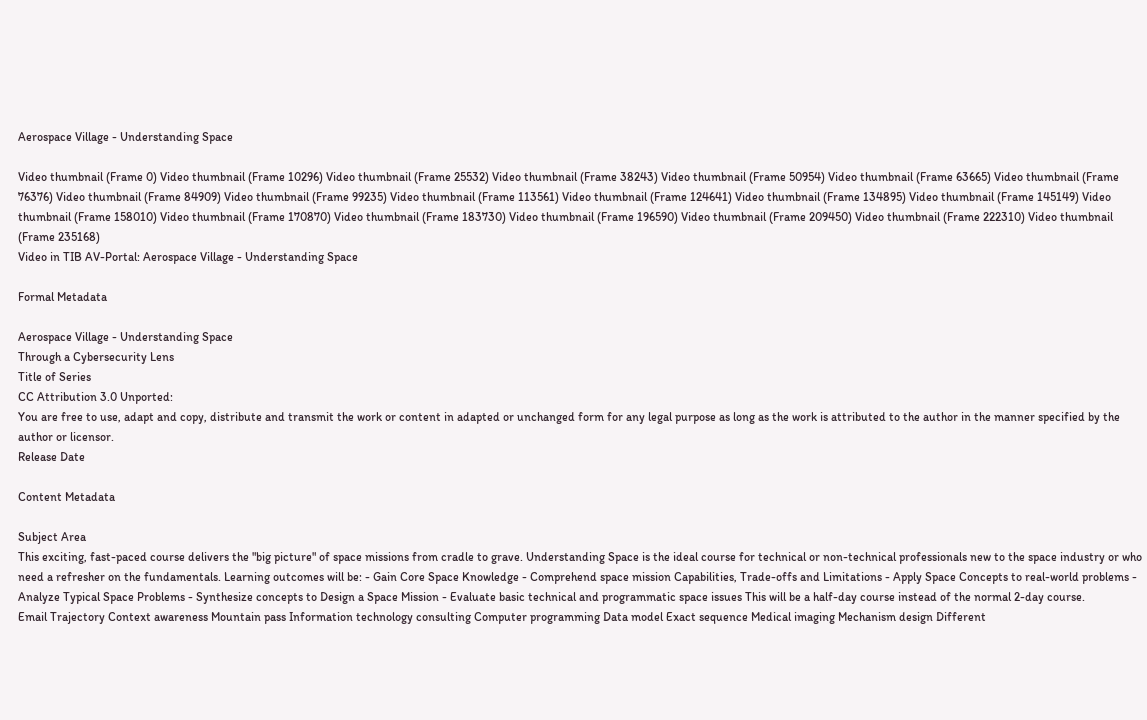Aerospace Village - Understanding Space

Video thumbnail (Frame 0) Video thumbnail (Frame 10296) Video thumbnail (Frame 25532) Video thumbnail (Frame 38243) Video thumbnail (Frame 50954) Video thumbnail (Frame 63665) Video thumbnail (Frame 76376) Video thumbnail (Frame 84909) Video thumbnail (Frame 99235) Video thumbnail (Frame 113561) Video thumbnail (Frame 124641) Video thumbnail (Frame 134895) Video thumbnail (Frame 145149) Video thumbnail (Frame 158010) Video thumbnail (Frame 170870) Video thumbnail (Frame 183730) Video thumbnail (Frame 196590) Video thumbnail (Frame 209450) Video thumbnail (Frame 222310) Video thumbnail (Frame 235168)
Video in TIB AV-Portal: Aerospace Village - Understanding Space

Formal Metadata

Aerospace Village - Understanding Space
Through a Cybersecurity Lens
Title of Series
CC Attribution 3.0 Unported:
You are free to use, adapt and copy, distribute and transmit the work or content in adapted or unchanged form for any legal purpose as long as the work is attributed to the author in the manner specified by the author or licensor.
Release Date

Content Metadata

Subject Area
This exciting, fast-paced course delivers the "big picture" of space missions from cradle to grave. Understanding Space is the ideal course for technical or non-technical professionals new to the space industry or who need a refresher on the fundamentals. Learning outcomes will be: - Gain Core Space Knowledge - Comprehend space mission Capabilities, Trade-offs and Limitations - Apply Space Concepts to real-world problems - Analyze Typical Space Problems - Synthesize concepts to Design a Space Mission - Evaluate basic technical and programmatic space issues This will be a half-day course instead of the normal 2-day course.
Email Trajectory Context awareness Mountain pass Information technology consulting Computer programming Data model Exact sequence Medical imaging Mechanism design Different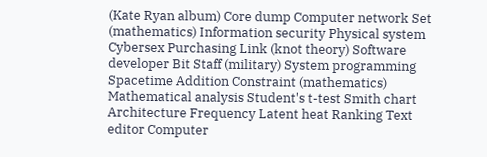(Kate Ryan album) Core dump Computer network Set (mathematics) Information security Physical system Cybersex Purchasing Link (knot theory) Software developer Bit Staff (military) System programming Spacetime Addition Constraint (mathematics) Mathematical analysis Student's t-test Smith chart Architecture Frequency Latent heat Ranking Text editor Computer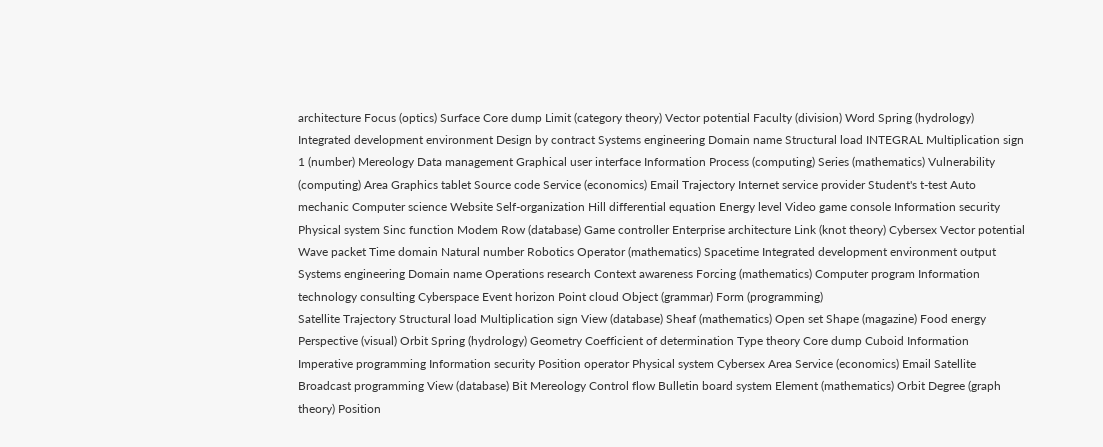architecture Focus (optics) Surface Core dump Limit (category theory) Vector potential Faculty (division) Word Spring (hydrology) Integrated development environment Design by contract Systems engineering Domain name Structural load INTEGRAL Multiplication sign 1 (number) Mereology Data management Graphical user interface Information Process (computing) Series (mathematics) Vulnerability (computing) Area Graphics tablet Source code Service (economics) Email Trajectory Internet service provider Student's t-test Auto mechanic Computer science Website Self-organization Hill differential equation Energy level Video game console Information security Physical system Sinc function Modem Row (database) Game controller Enterprise architecture Link (knot theory) Cybersex Vector potential Wave packet Time domain Natural number Robotics Operator (mathematics) Spacetime Integrated development environment output Systems engineering Domain name Operations research Context awareness Forcing (mathematics) Computer program Information technology consulting Cyberspace Event horizon Point cloud Object (grammar) Form (programming)
Satellite Trajectory Structural load Multiplication sign View (database) Sheaf (mathematics) Open set Shape (magazine) Food energy Perspective (visual) Orbit Spring (hydrology) Geometry Coefficient of determination Type theory Core dump Cuboid Information Imperative programming Information security Position operator Physical system Cybersex Area Service (economics) Email Satellite Broadcast programming View (database) Bit Mereology Control flow Bulletin board system Element (mathematics) Orbit Degree (graph theory) Position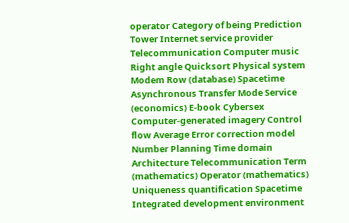operator Category of being Prediction Tower Internet service provider Telecommunication Computer music Right angle Quicksort Physical system Modem Row (database) Spacetime Asynchronous Transfer Mode Service (economics) E-book Cybersex Computer-generated imagery Control flow Average Error correction model Number Planning Time domain Architecture Telecommunication Term (mathematics) Operator (mathematics) Uniqueness quantification Spacetime Integrated development environment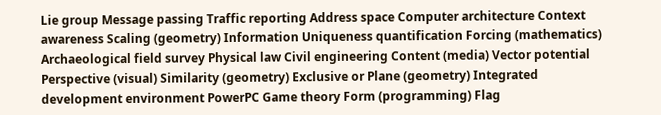Lie group Message passing Traffic reporting Address space Computer architecture Context awareness Scaling (geometry) Information Uniqueness quantification Forcing (mathematics) Archaeological field survey Physical law Civil engineering Content (media) Vector potential Perspective (visual) Similarity (geometry) Exclusive or Plane (geometry) Integrated development environment PowerPC Game theory Form (programming) Flag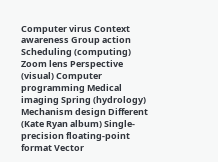Computer virus Context awareness Group action Scheduling (computing) Zoom lens Perspective (visual) Computer programming Medical imaging Spring (hydrology) Mechanism design Different (Kate Ryan album) Single-precision floating-point format Vector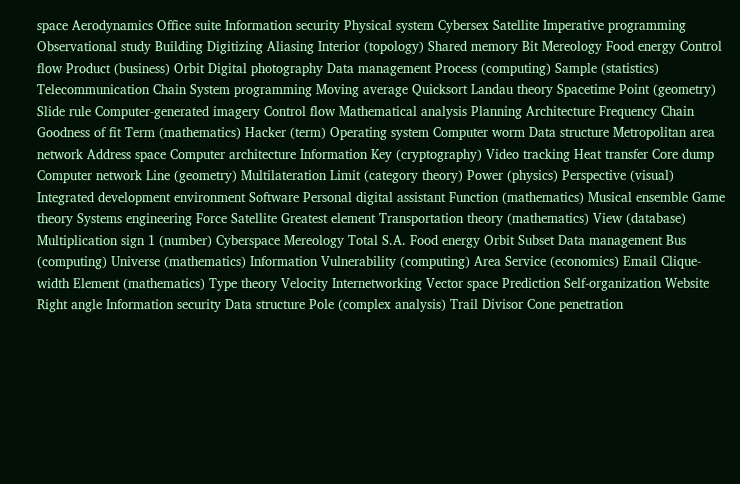space Aerodynamics Office suite Information security Physical system Cybersex Satellite Imperative programming Observational study Building Digitizing Aliasing Interior (topology) Shared memory Bit Mereology Food energy Control flow Product (business) Orbit Digital photography Data management Process (computing) Sample (statistics) Telecommunication Chain System programming Moving average Quicksort Landau theory Spacetime Point (geometry) Slide rule Computer-generated imagery Control flow Mathematical analysis Planning Architecture Frequency Chain Goodness of fit Term (mathematics) Hacker (term) Operating system Computer worm Data structure Metropolitan area network Address space Computer architecture Information Key (cryptography) Video tracking Heat transfer Core dump Computer network Line (geometry) Multilateration Limit (category theory) Power (physics) Perspective (visual) Integrated development environment Software Personal digital assistant Function (mathematics) Musical ensemble Game theory Systems engineering Force Satellite Greatest element Transportation theory (mathematics) View (database) Multiplication sign 1 (number) Cyberspace Mereology Total S.A. Food energy Orbit Subset Data management Bus (computing) Universe (mathematics) Information Vulnerability (computing) Area Service (economics) Email Clique-width Element (mathematics) Type theory Velocity Internetworking Vector space Prediction Self-organization Website Right angle Information security Data structure Pole (complex analysis) Trail Divisor Cone penetration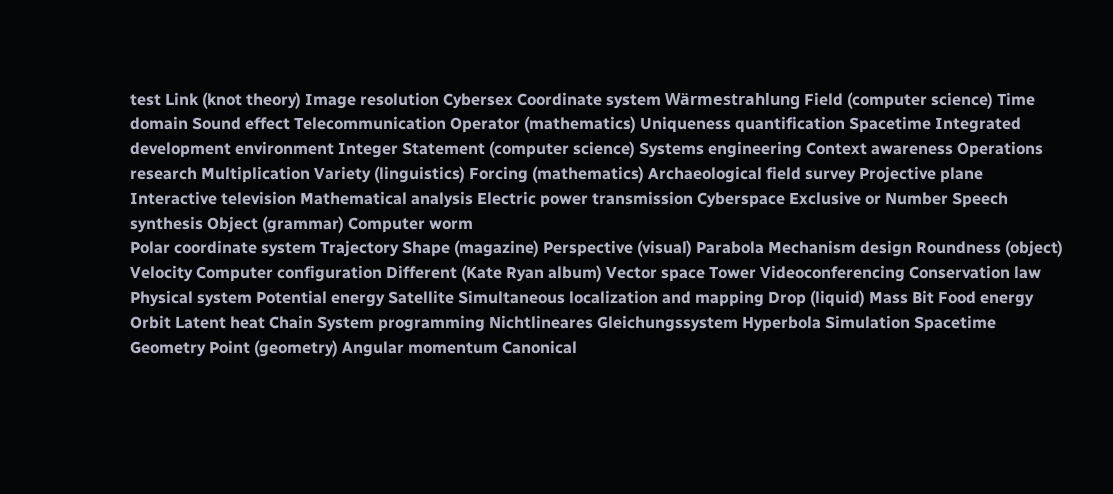test Link (knot theory) Image resolution Cybersex Coordinate system Wärmestrahlung Field (computer science) Time domain Sound effect Telecommunication Operator (mathematics) Uniqueness quantification Spacetime Integrated development environment Integer Statement (computer science) Systems engineering Context awareness Operations research Multiplication Variety (linguistics) Forcing (mathematics) Archaeological field survey Projective plane Interactive television Mathematical analysis Electric power transmission Cyberspace Exclusive or Number Speech synthesis Object (grammar) Computer worm
Polar coordinate system Trajectory Shape (magazine) Perspective (visual) Parabola Mechanism design Roundness (object) Velocity Computer configuration Different (Kate Ryan album) Vector space Tower Videoconferencing Conservation law Physical system Potential energy Satellite Simultaneous localization and mapping Drop (liquid) Mass Bit Food energy Orbit Latent heat Chain System programming Nichtlineares Gleichungssystem Hyperbola Simulation Spacetime Geometry Point (geometry) Angular momentum Canonical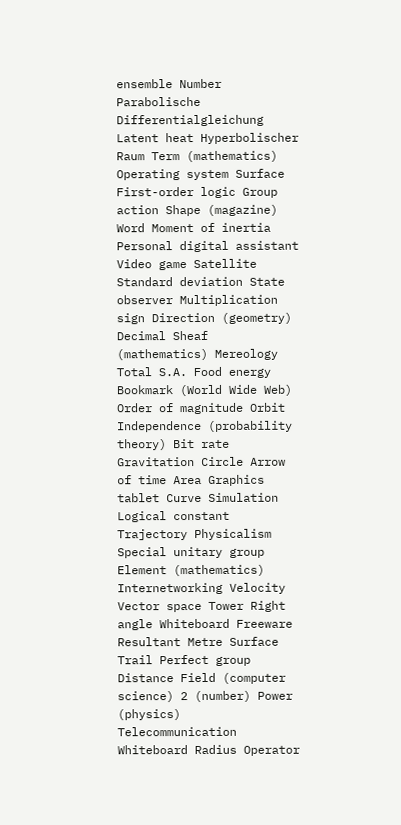ensemble Number Parabolische Differentialgleichung Latent heat Hyperbolischer Raum Term (mathematics) Operating system Surface First-order logic Group action Shape (magazine) Word Moment of inertia Personal digital assistant Video game Satellite Standard deviation State observer Multiplication sign Direction (geometry) Decimal Sheaf (mathematics) Mereology Total S.A. Food energy Bookmark (World Wide Web) Order of magnitude Orbit Independence (probability theory) Bit rate Gravitation Circle Arrow of time Area Graphics tablet Curve Simulation Logical constant Trajectory Physicalism Special unitary group Element (mathematics) Internetworking Velocity Vector space Tower Right angle Whiteboard Freeware Resultant Metre Surface Trail Perfect group Distance Field (computer science) 2 (number) Power (physics) Telecommunication Whiteboard Radius Operator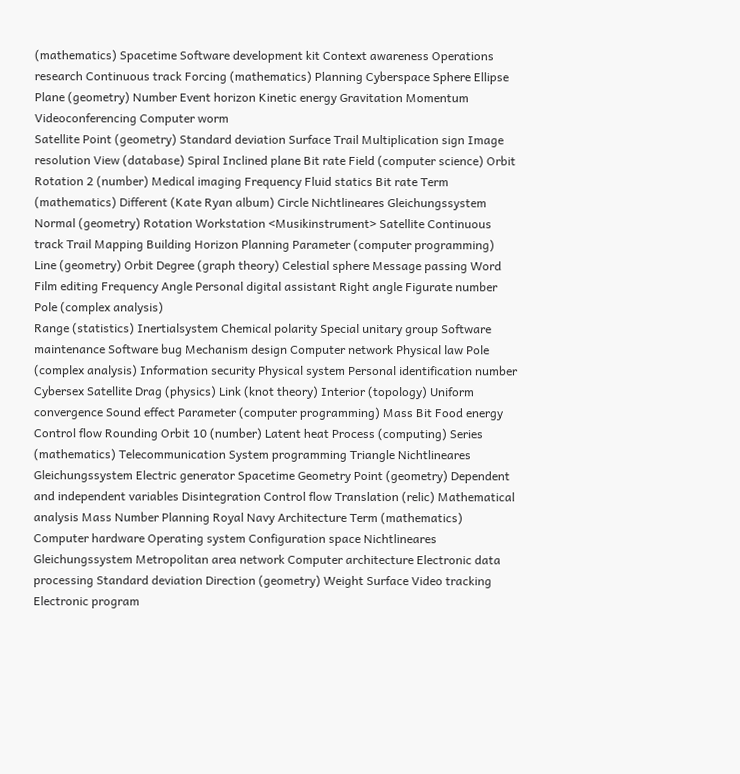(mathematics) Spacetime Software development kit Context awareness Operations research Continuous track Forcing (mathematics) Planning Cyberspace Sphere Ellipse Plane (geometry) Number Event horizon Kinetic energy Gravitation Momentum Videoconferencing Computer worm
Satellite Point (geometry) Standard deviation Surface Trail Multiplication sign Image resolution View (database) Spiral Inclined plane Bit rate Field (computer science) Orbit Rotation 2 (number) Medical imaging Frequency Fluid statics Bit rate Term (mathematics) Different (Kate Ryan album) Circle Nichtlineares Gleichungssystem Normal (geometry) Rotation Workstation <Musikinstrument> Satellite Continuous track Trail Mapping Building Horizon Planning Parameter (computer programming) Line (geometry) Orbit Degree (graph theory) Celestial sphere Message passing Word Film editing Frequency Angle Personal digital assistant Right angle Figurate number Pole (complex analysis)
Range (statistics) Inertialsystem Chemical polarity Special unitary group Software maintenance Software bug Mechanism design Computer network Physical law Pole (complex analysis) Information security Physical system Personal identification number Cybersex Satellite Drag (physics) Link (knot theory) Interior (topology) Uniform convergence Sound effect Parameter (computer programming) Mass Bit Food energy Control flow Rounding Orbit 10 (number) Latent heat Process (computing) Series (mathematics) Telecommunication System programming Triangle Nichtlineares Gleichungssystem Electric generator Spacetime Geometry Point (geometry) Dependent and independent variables Disintegration Control flow Translation (relic) Mathematical analysis Mass Number Planning Royal Navy Architecture Term (mathematics) Computer hardware Operating system Configuration space Nichtlineares Gleichungssystem Metropolitan area network Computer architecture Electronic data processing Standard deviation Direction (geometry) Weight Surface Video tracking Electronic program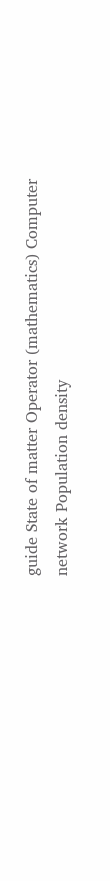guide State of matter Operator (mathematics) Computer network Population density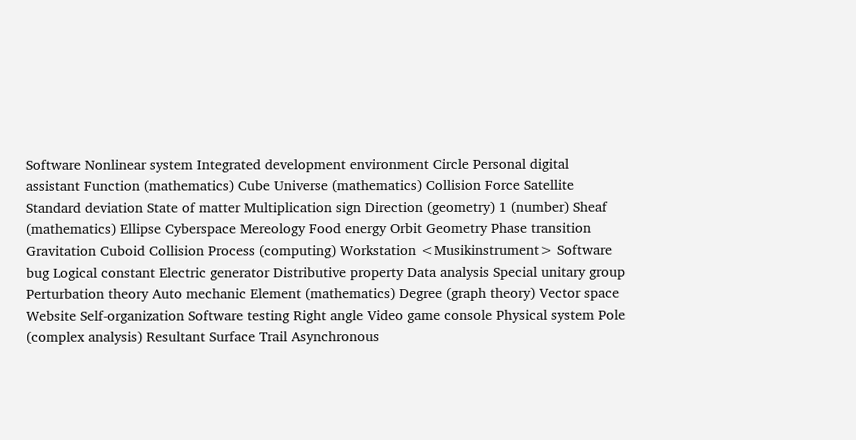Software Nonlinear system Integrated development environment Circle Personal digital assistant Function (mathematics) Cube Universe (mathematics) Collision Force Satellite Standard deviation State of matter Multiplication sign Direction (geometry) 1 (number) Sheaf (mathematics) Ellipse Cyberspace Mereology Food energy Orbit Geometry Phase transition Gravitation Cuboid Collision Process (computing) Workstation <Musikinstrument> Software bug Logical constant Electric generator Distributive property Data analysis Special unitary group Perturbation theory Auto mechanic Element (mathematics) Degree (graph theory) Vector space Website Self-organization Software testing Right angle Video game console Physical system Pole (complex analysis) Resultant Surface Trail Asynchronous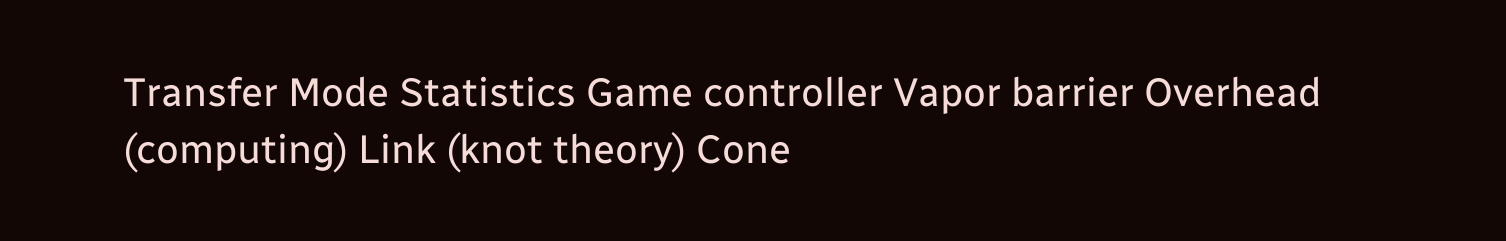Transfer Mode Statistics Game controller Vapor barrier Overhead (computing) Link (knot theory) Cone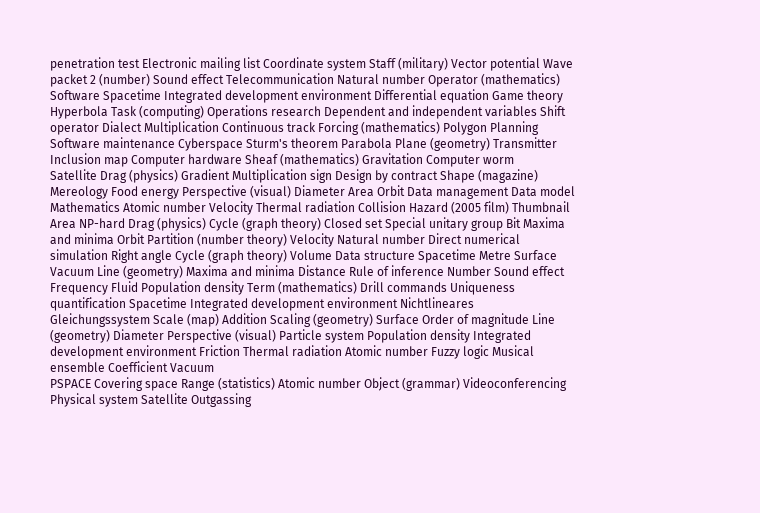penetration test Electronic mailing list Coordinate system Staff (military) Vector potential Wave packet 2 (number) Sound effect Telecommunication Natural number Operator (mathematics) Software Spacetime Integrated development environment Differential equation Game theory Hyperbola Task (computing) Operations research Dependent and independent variables Shift operator Dialect Multiplication Continuous track Forcing (mathematics) Polygon Planning Software maintenance Cyberspace Sturm's theorem Parabola Plane (geometry) Transmitter Inclusion map Computer hardware Sheaf (mathematics) Gravitation Computer worm
Satellite Drag (physics) Gradient Multiplication sign Design by contract Shape (magazine) Mereology Food energy Perspective (visual) Diameter Area Orbit Data management Data model Mathematics Atomic number Velocity Thermal radiation Collision Hazard (2005 film) Thumbnail Area NP-hard Drag (physics) Cycle (graph theory) Closed set Special unitary group Bit Maxima and minima Orbit Partition (number theory) Velocity Natural number Direct numerical simulation Right angle Cycle (graph theory) Volume Data structure Spacetime Metre Surface Vacuum Line (geometry) Maxima and minima Distance Rule of inference Number Sound effect Frequency Fluid Population density Term (mathematics) Drill commands Uniqueness quantification Spacetime Integrated development environment Nichtlineares Gleichungssystem Scale (map) Addition Scaling (geometry) Surface Order of magnitude Line (geometry) Diameter Perspective (visual) Particle system Population density Integrated development environment Friction Thermal radiation Atomic number Fuzzy logic Musical ensemble Coefficient Vacuum
PSPACE Covering space Range (statistics) Atomic number Object (grammar) Videoconferencing Physical system Satellite Outgassing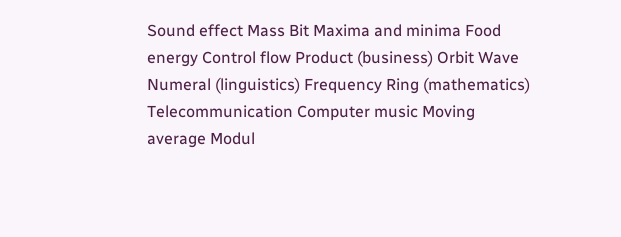Sound effect Mass Bit Maxima and minima Food energy Control flow Product (business) Orbit Wave Numeral (linguistics) Frequency Ring (mathematics) Telecommunication Computer music Moving average Modul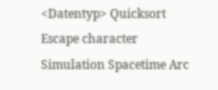<Datentyp> Quicksort Escape character Simulation Spacetime Arc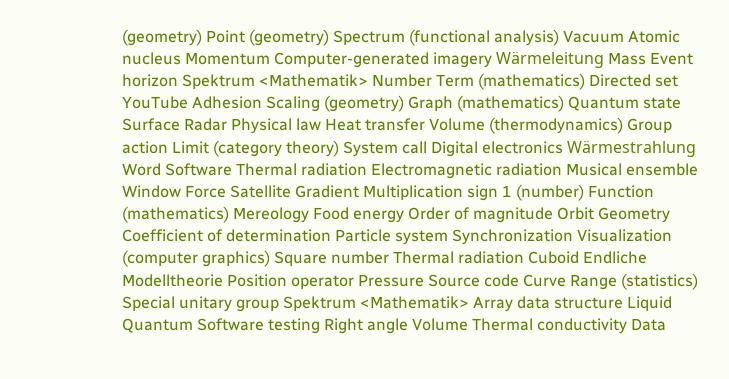(geometry) Point (geometry) Spectrum (functional analysis) Vacuum Atomic nucleus Momentum Computer-generated imagery Wärmeleitung Mass Event horizon Spektrum <Mathematik> Number Term (mathematics) Directed set YouTube Adhesion Scaling (geometry) Graph (mathematics) Quantum state Surface Radar Physical law Heat transfer Volume (thermodynamics) Group action Limit (category theory) System call Digital electronics Wärmestrahlung Word Software Thermal radiation Electromagnetic radiation Musical ensemble Window Force Satellite Gradient Multiplication sign 1 (number) Function (mathematics) Mereology Food energy Order of magnitude Orbit Geometry Coefficient of determination Particle system Synchronization Visualization (computer graphics) Square number Thermal radiation Cuboid Endliche Modelltheorie Position operator Pressure Source code Curve Range (statistics) Special unitary group Spektrum <Mathematik> Array data structure Liquid Quantum Software testing Right angle Volume Thermal conductivity Data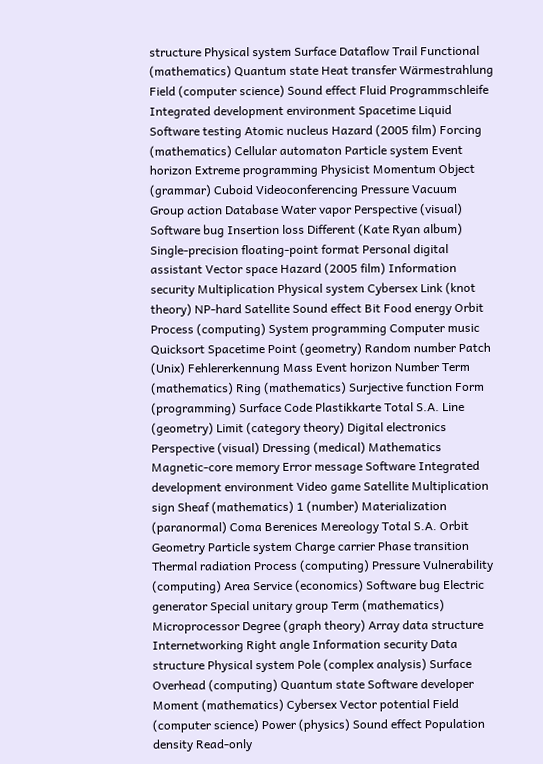structure Physical system Surface Dataflow Trail Functional (mathematics) Quantum state Heat transfer Wärmestrahlung Field (computer science) Sound effect Fluid Programmschleife Integrated development environment Spacetime Liquid Software testing Atomic nucleus Hazard (2005 film) Forcing (mathematics) Cellular automaton Particle system Event horizon Extreme programming Physicist Momentum Object (grammar) Cuboid Videoconferencing Pressure Vacuum
Group action Database Water vapor Perspective (visual) Software bug Insertion loss Different (Kate Ryan album) Single-precision floating-point format Personal digital assistant Vector space Hazard (2005 film) Information security Multiplication Physical system Cybersex Link (knot theory) NP-hard Satellite Sound effect Bit Food energy Orbit Process (computing) System programming Computer music Quicksort Spacetime Point (geometry) Random number Patch (Unix) Fehlererkennung Mass Event horizon Number Term (mathematics) Ring (mathematics) Surjective function Form (programming) Surface Code Plastikkarte Total S.A. Line (geometry) Limit (category theory) Digital electronics Perspective (visual) Dressing (medical) Mathematics Magnetic-core memory Error message Software Integrated development environment Video game Satellite Multiplication sign Sheaf (mathematics) 1 (number) Materialization (paranormal) Coma Berenices Mereology Total S.A. Orbit Geometry Particle system Charge carrier Phase transition Thermal radiation Process (computing) Pressure Vulnerability (computing) Area Service (economics) Software bug Electric generator Special unitary group Term (mathematics) Microprocessor Degree (graph theory) Array data structure Internetworking Right angle Information security Data structure Physical system Pole (complex analysis) Surface Overhead (computing) Quantum state Software developer Moment (mathematics) Cybersex Vector potential Field (computer science) Power (physics) Sound effect Population density Read-only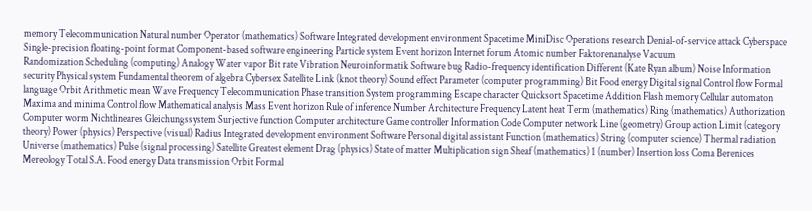memory Telecommunication Natural number Operator (mathematics) Software Integrated development environment Spacetime MiniDisc Operations research Denial-of-service attack Cyberspace Single-precision floating-point format Component-based software engineering Particle system Event horizon Internet forum Atomic number Faktorenanalyse Vacuum
Randomization Scheduling (computing) Analogy Water vapor Bit rate Vibration Neuroinformatik Software bug Radio-frequency identification Different (Kate Ryan album) Noise Information security Physical system Fundamental theorem of algebra Cybersex Satellite Link (knot theory) Sound effect Parameter (computer programming) Bit Food energy Digital signal Control flow Formal language Orbit Arithmetic mean Wave Frequency Telecommunication Phase transition System programming Escape character Quicksort Spacetime Addition Flash memory Cellular automaton Maxima and minima Control flow Mathematical analysis Mass Event horizon Rule of inference Number Architecture Frequency Latent heat Term (mathematics) Ring (mathematics) Authorization Computer worm Nichtlineares Gleichungssystem Surjective function Computer architecture Game controller Information Code Computer network Line (geometry) Group action Limit (category theory) Power (physics) Perspective (visual) Radius Integrated development environment Software Personal digital assistant Function (mathematics) String (computer science) Thermal radiation Universe (mathematics) Pulse (signal processing) Satellite Greatest element Drag (physics) State of matter Multiplication sign Sheaf (mathematics) 1 (number) Insertion loss Coma Berenices Mereology Total S.A. Food energy Data transmission Orbit Formal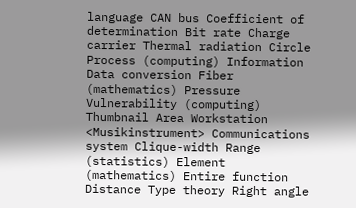language CAN bus Coefficient of determination Bit rate Charge carrier Thermal radiation Circle Process (computing) Information Data conversion Fiber (mathematics) Pressure Vulnerability (computing) Thumbnail Area Workstation <Musikinstrument> Communications system Clique-width Range (statistics) Element (mathematics) Entire function Distance Type theory Right angle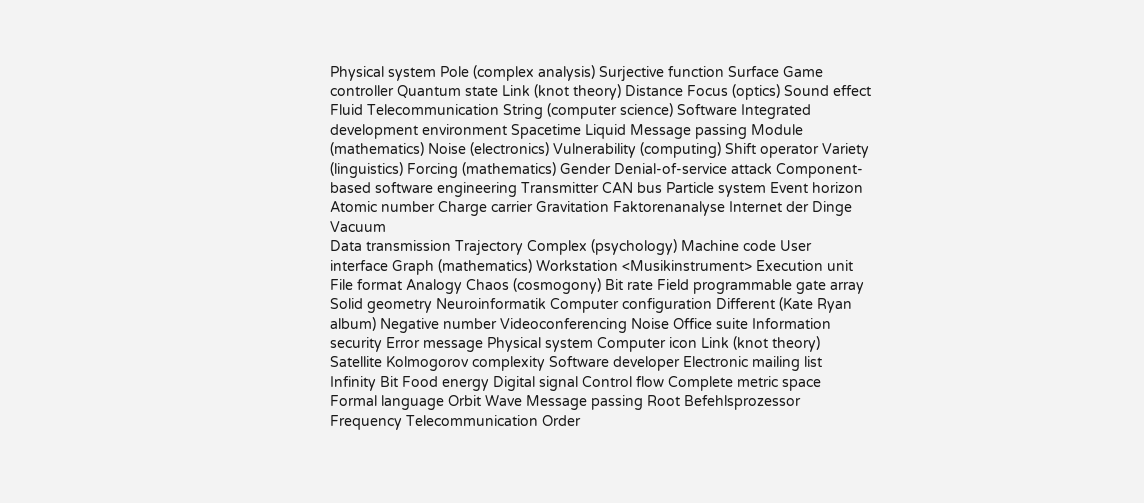Physical system Pole (complex analysis) Surjective function Surface Game controller Quantum state Link (knot theory) Distance Focus (optics) Sound effect Fluid Telecommunication String (computer science) Software Integrated development environment Spacetime Liquid Message passing Module (mathematics) Noise (electronics) Vulnerability (computing) Shift operator Variety (linguistics) Forcing (mathematics) Gender Denial-of-service attack Component-based software engineering Transmitter CAN bus Particle system Event horizon Atomic number Charge carrier Gravitation Faktorenanalyse Internet der Dinge Vacuum
Data transmission Trajectory Complex (psychology) Machine code User interface Graph (mathematics) Workstation <Musikinstrument> Execution unit File format Analogy Chaos (cosmogony) Bit rate Field programmable gate array Solid geometry Neuroinformatik Computer configuration Different (Kate Ryan album) Negative number Videoconferencing Noise Office suite Information security Error message Physical system Computer icon Link (knot theory) Satellite Kolmogorov complexity Software developer Electronic mailing list Infinity Bit Food energy Digital signal Control flow Complete metric space Formal language Orbit Wave Message passing Root Befehlsprozessor Frequency Telecommunication Order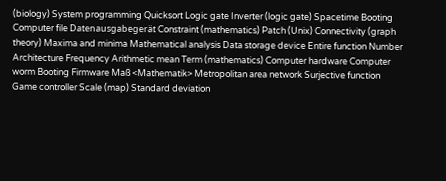(biology) System programming Quicksort Logic gate Inverter (logic gate) Spacetime Booting Computer file Datenausgabegerät Constraint (mathematics) Patch (Unix) Connectivity (graph theory) Maxima and minima Mathematical analysis Data storage device Entire function Number Architecture Frequency Arithmetic mean Term (mathematics) Computer hardware Computer worm Booting Firmware Maß <Mathematik> Metropolitan area network Surjective function Game controller Scale (map) Standard deviation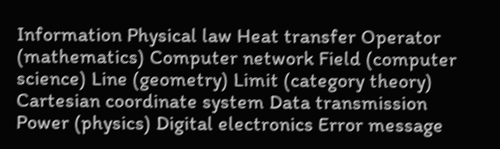Information Physical law Heat transfer Operator (mathematics) Computer network Field (computer science) Line (geometry) Limit (category theory) Cartesian coordinate system Data transmission Power (physics) Digital electronics Error message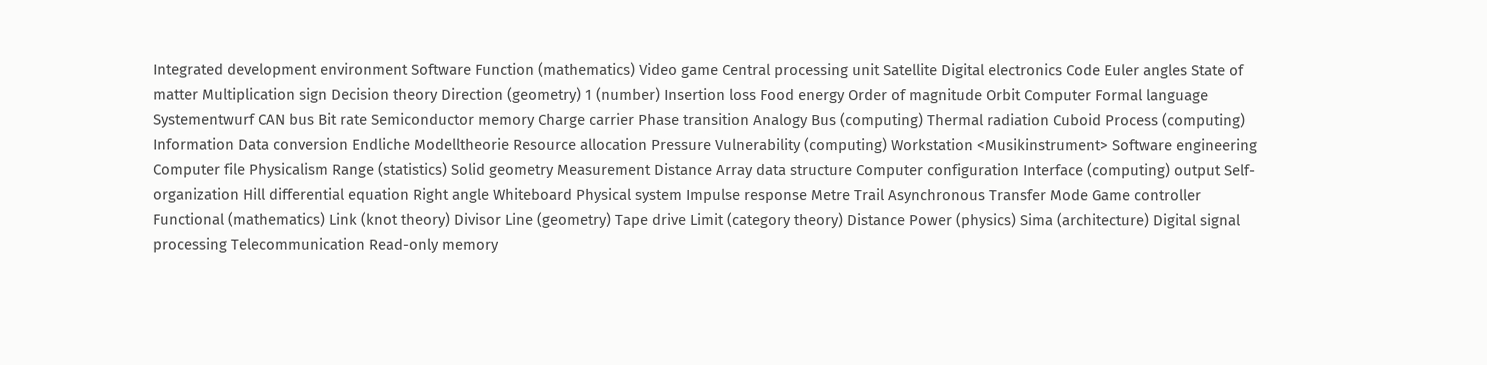Integrated development environment Software Function (mathematics) Video game Central processing unit Satellite Digital electronics Code Euler angles State of matter Multiplication sign Decision theory Direction (geometry) 1 (number) Insertion loss Food energy Order of magnitude Orbit Computer Formal language Systementwurf CAN bus Bit rate Semiconductor memory Charge carrier Phase transition Analogy Bus (computing) Thermal radiation Cuboid Process (computing) Information Data conversion Endliche Modelltheorie Resource allocation Pressure Vulnerability (computing) Workstation <Musikinstrument> Software engineering Computer file Physicalism Range (statistics) Solid geometry Measurement Distance Array data structure Computer configuration Interface (computing) output Self-organization Hill differential equation Right angle Whiteboard Physical system Impulse response Metre Trail Asynchronous Transfer Mode Game controller Functional (mathematics) Link (knot theory) Divisor Line (geometry) Tape drive Limit (category theory) Distance Power (physics) Sima (architecture) Digital signal processing Telecommunication Read-only memory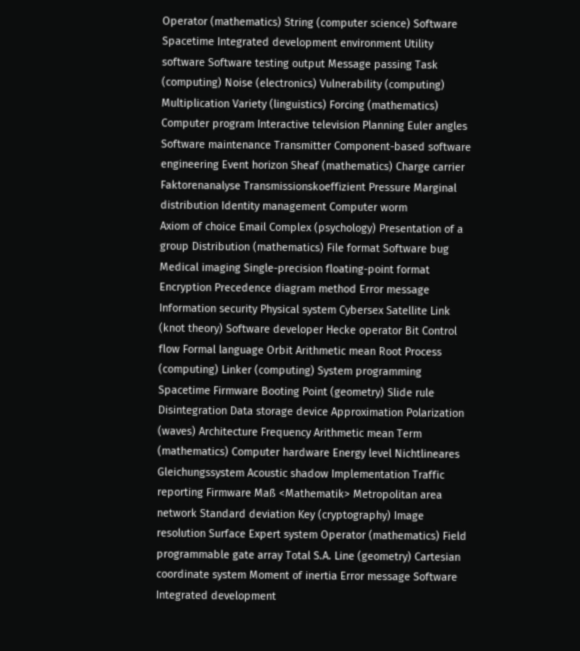Operator (mathematics) String (computer science) Software Spacetime Integrated development environment Utility software Software testing output Message passing Task (computing) Noise (electronics) Vulnerability (computing) Multiplication Variety (linguistics) Forcing (mathematics) Computer program Interactive television Planning Euler angles Software maintenance Transmitter Component-based software engineering Event horizon Sheaf (mathematics) Charge carrier Faktorenanalyse Transmissionskoeffizient Pressure Marginal distribution Identity management Computer worm
Axiom of choice Email Complex (psychology) Presentation of a group Distribution (mathematics) File format Software bug Medical imaging Single-precision floating-point format Encryption Precedence diagram method Error message Information security Physical system Cybersex Satellite Link (knot theory) Software developer Hecke operator Bit Control flow Formal language Orbit Arithmetic mean Root Process (computing) Linker (computing) System programming Spacetime Firmware Booting Point (geometry) Slide rule Disintegration Data storage device Approximation Polarization (waves) Architecture Frequency Arithmetic mean Term (mathematics) Computer hardware Energy level Nichtlineares Gleichungssystem Acoustic shadow Implementation Traffic reporting Firmware Maß <Mathematik> Metropolitan area network Standard deviation Key (cryptography) Image resolution Surface Expert system Operator (mathematics) Field programmable gate array Total S.A. Line (geometry) Cartesian coordinate system Moment of inertia Error message Software Integrated development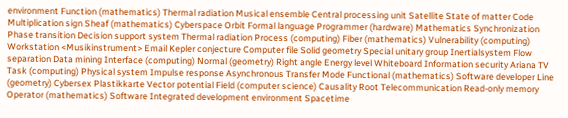environment Function (mathematics) Thermal radiation Musical ensemble Central processing unit Satellite State of matter Code Multiplication sign Sheaf (mathematics) Cyberspace Orbit Formal language Programmer (hardware) Mathematics Synchronization Phase transition Decision support system Thermal radiation Process (computing) Fiber (mathematics) Vulnerability (computing) Workstation <Musikinstrument> Email Kepler conjecture Computer file Solid geometry Special unitary group Inertialsystem Flow separation Data mining Interface (computing) Normal (geometry) Right angle Energy level Whiteboard Information security Ariana TV Task (computing) Physical system Impulse response Asynchronous Transfer Mode Functional (mathematics) Software developer Line (geometry) Cybersex Plastikkarte Vector potential Field (computer science) Causality Root Telecommunication Read-only memory Operator (mathematics) Software Integrated development environment Spacetime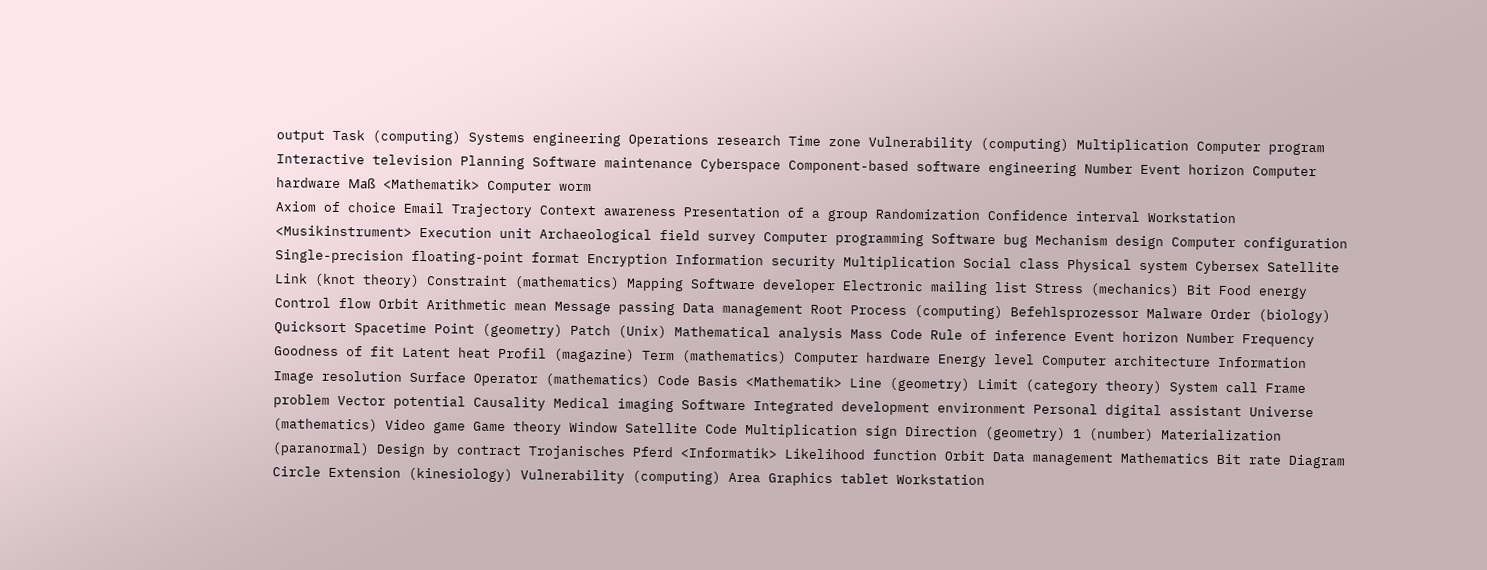output Task (computing) Systems engineering Operations research Time zone Vulnerability (computing) Multiplication Computer program Interactive television Planning Software maintenance Cyberspace Component-based software engineering Number Event horizon Computer hardware Maß <Mathematik> Computer worm
Axiom of choice Email Trajectory Context awareness Presentation of a group Randomization Confidence interval Workstation <Musikinstrument> Execution unit Archaeological field survey Computer programming Software bug Mechanism design Computer configuration Single-precision floating-point format Encryption Information security Multiplication Social class Physical system Cybersex Satellite Link (knot theory) Constraint (mathematics) Mapping Software developer Electronic mailing list Stress (mechanics) Bit Food energy Control flow Orbit Arithmetic mean Message passing Data management Root Process (computing) Befehlsprozessor Malware Order (biology) Quicksort Spacetime Point (geometry) Patch (Unix) Mathematical analysis Mass Code Rule of inference Event horizon Number Frequency Goodness of fit Latent heat Profil (magazine) Term (mathematics) Computer hardware Energy level Computer architecture Information Image resolution Surface Operator (mathematics) Code Basis <Mathematik> Line (geometry) Limit (category theory) System call Frame problem Vector potential Causality Medical imaging Software Integrated development environment Personal digital assistant Universe (mathematics) Video game Game theory Window Satellite Code Multiplication sign Direction (geometry) 1 (number) Materialization (paranormal) Design by contract Trojanisches Pferd <Informatik> Likelihood function Orbit Data management Mathematics Bit rate Diagram Circle Extension (kinesiology) Vulnerability (computing) Area Graphics tablet Workstation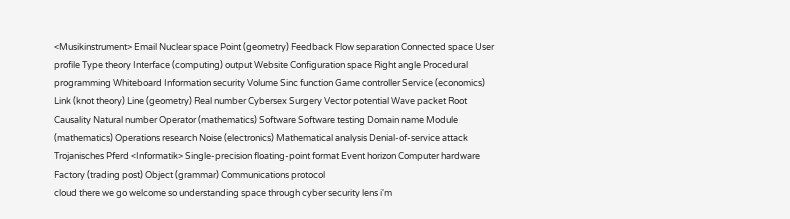<Musikinstrument> Email Nuclear space Point (geometry) Feedback Flow separation Connected space User profile Type theory Interface (computing) output Website Configuration space Right angle Procedural programming Whiteboard Information security Volume Sinc function Game controller Service (economics) Link (knot theory) Line (geometry) Real number Cybersex Surgery Vector potential Wave packet Root Causality Natural number Operator (mathematics) Software Software testing Domain name Module (mathematics) Operations research Noise (electronics) Mathematical analysis Denial-of-service attack Trojanisches Pferd <Informatik> Single-precision floating-point format Event horizon Computer hardware Factory (trading post) Object (grammar) Communications protocol
cloud there we go welcome so understanding space through cyber security lens i'm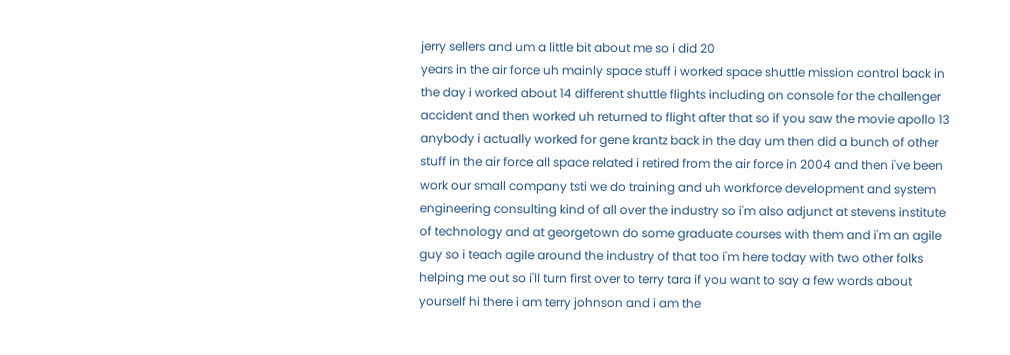jerry sellers and um a little bit about me so i did 20
years in the air force uh mainly space stuff i worked space shuttle mission control back in the day i worked about 14 different shuttle flights including on console for the challenger accident and then worked uh returned to flight after that so if you saw the movie apollo 13 anybody i actually worked for gene krantz back in the day um then did a bunch of other stuff in the air force all space related i retired from the air force in 2004 and then i've been work our small company tsti we do training and uh workforce development and system engineering consulting kind of all over the industry so i'm also adjunct at stevens institute of technology and at georgetown do some graduate courses with them and i'm an agile guy so i teach agile around the industry of that too i'm here today with two other folks helping me out so i'll turn first over to terry tara if you want to say a few words about yourself hi there i am terry johnson and i am the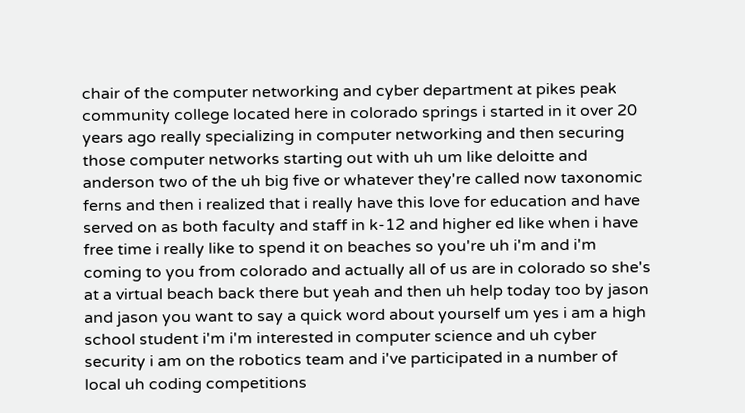chair of the computer networking and cyber department at pikes peak community college located here in colorado springs i started in it over 20 years ago really specializing in computer networking and then securing those computer networks starting out with uh um like deloitte and anderson two of the uh big five or whatever they're called now taxonomic ferns and then i realized that i really have this love for education and have served on as both faculty and staff in k-12 and higher ed like when i have free time i really like to spend it on beaches so you're uh i'm and i'm coming to you from colorado and actually all of us are in colorado so she's at a virtual beach back there but yeah and then uh help today too by jason and jason you want to say a quick word about yourself um yes i am a high school student i'm i'm interested in computer science and uh cyber security i am on the robotics team and i've participated in a number of local uh coding competitions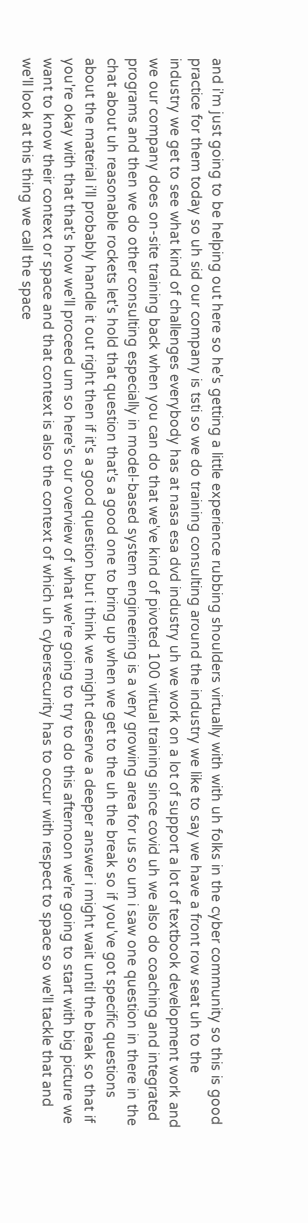and i'm just going to be helping out here so he's getting a little experience rubbing shoulders virtually with with uh folks in the cyber community so this is good practice for them today so uh sid our company is tsti so we do training consulting around the industry we like to say we have a front row seat uh to the industry we get to see what kind of challenges everybody has at nasa esa dvd industry uh we work on a lot of support a lot of textbook development work and we our company does on-site training back when you can do that we've kind of pivoted 100 virtual training since covid uh we also do coaching and integrated programs and then we do other consulting especially in model-based system engineering is a very growing area for us so um i saw one question in there in the chat about uh reasonable rockets let's hold that question that's a good one to bring up when we get to the uh the break so if you've got specific questions about the material i'll probably handle it out right then if it's a good question but i think we might deserve a deeper answer i might wait until the break so that if you're okay with that that's how we'll proceed um so here's our overview of what we're going to try to do this afternoon we're going to start with big picture we want to know their context or space and that context is also the context of which uh cybersecurity has to occur with respect to space so we'll tackle that and we'll look at this thing we call the space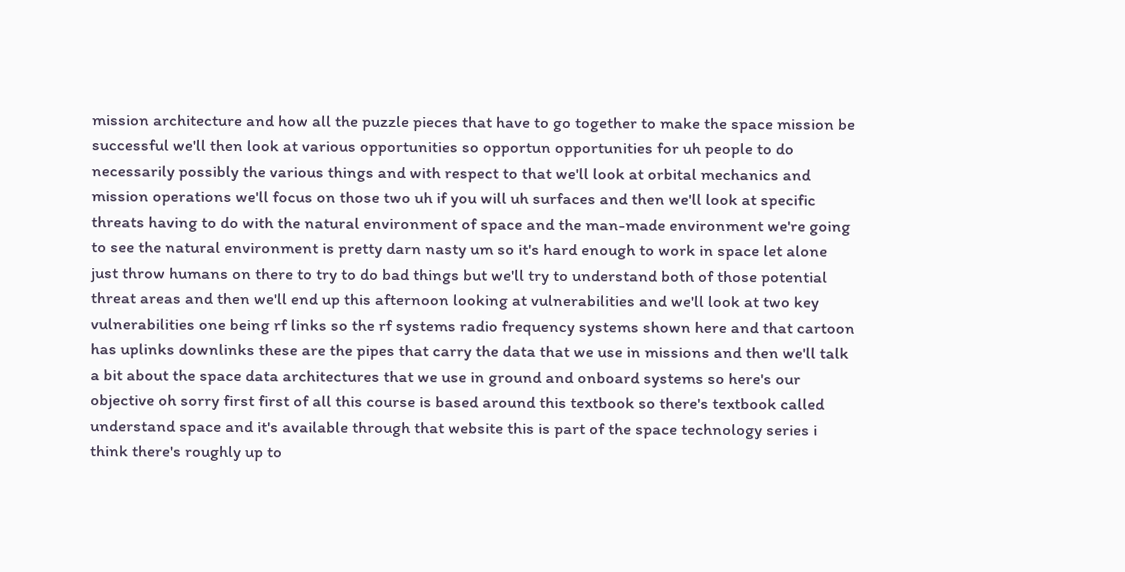mission architecture and how all the puzzle pieces that have to go together to make the space mission be successful we'll then look at various opportunities so opportun opportunities for uh people to do necessarily possibly the various things and with respect to that we'll look at orbital mechanics and mission operations we'll focus on those two uh if you will uh surfaces and then we'll look at specific threats having to do with the natural environment of space and the man-made environment we're going to see the natural environment is pretty darn nasty um so it's hard enough to work in space let alone just throw humans on there to try to do bad things but we'll try to understand both of those potential threat areas and then we'll end up this afternoon looking at vulnerabilities and we'll look at two key vulnerabilities one being rf links so the rf systems radio frequency systems shown here and that cartoon has uplinks downlinks these are the pipes that carry the data that we use in missions and then we'll talk a bit about the space data architectures that we use in ground and onboard systems so here's our objective oh sorry first first of all this course is based around this textbook so there's textbook called understand space and it's available through that website this is part of the space technology series i think there's roughly up to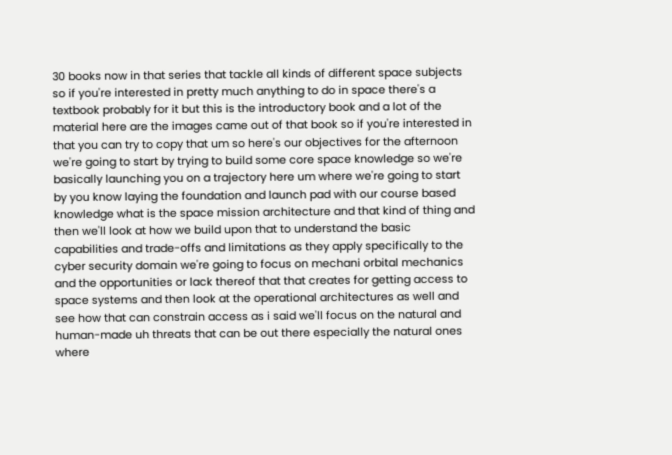30 books now in that series that tackle all kinds of different space subjects so if you're interested in pretty much anything to do in space there's a textbook probably for it but this is the introductory book and a lot of the material here are the images came out of that book so if you're interested in that you can try to copy that um so here's our objectives for the afternoon we're going to start by trying to build some core space knowledge so we're basically launching you on a trajectory here um where we're going to start by you know laying the foundation and launch pad with our course based knowledge what is the space mission architecture and that kind of thing and then we'll look at how we build upon that to understand the basic capabilities and trade-offs and limitations as they apply specifically to the cyber security domain we're going to focus on mechani orbital mechanics and the opportunities or lack thereof that that creates for getting access to space systems and then look at the operational architectures as well and see how that can constrain access as i said we'll focus on the natural and human-made uh threats that can be out there especially the natural ones where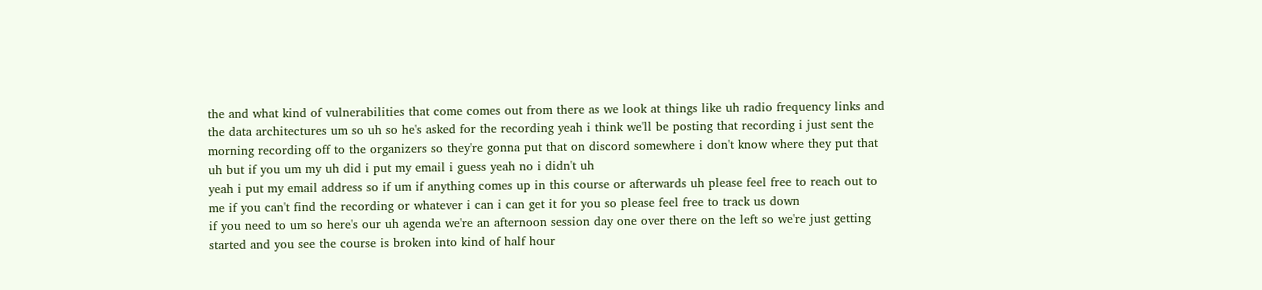the and what kind of vulnerabilities that come comes out from there as we look at things like uh radio frequency links and the data architectures um so uh so he's asked for the recording yeah i think we'll be posting that recording i just sent the morning recording off to the organizers so they're gonna put that on discord somewhere i don't know where they put that uh but if you um my uh did i put my email i guess yeah no i didn't uh
yeah i put my email address so if um if anything comes up in this course or afterwards uh please feel free to reach out to me if you can't find the recording or whatever i can i can get it for you so please feel free to track us down
if you need to um so here's our uh agenda we're an afternoon session day one over there on the left so we're just getting started and you see the course is broken into kind of half hour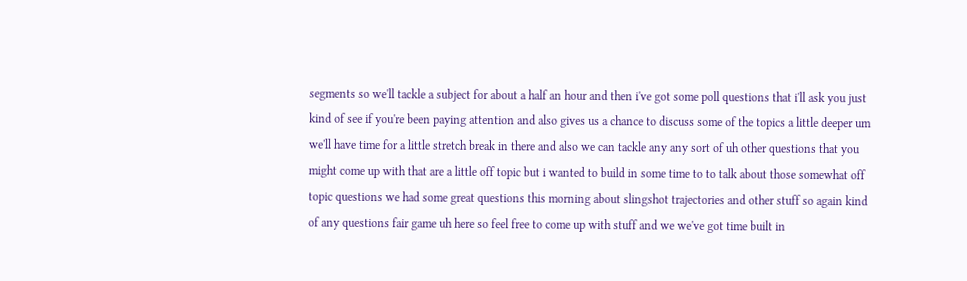segments so we'll tackle a subject for about a half an hour and then i've got some poll questions that i'll ask you just kind of see if you're been paying attention and also gives us a chance to discuss some of the topics a little deeper um we'll have time for a little stretch break in there and also we can tackle any any sort of uh other questions that you might come up with that are a little off topic but i wanted to build in some time to to talk about those somewhat off topic questions we had some great questions this morning about slingshot trajectories and other stuff so again kind of any questions fair game uh here so feel free to come up with stuff and we we've got time built in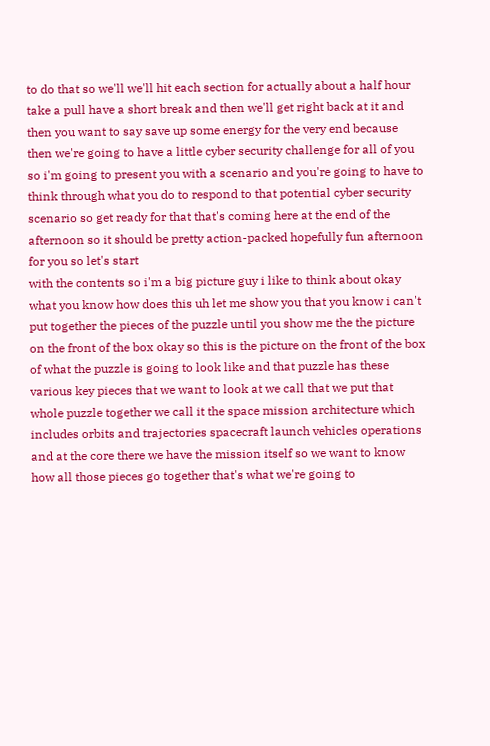to do that so we'll we'll hit each section for actually about a half hour take a pull have a short break and then we'll get right back at it and then you want to say save up some energy for the very end because then we're going to have a little cyber security challenge for all of you so i'm going to present you with a scenario and you're going to have to think through what you do to respond to that potential cyber security scenario so get ready for that that's coming here at the end of the afternoon so it should be pretty action-packed hopefully fun afternoon for you so let's start
with the contents so i'm a big picture guy i like to think about okay what you know how does this uh let me show you that you know i can't put together the pieces of the puzzle until you show me the the picture on the front of the box okay so this is the picture on the front of the box of what the puzzle is going to look like and that puzzle has these various key pieces that we want to look at we call that we put that whole puzzle together we call it the space mission architecture which includes orbits and trajectories spacecraft launch vehicles operations and at the core there we have the mission itself so we want to know how all those pieces go together that's what we're going to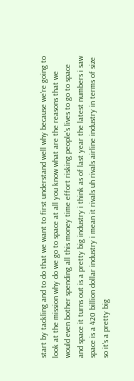start by tackling and to do that we want to first understand well why because we're going to look at the mission why do we go to space at all you know what are the reasons that we would even bother spending all this money time effort risking people's lives to go to space and space it turns out is a pretty big industry i think as of last year the latest numbers i saw space is a 420 billion dollar industry i mean it rivals uh rivals airline industry in terms of size so it's a pretty big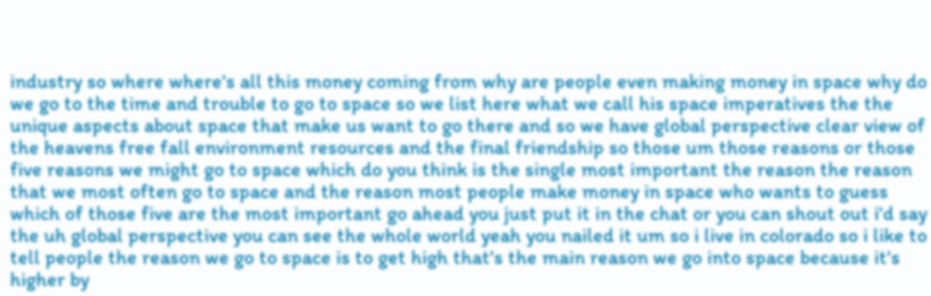industry so where where's all this money coming from why are people even making money in space why do we go to the time and trouble to go to space so we list here what we call his space imperatives the the unique aspects about space that make us want to go there and so we have global perspective clear view of the heavens free fall environment resources and the final friendship so those um those reasons or those five reasons we might go to space which do you think is the single most important the reason the reason that we most often go to space and the reason most people make money in space who wants to guess which of those five are the most important go ahead you just put it in the chat or you can shout out i'd say the uh global perspective you can see the whole world yeah you nailed it um so i live in colorado so i like to tell people the reason we go to space is to get high that's the main reason we go into space because it's higher by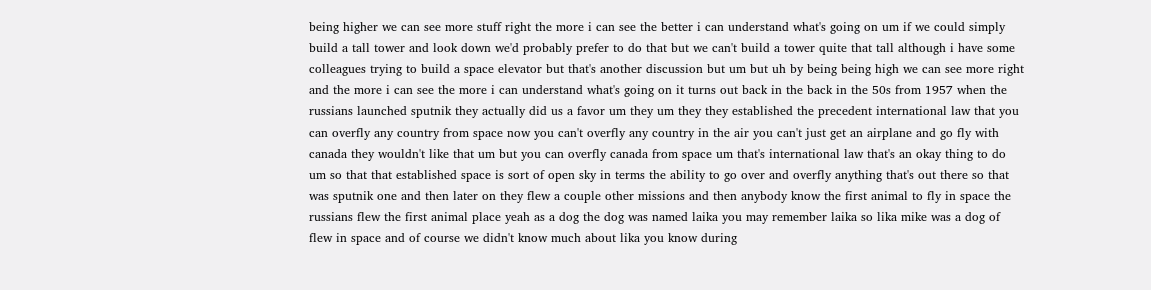being higher we can see more stuff right the more i can see the better i can understand what's going on um if we could simply build a tall tower and look down we'd probably prefer to do that but we can't build a tower quite that tall although i have some colleagues trying to build a space elevator but that's another discussion but um but uh by being being high we can see more right and the more i can see the more i can understand what's going on it turns out back in the back in the 50s from 1957 when the russians launched sputnik they actually did us a favor um they um they they established the precedent international law that you can overfly any country from space now you can't overfly any country in the air you can't just get an airplane and go fly with canada they wouldn't like that um but you can overfly canada from space um that's international law that's an okay thing to do um so that that established space is sort of open sky in terms the ability to go over and overfly anything that's out there so that was sputnik one and then later on they flew a couple other missions and then anybody know the first animal to fly in space the russians flew the first animal place yeah as a dog the dog was named laika you may remember laika so lika mike was a dog of flew in space and of course we didn't know much about lika you know during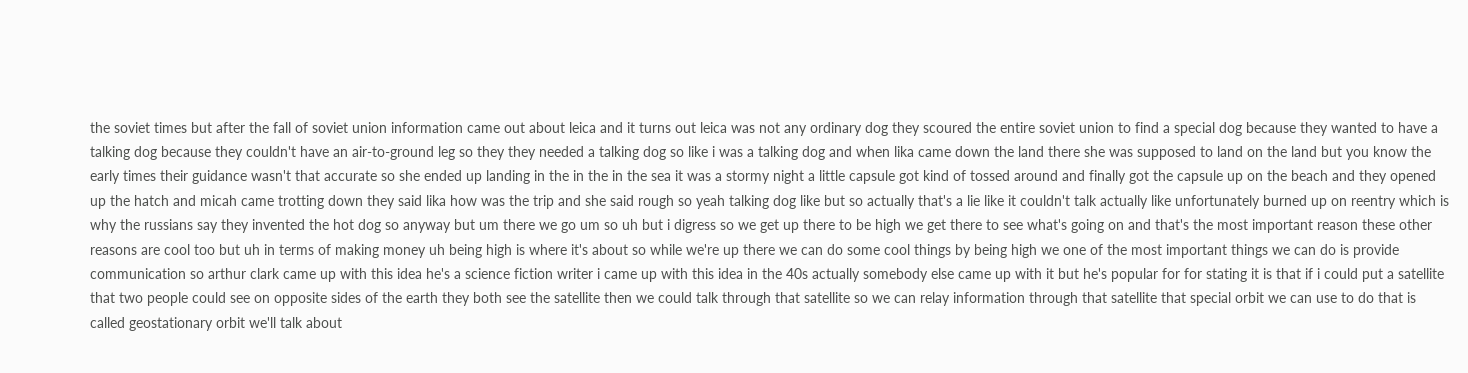the soviet times but after the fall of soviet union information came out about leica and it turns out leica was not any ordinary dog they scoured the entire soviet union to find a special dog because they wanted to have a talking dog because they couldn't have an air-to-ground leg so they they needed a talking dog so like i was a talking dog and when lika came down the land there she was supposed to land on the land but you know the early times their guidance wasn't that accurate so she ended up landing in the in the in the sea it was a stormy night a little capsule got kind of tossed around and finally got the capsule up on the beach and they opened up the hatch and micah came trotting down they said lika how was the trip and she said rough so yeah talking dog like but so actually that's a lie like it couldn't talk actually like unfortunately burned up on reentry which is why the russians say they invented the hot dog so anyway but um there we go um so uh but i digress so we get up there to be high we get there to see what's going on and that's the most important reason these other reasons are cool too but uh in terms of making money uh being high is where it's about so while we're up there we can do some cool things by being high we one of the most important things we can do is provide communication so arthur clark came up with this idea he's a science fiction writer i came up with this idea in the 40s actually somebody else came up with it but he's popular for for stating it is that if i could put a satellite that two people could see on opposite sides of the earth they both see the satellite then we could talk through that satellite so we can relay information through that satellite that special orbit we can use to do that is called geostationary orbit we'll talk about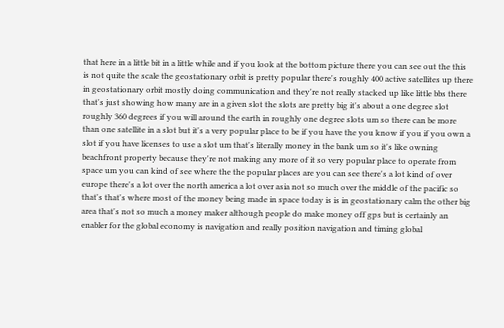that here in a little bit in a little while and if you look at the bottom picture there you can see out the this is not quite the scale the geostationary orbit is pretty popular there's roughly 400 active satellites up there in geostationary orbit mostly doing communication and they're not really stacked up like little bbs there that's just showing how many are in a given slot the slots are pretty big it's about a one degree slot roughly 360 degrees if you will around the earth in roughly one degree slots um so there can be more than one satellite in a slot but it's a very popular place to be if you have the you know if you if you own a slot if you have licenses to use a slot um that's literally money in the bank um so it's like owning beachfront property because they're not making any more of it so very popular place to operate from space um you can kind of see where the the popular places are you can see there's a lot kind of over europe there's a lot over the north america a lot over asia not so much over the middle of the pacific so that's that's where most of the money being made in space today is is in geostationary calm the other big area that's not so much a money maker although people do make money off gps but is certainly an enabler for the global economy is navigation and really position navigation and timing global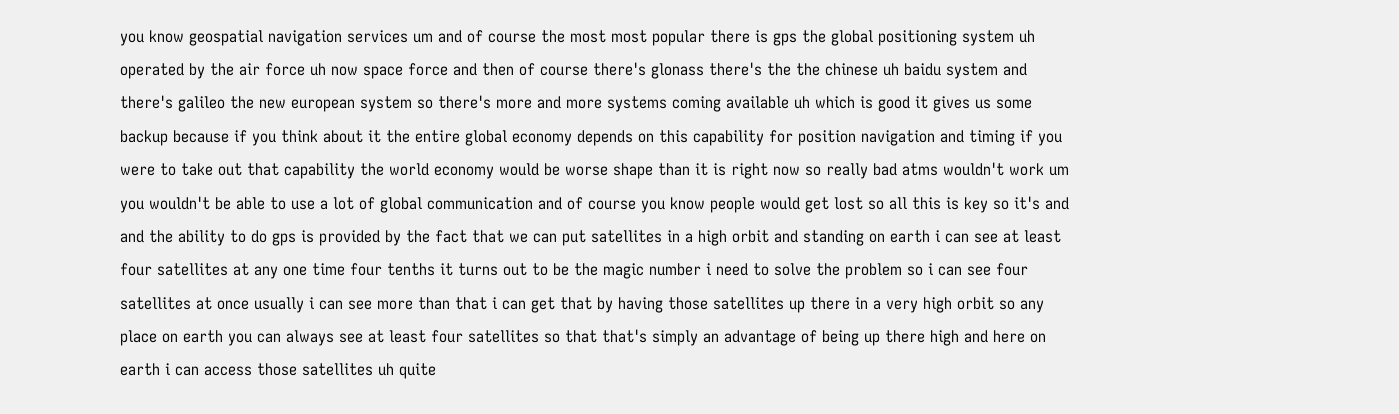you know geospatial navigation services um and of course the most most popular there is gps the global positioning system uh operated by the air force uh now space force and then of course there's glonass there's the the chinese uh baidu system and there's galileo the new european system so there's more and more systems coming available uh which is good it gives us some backup because if you think about it the entire global economy depends on this capability for position navigation and timing if you were to take out that capability the world economy would be worse shape than it is right now so really bad atms wouldn't work um you wouldn't be able to use a lot of global communication and of course you know people would get lost so all this is key so it's and and the ability to do gps is provided by the fact that we can put satellites in a high orbit and standing on earth i can see at least four satellites at any one time four tenths it turns out to be the magic number i need to solve the problem so i can see four satellites at once usually i can see more than that i can get that by having those satellites up there in a very high orbit so any place on earth you can always see at least four satellites so that that's simply an advantage of being up there high and here on earth i can access those satellites uh quite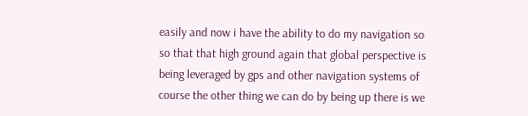easily and now i have the ability to do my navigation so so that that high ground again that global perspective is being leveraged by gps and other navigation systems of course the other thing we can do by being up there is we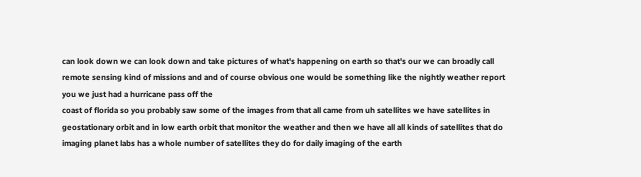can look down we can look down and take pictures of what's happening on earth so that's our we can broadly call remote sensing kind of missions and and of course obvious one would be something like the nightly weather report you we just had a hurricane pass off the
coast of florida so you probably saw some of the images from that all came from uh satellites we have satellites in geostationary orbit and in low earth orbit that monitor the weather and then we have all all kinds of satellites that do imaging planet labs has a whole number of satellites they do for daily imaging of the earth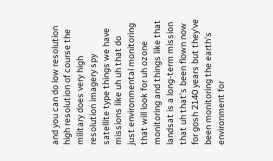and you can do low resolution high resolution of course the military does very high resolution imagery spy satellite type things we have missions like uh uh that do just environmental monitoring that will look for uh ozone monitoring and things like that landsat is a long-term mission that uh that's been flown now for gosh 2140 years but they've been monitoring the earth's environment for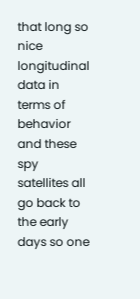that long so nice longitudinal data in terms of behavior and these spy satellites all go back to the early days so one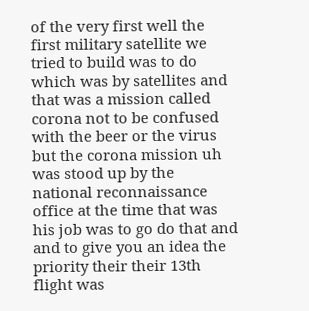of the very first well the first military satellite we tried to build was to do which was by satellites and that was a mission called corona not to be confused with the beer or the virus but the corona mission uh was stood up by the national reconnaissance office at the time that was his job was to go do that and and to give you an idea the priority their their 13th flight was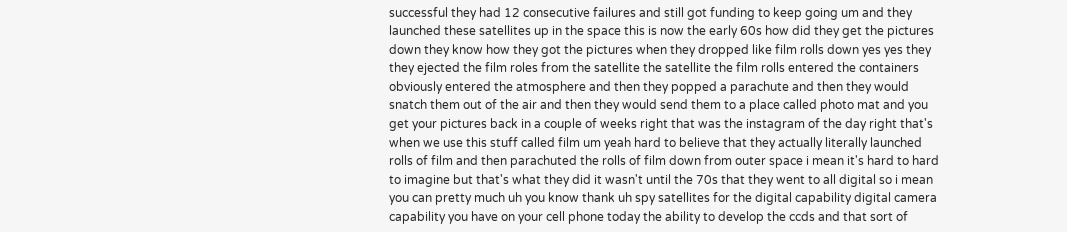successful they had 12 consecutive failures and still got funding to keep going um and they launched these satellites up in the space this is now the early 60s how did they get the pictures down they know how they got the pictures when they dropped like film rolls down yes yes they they ejected the film roles from the satellite the satellite the film rolls entered the containers obviously entered the atmosphere and then they popped a parachute and then they would snatch them out of the air and then they would send them to a place called photo mat and you get your pictures back in a couple of weeks right that was the instagram of the day right that's when we use this stuff called film um yeah hard to believe that they actually literally launched rolls of film and then parachuted the rolls of film down from outer space i mean it's hard to hard to imagine but that's what they did it wasn't until the 70s that they went to all digital so i mean you can pretty much uh you know thank uh spy satellites for the digital capability digital camera capability you have on your cell phone today the ability to develop the ccds and that sort of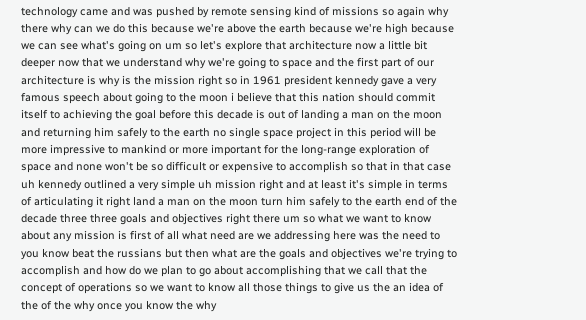technology came and was pushed by remote sensing kind of missions so again why there why can we do this because we're above the earth because we're high because we can see what's going on um so let's explore that architecture now a little bit deeper now that we understand why we're going to space and the first part of our architecture is why is the mission right so in 1961 president kennedy gave a very famous speech about going to the moon i believe that this nation should commit itself to achieving the goal before this decade is out of landing a man on the moon and returning him safely to the earth no single space project in this period will be more impressive to mankind or more important for the long-range exploration of space and none won't be so difficult or expensive to accomplish so that in that case uh kennedy outlined a very simple uh mission right and at least it's simple in terms of articulating it right land a man on the moon turn him safely to the earth end of the decade three three goals and objectives right there um so what we want to know about any mission is first of all what need are we addressing here was the need to you know beat the russians but then what are the goals and objectives we're trying to accomplish and how do we plan to go about accomplishing that we call that the concept of operations so we want to know all those things to give us the an idea of the of the why once you know the why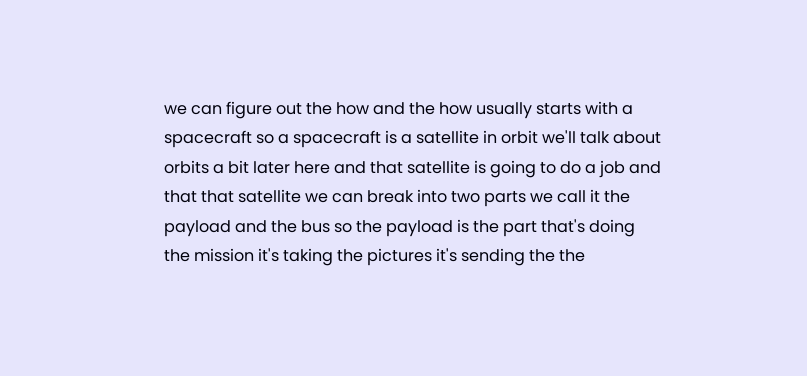we can figure out the how and the how usually starts with a spacecraft so a spacecraft is a satellite in orbit we'll talk about orbits a bit later here and that satellite is going to do a job and that that satellite we can break into two parts we call it the payload and the bus so the payload is the part that's doing the mission it's taking the pictures it's sending the the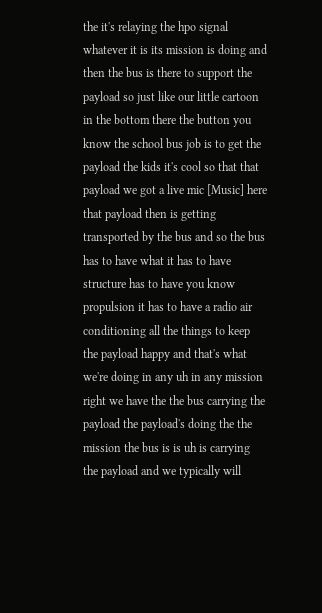the it's relaying the hpo signal whatever it is its mission is doing and then the bus is there to support the payload so just like our little cartoon in the bottom there the button you know the school bus job is to get the payload the kids it's cool so that that payload we got a live mic [Music] here that payload then is getting transported by the bus and so the bus has to have what it has to have structure has to have you know propulsion it has to have a radio air conditioning all the things to keep the payload happy and that's what we're doing in any uh in any mission right we have the the bus carrying the payload the payload's doing the the mission the bus is is uh is carrying the payload and we typically will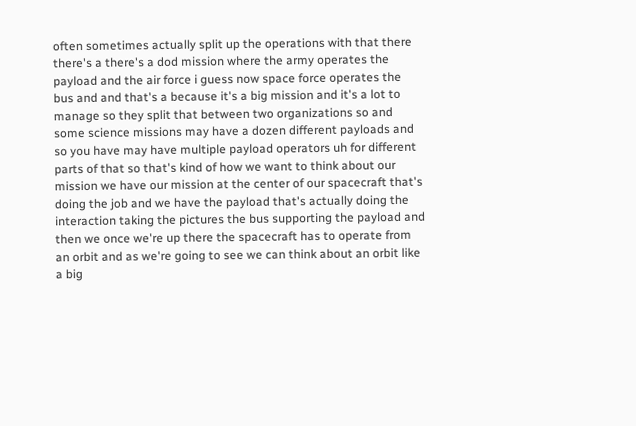often sometimes actually split up the operations with that there there's a there's a dod mission where the army operates the payload and the air force i guess now space force operates the bus and and that's a because it's a big mission and it's a lot to manage so they split that between two organizations so and some science missions may have a dozen different payloads and so you have may have multiple payload operators uh for different parts of that so that's kind of how we want to think about our mission we have our mission at the center of our spacecraft that's doing the job and we have the payload that's actually doing the interaction taking the pictures the bus supporting the payload and then we once we're up there the spacecraft has to operate from an orbit and as we're going to see we can think about an orbit like a big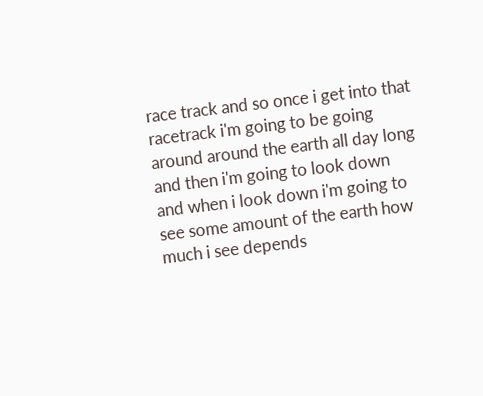race track and so once i get into that racetrack i'm going to be going around around the earth all day long and then i'm going to look down and when i look down i'm going to see some amount of the earth how much i see depends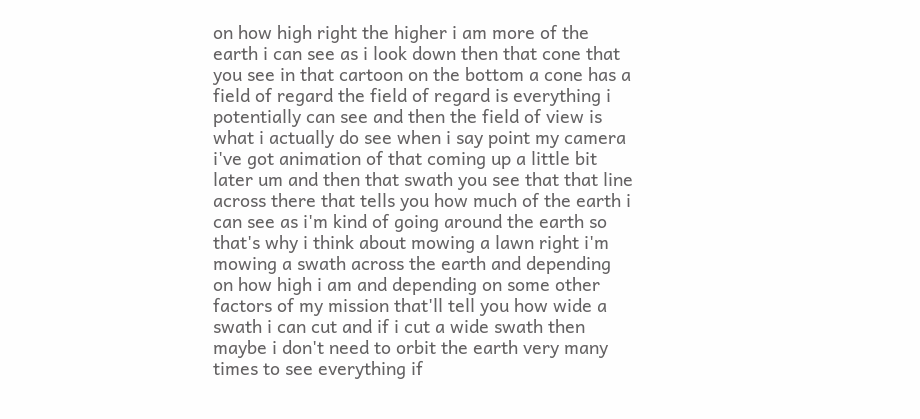on how high right the higher i am more of the earth i can see as i look down then that cone that you see in that cartoon on the bottom a cone has a field of regard the field of regard is everything i potentially can see and then the field of view is what i actually do see when i say point my camera i've got animation of that coming up a little bit later um and then that swath you see that that line across there that tells you how much of the earth i can see as i'm kind of going around the earth so that's why i think about mowing a lawn right i'm mowing a swath across the earth and depending on how high i am and depending on some other factors of my mission that'll tell you how wide a swath i can cut and if i cut a wide swath then maybe i don't need to orbit the earth very many times to see everything if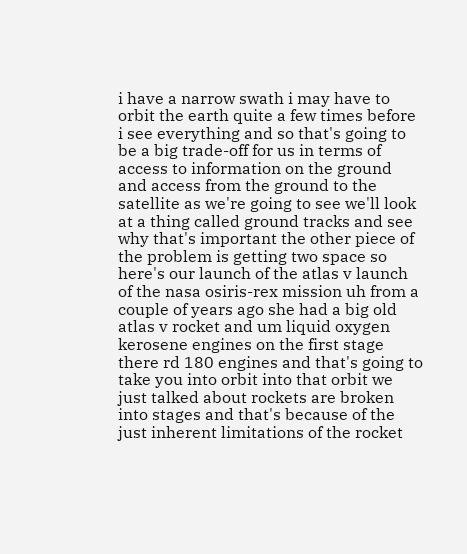i have a narrow swath i may have to orbit the earth quite a few times before i see everything and so that's going to be a big trade-off for us in terms of access to information on the ground and access from the ground to the satellite as we're going to see we'll look at a thing called ground tracks and see why that's important the other piece of the problem is getting two space so here's our launch of the atlas v launch of the nasa osiris-rex mission uh from a couple of years ago she had a big old atlas v rocket and um liquid oxygen kerosene engines on the first stage there rd 180 engines and that's going to take you into orbit into that orbit we just talked about rockets are broken into stages and that's because of the just inherent limitations of the rocket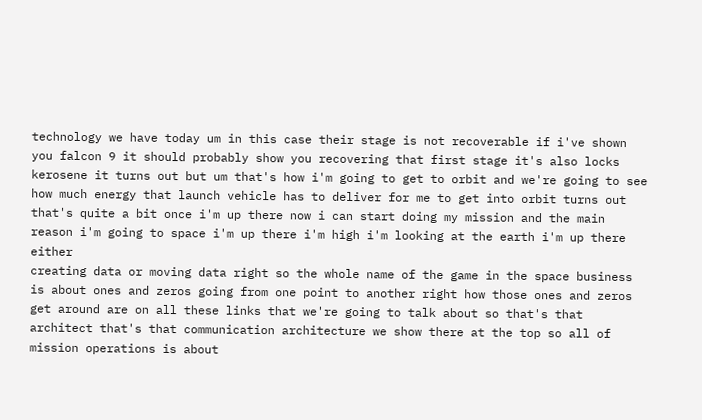technology we have today um in this case their stage is not recoverable if i've shown you falcon 9 it should probably show you recovering that first stage it's also locks kerosene it turns out but um that's how i'm going to get to orbit and we're going to see how much energy that launch vehicle has to deliver for me to get into orbit turns out that's quite a bit once i'm up there now i can start doing my mission and the main reason i'm going to space i'm up there i'm high i'm looking at the earth i'm up there either
creating data or moving data right so the whole name of the game in the space business is about ones and zeros going from one point to another right how those ones and zeros get around are on all these links that we're going to talk about so that's that architect that's that communication architecture we show there at the top so all of mission operations is about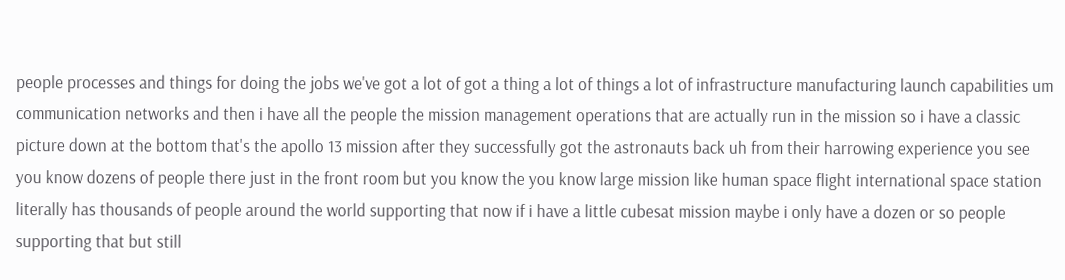people processes and things for doing the jobs we've got a lot of got a thing a lot of things a lot of infrastructure manufacturing launch capabilities um communication networks and then i have all the people the mission management operations that are actually run in the mission so i have a classic picture down at the bottom that's the apollo 13 mission after they successfully got the astronauts back uh from their harrowing experience you see you know dozens of people there just in the front room but you know the you know large mission like human space flight international space station literally has thousands of people around the world supporting that now if i have a little cubesat mission maybe i only have a dozen or so people supporting that but still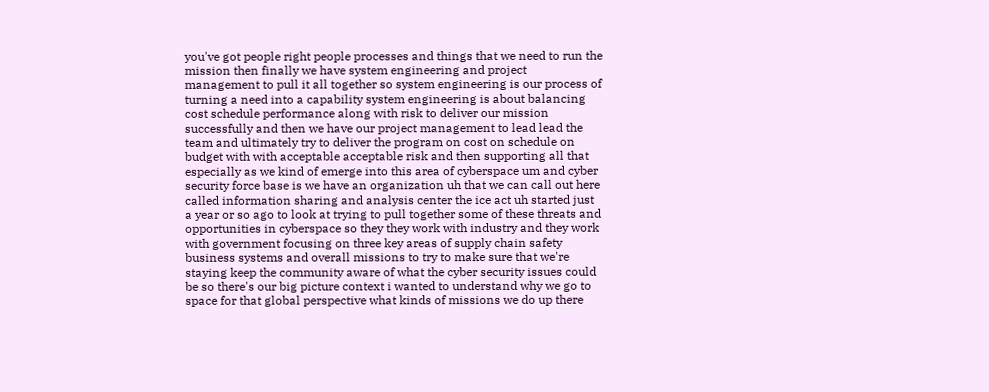you've got people right people processes and things that we need to run the mission then finally we have system engineering and project management to pull it all together so system engineering is our process of turning a need into a capability system engineering is about balancing cost schedule performance along with risk to deliver our mission successfully and then we have our project management to lead lead the team and ultimately try to deliver the program on cost on schedule on budget with with acceptable acceptable risk and then supporting all that especially as we kind of emerge into this area of cyberspace um and cyber security force base is we have an organization uh that we can call out here called information sharing and analysis center the ice act uh started just a year or so ago to look at trying to pull together some of these threats and opportunities in cyberspace so they they work with industry and they work with government focusing on three key areas of supply chain safety business systems and overall missions to try to make sure that we're staying keep the community aware of what the cyber security issues could be so there's our big picture context i wanted to understand why we go to space for that global perspective what kinds of missions we do up there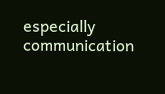especially communication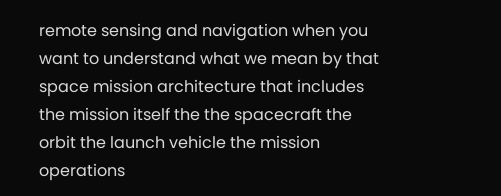remote sensing and navigation when you want to understand what we mean by that space mission architecture that includes the mission itself the the spacecraft the orbit the launch vehicle the mission operations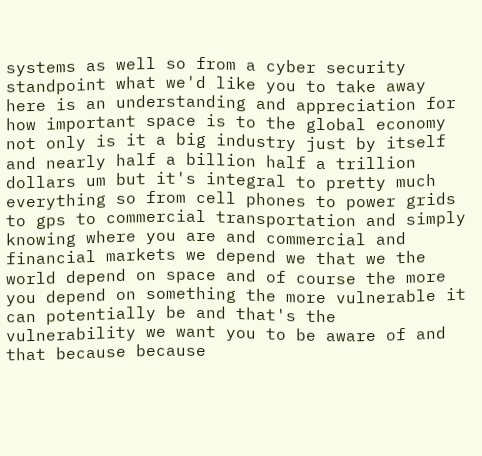systems as well so from a cyber security standpoint what we'd like you to take away here is an understanding and appreciation for how important space is to the global economy not only is it a big industry just by itself and nearly half a billion half a trillion dollars um but it's integral to pretty much everything so from cell phones to power grids to gps to commercial transportation and simply knowing where you are and commercial and financial markets we depend we that we the world depend on space and of course the more you depend on something the more vulnerable it can potentially be and that's the vulnerability we want you to be aware of and that because because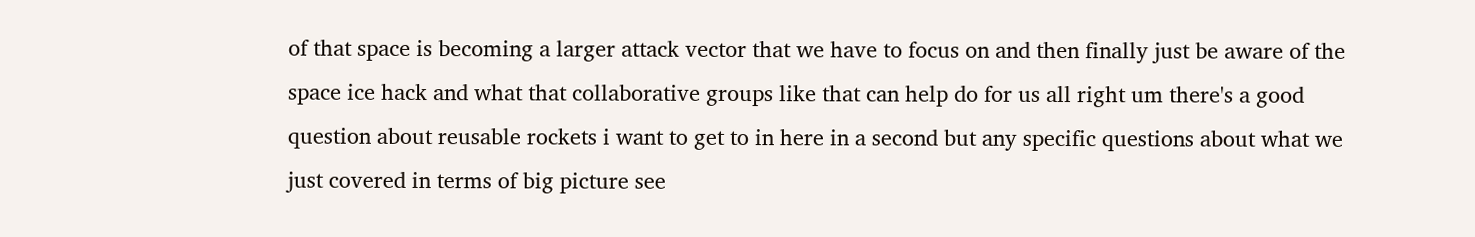of that space is becoming a larger attack vector that we have to focus on and then finally just be aware of the space ice hack and what that collaborative groups like that can help do for us all right um there's a good question about reusable rockets i want to get to in here in a second but any specific questions about what we just covered in terms of big picture see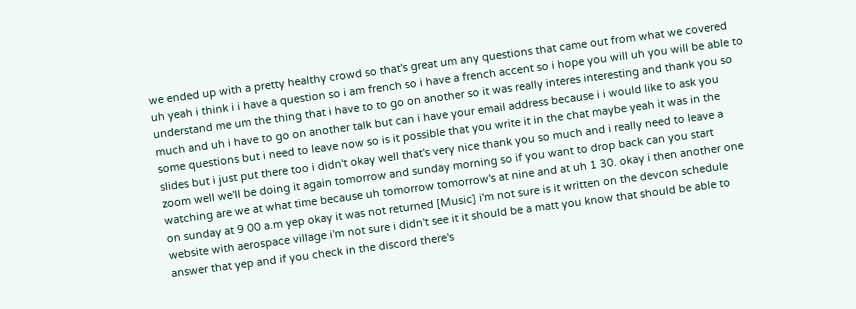we ended up with a pretty healthy crowd so that's great um any questions that came out from what we covered uh yeah i think i i have a question so i am french so i have a french accent so i hope you will uh you will be able to understand me um the thing that i have to to go on another so it was really interes interesting and thank you so much and uh i have to go on another talk but can i have your email address because i i would like to ask you some questions but i need to leave now so is it possible that you write it in the chat maybe yeah it was in the slides but i just put there too i didn't okay well that's very nice thank you so much and i really need to leave a zoom well we'll be doing it again tomorrow and sunday morning so if you want to drop back can you start watching are we at what time because uh tomorrow tomorrow's at nine and at uh 1 30. okay i then another one on sunday at 9 00 a.m yep okay it was not returned [Music] i'm not sure is it written on the devcon schedule website with aerospace village i'm not sure i didn't see it it should be a matt you know that should be able to answer that yep and if you check in the discord there's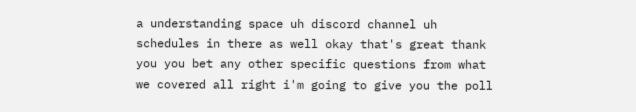a understanding space uh discord channel uh schedules in there as well okay that's great thank you you bet any other specific questions from what we covered all right i'm going to give you the poll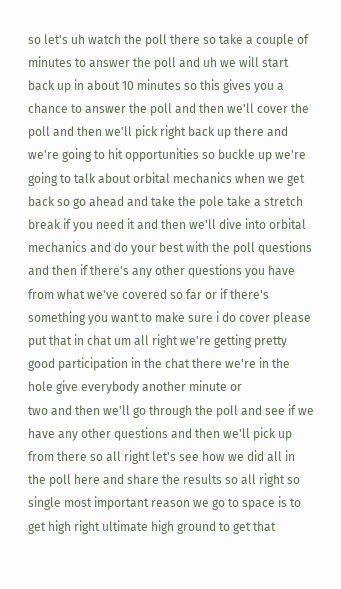so let's uh watch the poll there so take a couple of minutes to answer the poll and uh we will start back up in about 10 minutes so this gives you a chance to answer the poll and then we'll cover the poll and then we'll pick right back up there and we're going to hit opportunities so buckle up we're going to talk about orbital mechanics when we get back so go ahead and take the pole take a stretch break if you need it and then we'll dive into orbital mechanics and do your best with the poll questions and then if there's any other questions you have from what we've covered so far or if there's something you want to make sure i do cover please put that in chat um all right we're getting pretty good participation in the chat there we're in the hole give everybody another minute or
two and then we'll go through the poll and see if we have any other questions and then we'll pick up from there so all right let's see how we did all in the poll here and share the results so all right so single most important reason we go to space is to get high right ultimate high ground to get that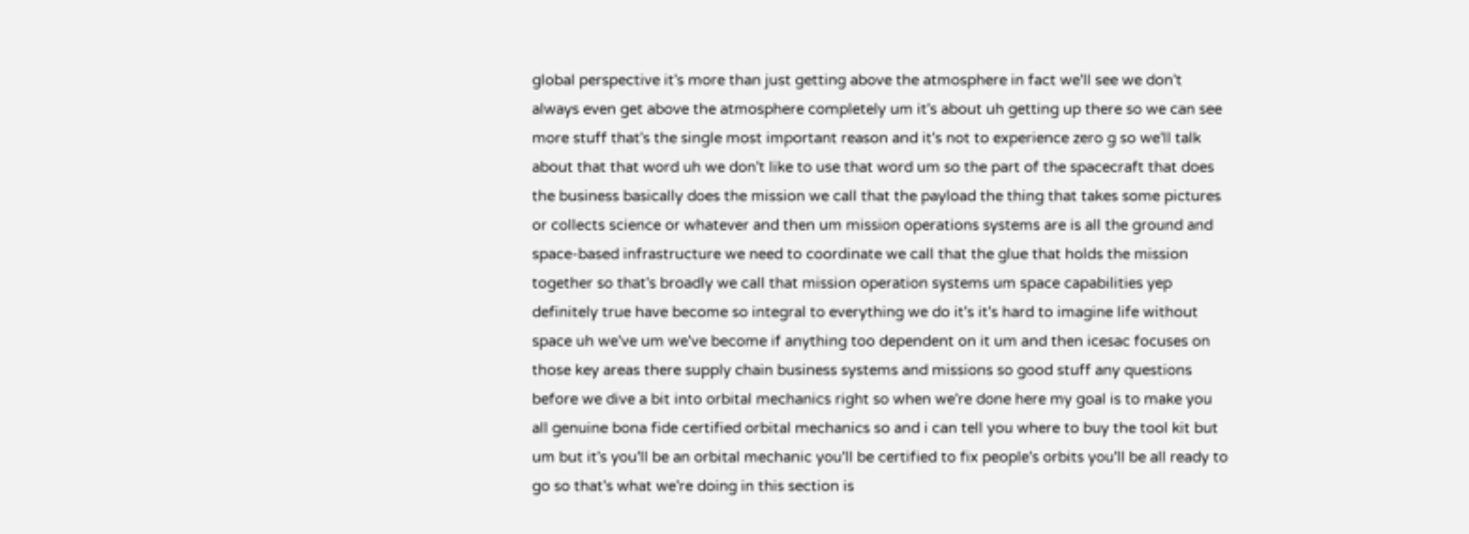global perspective it's more than just getting above the atmosphere in fact we'll see we don't always even get above the atmosphere completely um it's about uh getting up there so we can see more stuff that's the single most important reason and it's not to experience zero g so we'll talk about that that word uh we don't like to use that word um so the part of the spacecraft that does the business basically does the mission we call that the payload the thing that takes some pictures or collects science or whatever and then um mission operations systems are is all the ground and space-based infrastructure we need to coordinate we call that the glue that holds the mission together so that's broadly we call that mission operation systems um space capabilities yep definitely true have become so integral to everything we do it's it's hard to imagine life without space uh we've um we've become if anything too dependent on it um and then icesac focuses on those key areas there supply chain business systems and missions so good stuff any questions before we dive a bit into orbital mechanics right so when we're done here my goal is to make you all genuine bona fide certified orbital mechanics so and i can tell you where to buy the tool kit but um but it's you'll be an orbital mechanic you'll be certified to fix people's orbits you'll be all ready to go so that's what we're doing in this section is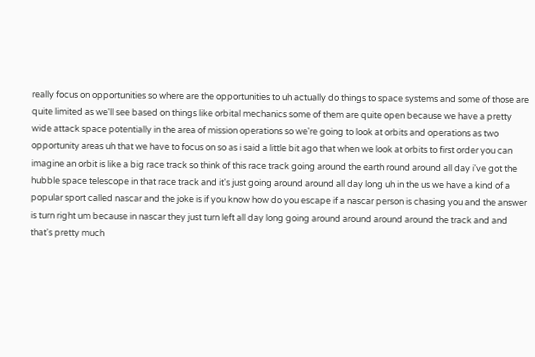really focus on opportunities so where are the opportunities to uh actually do things to space systems and some of those are quite limited as we'll see based on things like orbital mechanics some of them are quite open because we have a pretty wide attack space potentially in the area of mission operations so we're going to look at orbits and operations as two opportunity areas uh that we have to focus on so as i said a little bit ago that when we look at orbits to first order you can imagine an orbit is like a big race track so think of this race track going around the earth round around all day i've got the hubble space telescope in that race track and it's just going around around all day long uh in the us we have a kind of a popular sport called nascar and the joke is if you know how do you escape if a nascar person is chasing you and the answer is turn right um because in nascar they just turn left all day long going around around around around the track and and that's pretty much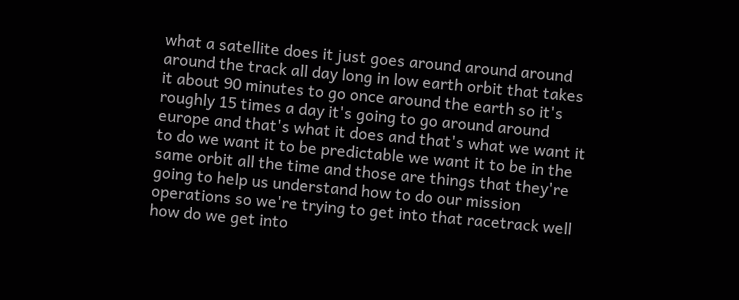what a satellite does it just goes around around around around the track all day long in low earth orbit that takes it about 90 minutes to go once around the earth so it's roughly 15 times a day it's going to go around around europe and that's what it does and that's what we want it to do we want it to be predictable we want it to be in the same orbit all the time and those are things that they're going to help us understand how to do our mission operations so we're trying to get into that racetrack well how do we get into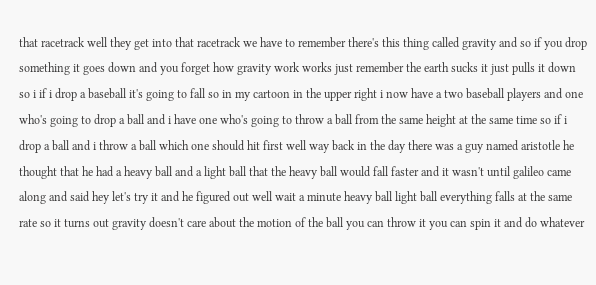that racetrack well they get into that racetrack we have to remember there's this thing called gravity and so if you drop something it goes down and you forget how gravity work works just remember the earth sucks it just pulls it down so i if i drop a baseball it's going to fall so in my cartoon in the upper right i now have a two baseball players and one who's going to drop a ball and i have one who's going to throw a ball from the same height at the same time so if i drop a ball and i throw a ball which one should hit first well way back in the day there was a guy named aristotle he thought that he had a heavy ball and a light ball that the heavy ball would fall faster and it wasn't until galileo came along and said hey let's try it and he figured out well wait a minute heavy ball light ball everything falls at the same rate so it turns out gravity doesn't care about the motion of the ball you can throw it you can spin it and do whatever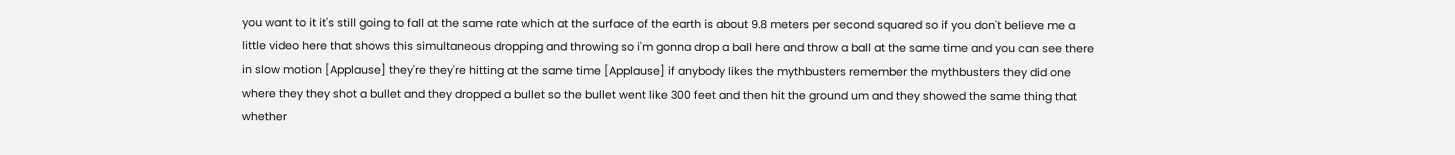you want to it it's still going to fall at the same rate which at the surface of the earth is about 9.8 meters per second squared so if you don't believe me a little video here that shows this simultaneous dropping and throwing so i'm gonna drop a ball here and throw a ball at the same time and you can see there in slow motion [Applause] they're they're hitting at the same time [Applause] if anybody likes the mythbusters remember the mythbusters they did one where they they shot a bullet and they dropped a bullet so the bullet went like 300 feet and then hit the ground um and they showed the same thing that whether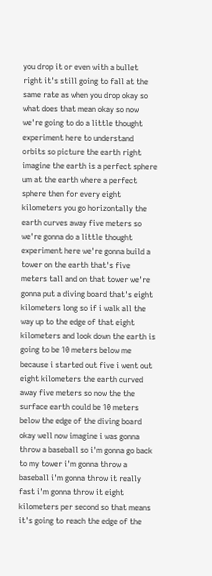you drop it or even with a bullet right it's still going to fall at the same rate as when you drop okay so what does that mean okay so now we're going to do a little thought experiment here to understand orbits so picture the earth right imagine the earth is a perfect sphere um at the earth where a perfect sphere then for every eight kilometers you go horizontally the earth curves away five meters so we're gonna do a little thought experiment here we're gonna build a tower on the earth that's five meters tall and on that tower we're gonna put a diving board that's eight kilometers long so if i walk all the way up to the edge of that eight kilometers and look down the earth is going to be 10 meters below me because i started out five i went out eight kilometers the earth curved away five meters so now the the surface earth could be 10 meters below the edge of the diving board okay well now imagine i was gonna throw a baseball so i'm gonna go back to my tower i'm gonna throw a baseball i'm gonna throw it really fast i'm gonna throw it eight kilometers per second so that means it's going to reach the edge of the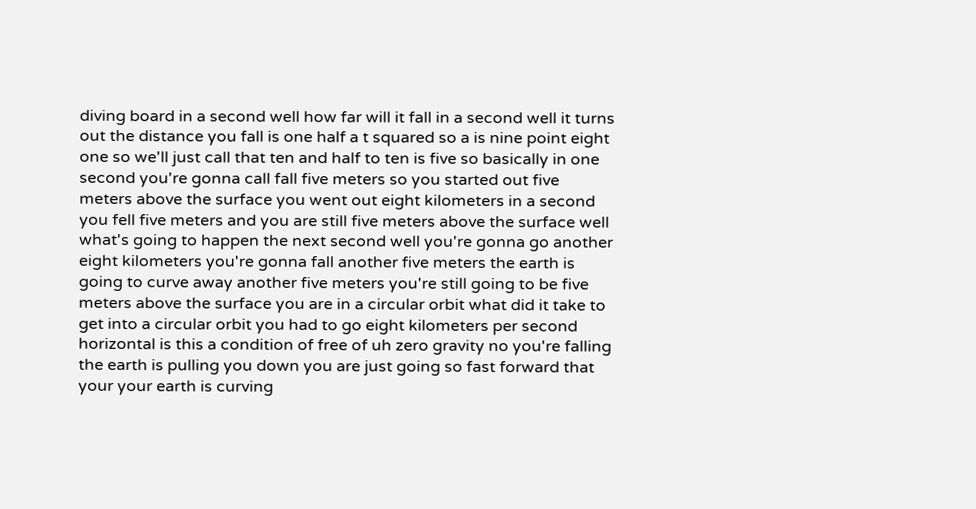diving board in a second well how far will it fall in a second well it turns out the distance you fall is one half a t squared so a is nine point eight one so we'll just call that ten and half to ten is five so basically in one second you're gonna call fall five meters so you started out five meters above the surface you went out eight kilometers in a second you fell five meters and you are still five meters above the surface well what's going to happen the next second well you're gonna go another eight kilometers you're gonna fall another five meters the earth is going to curve away another five meters you're still going to be five meters above the surface you are in a circular orbit what did it take to get into a circular orbit you had to go eight kilometers per second horizontal is this a condition of free of uh zero gravity no you're falling the earth is pulling you down you are just going so fast forward that your your earth is curving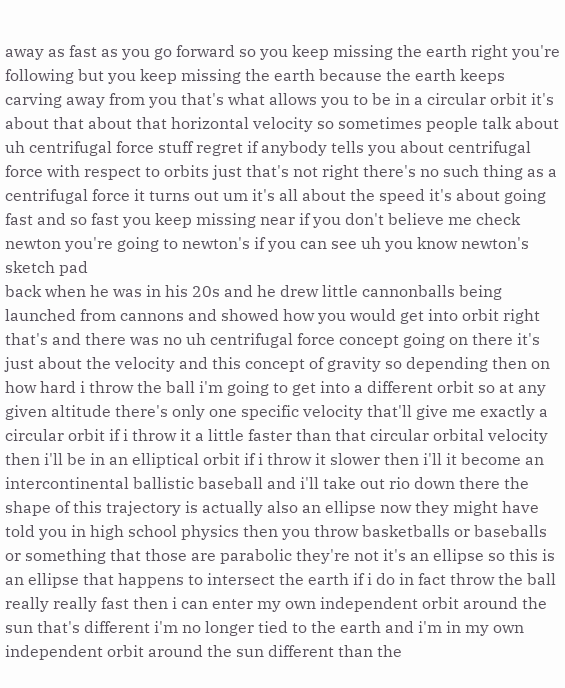away as fast as you go forward so you keep missing the earth right you're following but you keep missing the earth because the earth keeps carving away from you that's what allows you to be in a circular orbit it's about that about that horizontal velocity so sometimes people talk about uh centrifugal force stuff regret if anybody tells you about centrifugal force with respect to orbits just that's not right there's no such thing as a centrifugal force it turns out um it's all about the speed it's about going fast and so fast you keep missing near if you don't believe me check newton you're going to newton's if you can see uh you know newton's sketch pad
back when he was in his 20s and he drew little cannonballs being launched from cannons and showed how you would get into orbit right that's and there was no uh centrifugal force concept going on there it's just about the velocity and this concept of gravity so depending then on how hard i throw the ball i'm going to get into a different orbit so at any given altitude there's only one specific velocity that'll give me exactly a circular orbit if i throw it a little faster than that circular orbital velocity then i'll be in an elliptical orbit if i throw it slower then i'll it become an intercontinental ballistic baseball and i'll take out rio down there the shape of this trajectory is actually also an ellipse now they might have told you in high school physics then you throw basketballs or baseballs or something that those are parabolic they're not it's an ellipse so this is an ellipse that happens to intersect the earth if i do in fact throw the ball really really fast then i can enter my own independent orbit around the sun that's different i'm no longer tied to the earth and i'm in my own independent orbit around the sun different than the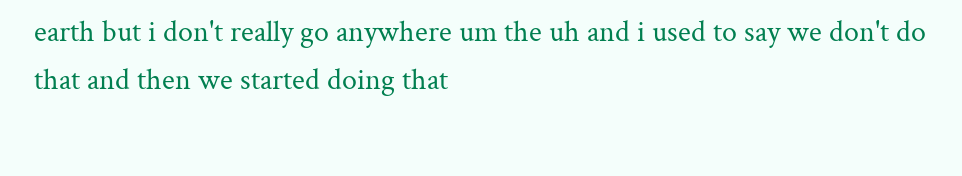earth but i don't really go anywhere um the uh and i used to say we don't do that and then we started doing that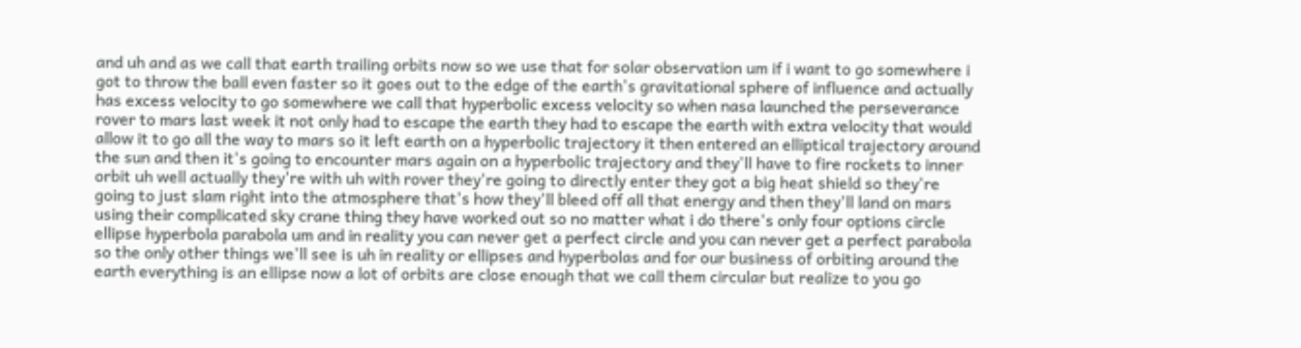and uh and as we call that earth trailing orbits now so we use that for solar observation um if i want to go somewhere i got to throw the ball even faster so it goes out to the edge of the earth's gravitational sphere of influence and actually has excess velocity to go somewhere we call that hyperbolic excess velocity so when nasa launched the perseverance rover to mars last week it not only had to escape the earth they had to escape the earth with extra velocity that would allow it to go all the way to mars so it left earth on a hyperbolic trajectory it then entered an elliptical trajectory around the sun and then it's going to encounter mars again on a hyperbolic trajectory and they'll have to fire rockets to inner orbit uh well actually they're with uh with rover they're going to directly enter they got a big heat shield so they're going to just slam right into the atmosphere that's how they'll bleed off all that energy and then they'll land on mars using their complicated sky crane thing they have worked out so no matter what i do there's only four options circle ellipse hyperbola parabola um and in reality you can never get a perfect circle and you can never get a perfect parabola so the only other things we'll see is uh in reality or ellipses and hyperbolas and for our business of orbiting around the earth everything is an ellipse now a lot of orbits are close enough that we call them circular but realize to you go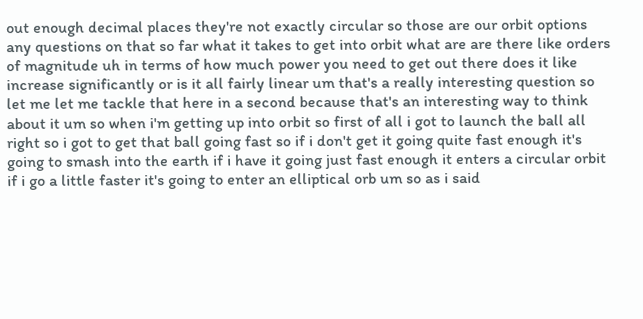out enough decimal places they're not exactly circular so those are our orbit options any questions on that so far what it takes to get into orbit what are are there like orders of magnitude uh in terms of how much power you need to get out there does it like increase significantly or is it all fairly linear um that's a really interesting question so let me let me tackle that here in a second because that's an interesting way to think about it um so when i'm getting up into orbit so first of all i got to launch the ball all right so i got to get that ball going fast so if i don't get it going quite fast enough it's going to smash into the earth if i have it going just fast enough it enters a circular orbit if i go a little faster it's going to enter an elliptical orb um so as i said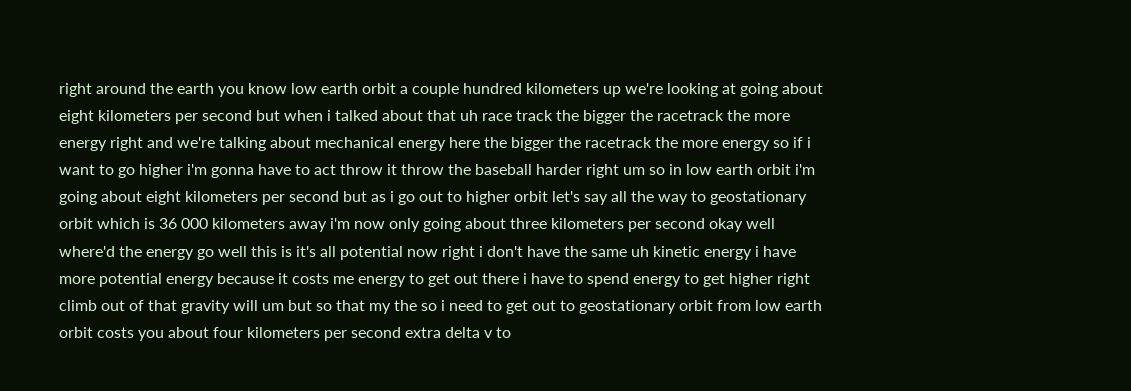right around the earth you know low earth orbit a couple hundred kilometers up we're looking at going about eight kilometers per second but when i talked about that uh race track the bigger the racetrack the more energy right and we're talking about mechanical energy here the bigger the racetrack the more energy so if i want to go higher i'm gonna have to act throw it throw the baseball harder right um so in low earth orbit i'm going about eight kilometers per second but as i go out to higher orbit let's say all the way to geostationary orbit which is 36 000 kilometers away i'm now only going about three kilometers per second okay well where'd the energy go well this is it's all potential now right i don't have the same uh kinetic energy i have more potential energy because it costs me energy to get out there i have to spend energy to get higher right climb out of that gravity will um but so that my the so i need to get out to geostationary orbit from low earth orbit costs you about four kilometers per second extra delta v to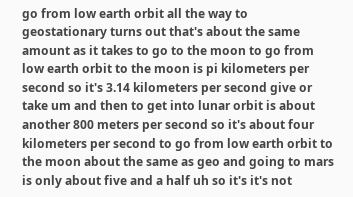go from low earth orbit all the way to geostationary turns out that's about the same amount as it takes to go to the moon to go from low earth orbit to the moon is pi kilometers per second so it's 3.14 kilometers per second give or take um and then to get into lunar orbit is about another 800 meters per second so it's about four kilometers per second to go from low earth orbit to the moon about the same as geo and going to mars is only about five and a half uh so it's it's not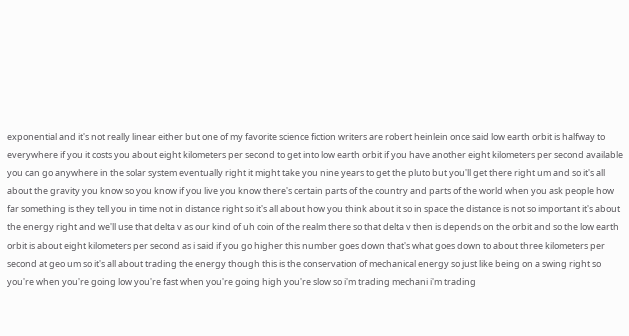exponential and it's not really linear either but one of my favorite science fiction writers are robert heinlein once said low earth orbit is halfway to everywhere if you it costs you about eight kilometers per second to get into low earth orbit if you have another eight kilometers per second available you can go anywhere in the solar system eventually right it might take you nine years to get the pluto but you'll get there right um and so it's all about the gravity you know so you know if you live you know there's certain parts of the country and parts of the world when you ask people how far something is they tell you in time not in distance right so it's all about how you think about it so in space the distance is not so important it's about the energy right and we'll use that delta v as our kind of uh coin of the realm there so that delta v then is depends on the orbit and so the low earth orbit is about eight kilometers per second as i said if you go higher this number goes down that's what goes down to about three kilometers per second at geo um so it's all about trading the energy though this is the conservation of mechanical energy so just like being on a swing right so you're when you're going low you're fast when you're going high you're slow so i'm trading mechani i'm trading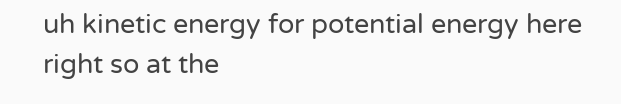uh kinetic energy for potential energy here right so at the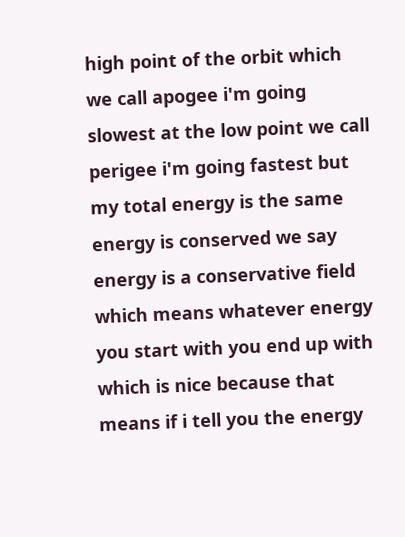high point of the orbit which we call apogee i'm going slowest at the low point we call perigee i'm going fastest but my total energy is the same energy is conserved we say energy is a conservative field which means whatever energy you start with you end up with which is nice because that means if i tell you the energy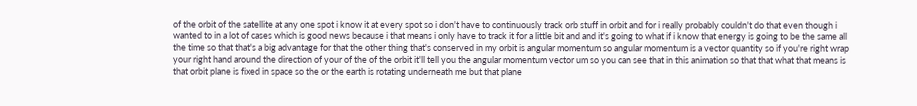of the orbit of the satellite at any one spot i know it at every spot so i don't have to continuously track orb stuff in orbit and for i really probably couldn't do that even though i wanted to in a lot of cases which is good news because i that means i only have to track it for a little bit and and it's going to what if i know that energy is going to be the same all the time so that that's a big advantage for that the other thing that's conserved in my orbit is angular momentum so angular momentum is a vector quantity so if you're right wrap your right hand around the direction of your of the of the orbit it'll tell you the angular momentum vector um so you can see that in this animation so that that what that means is that orbit plane is fixed in space so the or the earth is rotating underneath me but that plane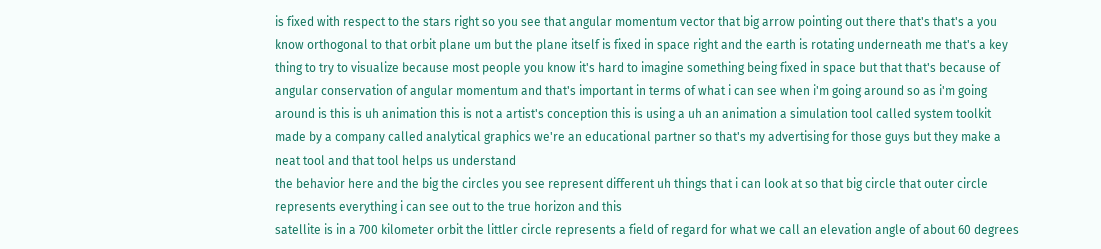is fixed with respect to the stars right so you see that angular momentum vector that big arrow pointing out there that's that's a you know orthogonal to that orbit plane um but the plane itself is fixed in space right and the earth is rotating underneath me that's a key thing to try to visualize because most people you know it's hard to imagine something being fixed in space but that that's because of angular conservation of angular momentum and that's important in terms of what i can see when i'm going around so as i'm going around is this is uh animation this is not a artist's conception this is using a uh an animation a simulation tool called system toolkit made by a company called analytical graphics we're an educational partner so that's my advertising for those guys but they make a neat tool and that tool helps us understand
the behavior here and the big the circles you see represent different uh things that i can look at so that big circle that outer circle represents everything i can see out to the true horizon and this
satellite is in a 700 kilometer orbit the littler circle represents a field of regard for what we call an elevation angle of about 60 degrees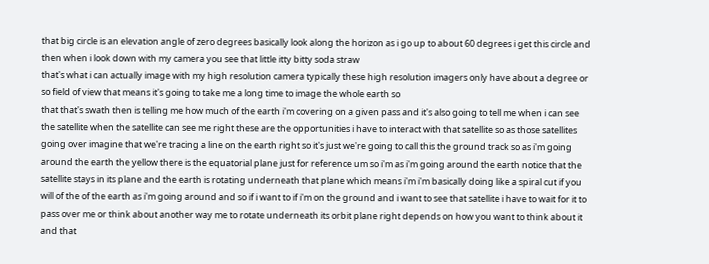that big circle is an elevation angle of zero degrees basically look along the horizon as i go up to about 60 degrees i get this circle and then when i look down with my camera you see that little itty bitty soda straw
that's what i can actually image with my high resolution camera typically these high resolution imagers only have about a degree or so field of view that means it's going to take me a long time to image the whole earth so
that that's swath then is telling me how much of the earth i'm covering on a given pass and it's also going to tell me when i can see the satellite when the satellite can see me right these are the opportunities i have to interact with that satellite so as those satellites going over imagine that we're tracing a line on the earth right so it's just we're going to call this the ground track so as i'm going around the earth the yellow there is the equatorial plane just for reference um so i'm as i'm going around the earth notice that the satellite stays in its plane and the earth is rotating underneath that plane which means i'm i'm basically doing like a spiral cut if you will of the of the earth as i'm going around and so if i want to if i'm on the ground and i want to see that satellite i have to wait for it to pass over me or think about another way me to rotate underneath its orbit plane right depends on how you want to think about it and that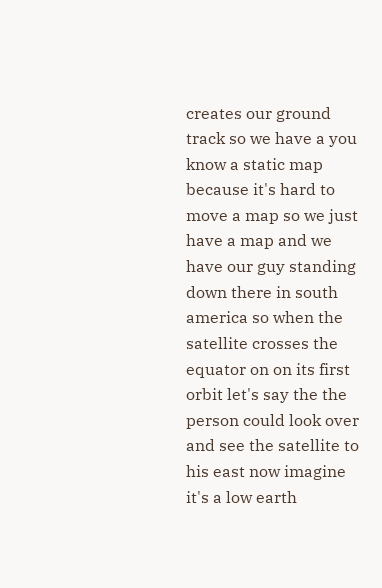creates our ground track so we have a you know a static map because it's hard to move a map so we just have a map and we have our guy standing down there in south america so when the satellite crosses the equator on on its first orbit let's say the the person could look over and see the satellite to his east now imagine it's a low earth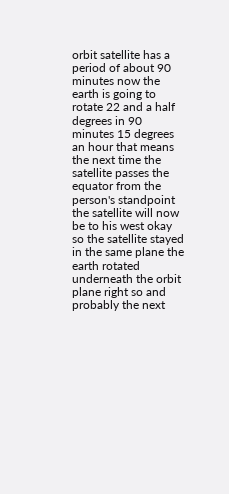orbit satellite has a period of about 90 minutes now the earth is going to rotate 22 and a half degrees in 90 minutes 15 degrees an hour that means the next time the satellite passes the equator from the person's standpoint the satellite will now be to his west okay so the satellite stayed in the same plane the earth rotated underneath the orbit plane right so and probably the next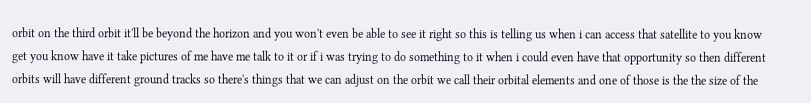orbit on the third orbit it'll be beyond the horizon and you won't even be able to see it right so this is telling us when i can access that satellite to you know get you know have it take pictures of me have me talk to it or if i was trying to do something to it when i could even have that opportunity so then different orbits will have different ground tracks so there's things that we can adjust on the orbit we call their orbital elements and one of those is the the size of the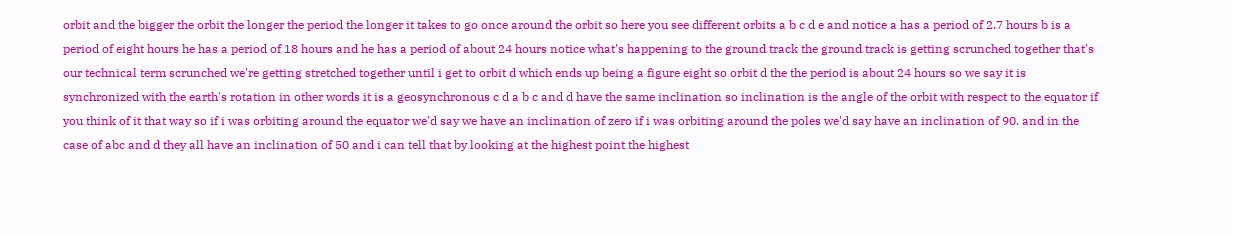orbit and the bigger the orbit the longer the period the longer it takes to go once around the orbit so here you see different orbits a b c d e and notice a has a period of 2.7 hours b is a period of eight hours he has a period of 18 hours and he has a period of about 24 hours notice what's happening to the ground track the ground track is getting scrunched together that's our technical term scrunched we're getting stretched together until i get to orbit d which ends up being a figure eight so orbit d the the period is about 24 hours so we say it is synchronized with the earth's rotation in other words it is a geosynchronous c d a b c and d have the same inclination so inclination is the angle of the orbit with respect to the equator if you think of it that way so if i was orbiting around the equator we'd say we have an inclination of zero if i was orbiting around the poles we'd say have an inclination of 90. and in the case of abc and d they all have an inclination of 50 and i can tell that by looking at the highest point the highest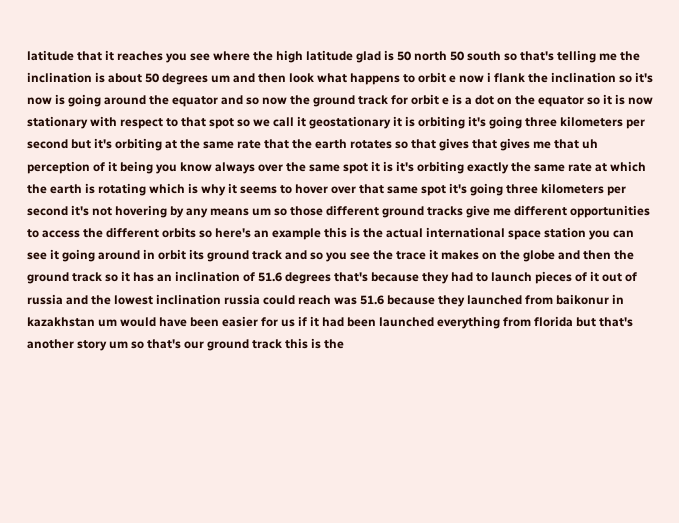latitude that it reaches you see where the high latitude glad is 50 north 50 south so that's telling me the inclination is about 50 degrees um and then look what happens to orbit e now i flank the inclination so it's now is going around the equator and so now the ground track for orbit e is a dot on the equator so it is now stationary with respect to that spot so we call it geostationary it is orbiting it's going three kilometers per second but it's orbiting at the same rate that the earth rotates so that gives that gives me that uh perception of it being you know always over the same spot it is it's orbiting exactly the same rate at which the earth is rotating which is why it seems to hover over that same spot it's going three kilometers per second it's not hovering by any means um so those different ground tracks give me different opportunities to access the different orbits so here's an example this is the actual international space station you can see it going around in orbit its ground track and so you see the trace it makes on the globe and then the ground track so it has an inclination of 51.6 degrees that's because they had to launch pieces of it out of russia and the lowest inclination russia could reach was 51.6 because they launched from baikonur in kazakhstan um would have been easier for us if it had been launched everything from florida but that's another story um so that's our ground track this is the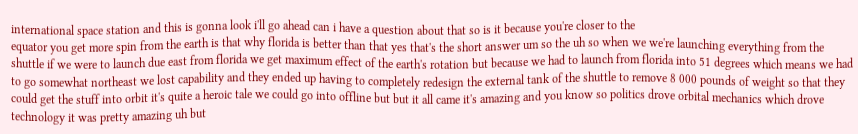international space station and this is gonna look i'll go ahead can i have a question about that so is it because you're closer to the
equator you get more spin from the earth is that why florida is better than that yes that's the short answer um so the uh so when we we're launching everything from the shuttle if we were to launch due east from florida we get maximum effect of the earth's rotation but because we had to launch from florida into 51 degrees which means we had to go somewhat northeast we lost capability and they ended up having to completely redesign the external tank of the shuttle to remove 8 000 pounds of weight so that they could get the stuff into orbit it's quite a heroic tale we could go into offline but but it all came it's amazing and you know so politics drove orbital mechanics which drove technology it was pretty amazing uh but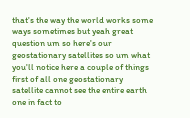that's the way the world works some ways sometimes but yeah great question um so here's our geostationary satellites so um what you'll notice here a couple of things first of all one geostationary satellite cannot see the entire earth one in fact to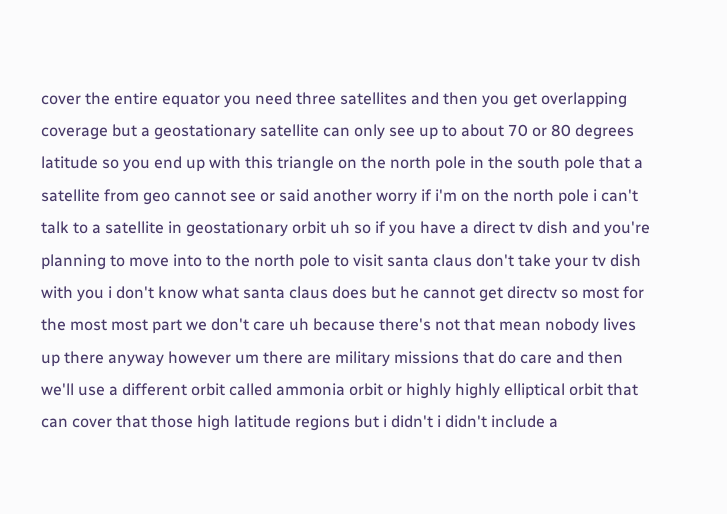cover the entire equator you need three satellites and then you get overlapping coverage but a geostationary satellite can only see up to about 70 or 80 degrees latitude so you end up with this triangle on the north pole in the south pole that a satellite from geo cannot see or said another worry if i'm on the north pole i can't talk to a satellite in geostationary orbit uh so if you have a direct tv dish and you're planning to move into to the north pole to visit santa claus don't take your tv dish with you i don't know what santa claus does but he cannot get directv so most for the most most part we don't care uh because there's not that mean nobody lives up there anyway however um there are military missions that do care and then we'll use a different orbit called ammonia orbit or highly highly elliptical orbit that can cover that those high latitude regions but i didn't i didn't include a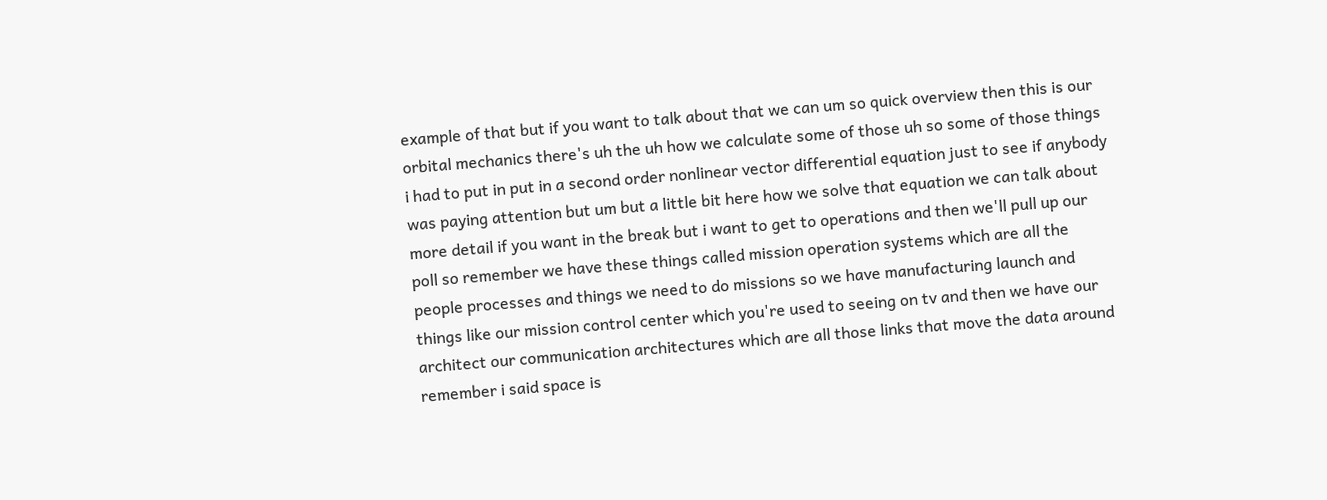example of that but if you want to talk about that we can um so quick overview then this is our orbital mechanics there's uh the uh how we calculate some of those uh so some of those things i had to put in put in a second order nonlinear vector differential equation just to see if anybody was paying attention but um but a little bit here how we solve that equation we can talk about more detail if you want in the break but i want to get to operations and then we'll pull up our poll so remember we have these things called mission operation systems which are all the people processes and things we need to do missions so we have manufacturing launch and things like our mission control center which you're used to seeing on tv and then we have our architect our communication architectures which are all those links that move the data around remember i said space is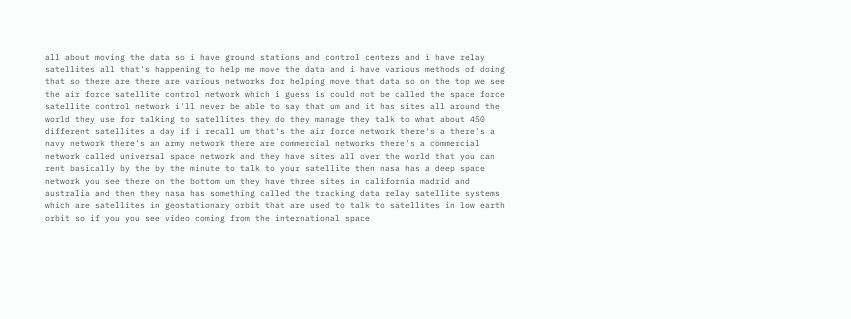all about moving the data so i have ground stations and control centers and i have relay satellites all that's happening to help me move the data and i have various methods of doing that so there are there are various networks for helping move that data so on the top we see the air force satellite control network which i guess is could not be called the space force satellite control network i'll never be able to say that um and it has sites all around the world they use for talking to satellites they do they manage they talk to what about 450 different satellites a day if i recall um that's the air force network there's a there's a navy network there's an army network there are commercial networks there's a commercial network called universal space network and they have sites all over the world that you can rent basically by the by the minute to talk to your satellite then nasa has a deep space network you see there on the bottom um they have three sites in california madrid and australia and then they nasa has something called the tracking data relay satellite systems which are satellites in geostationary orbit that are used to talk to satellites in low earth orbit so if you you see video coming from the international space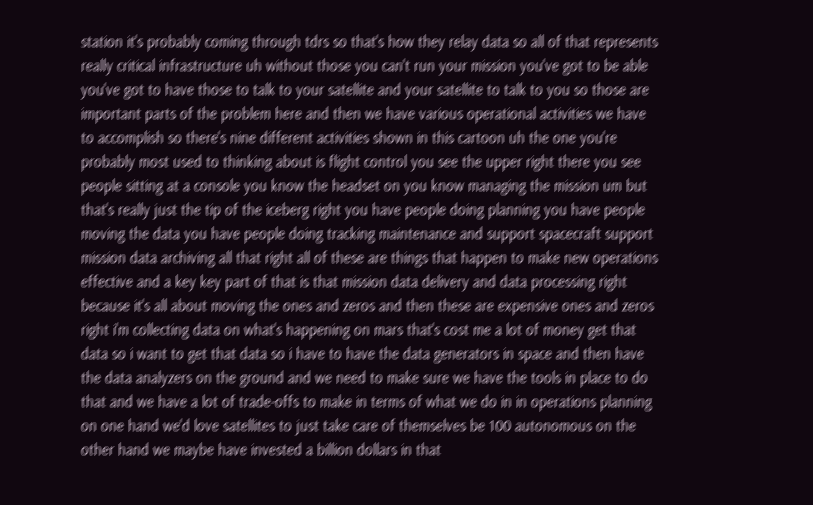station it's probably coming through tdrs so that's how they relay data so all of that represents really critical infrastructure uh without those you can't run your mission you've got to be able you've got to have those to talk to your satellite and your satellite to talk to you so those are important parts of the problem here and then we have various operational activities we have to accomplish so there's nine different activities shown in this cartoon uh the one you're probably most used to thinking about is flight control you see the upper right there you see people sitting at a console you know the headset on you know managing the mission um but that's really just the tip of the iceberg right you have people doing planning you have people moving the data you have people doing tracking maintenance and support spacecraft support mission data archiving all that right all of these are things that happen to make new operations effective and a key key part of that is that mission data delivery and data processing right because it's all about moving the ones and zeros and then these are expensive ones and zeros right i'm collecting data on what's happening on mars that's cost me a lot of money get that data so i want to get that data so i have to have the data generators in space and then have the data analyzers on the ground and we need to make sure we have the tools in place to do that and we have a lot of trade-offs to make in terms of what we do in in operations planning on one hand we'd love satellites to just take care of themselves be 100 autonomous on the other hand we maybe have invested a billion dollars in that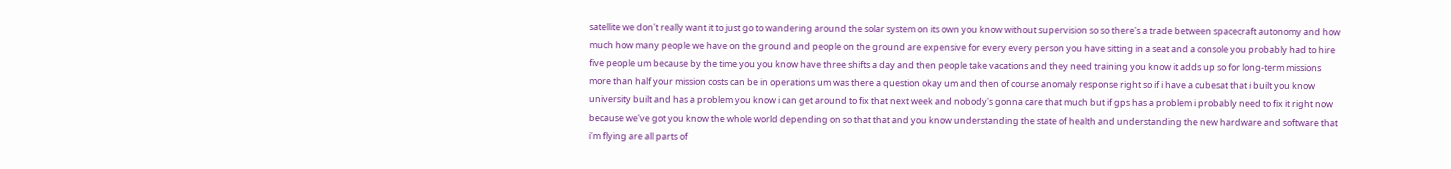satellite we don't really want it to just go to wandering around the solar system on its own you know without supervision so so there's a trade between spacecraft autonomy and how much how many people we have on the ground and people on the ground are expensive for every every person you have sitting in a seat and a console you probably had to hire five people um because by the time you you know have three shifts a day and then people take vacations and they need training you know it adds up so for long-term missions more than half your mission costs can be in operations um was there a question okay um and then of course anomaly response right so if i have a cubesat that i built you know university built and has a problem you know i can get around to fix that next week and nobody's gonna care that much but if gps has a problem i probably need to fix it right now because we've got you know the whole world depending on so that that and you know understanding the state of health and understanding the new hardware and software that i'm flying are all parts of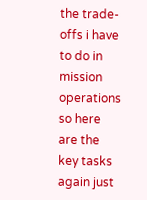the trade-offs i have to do in mission operations so here are the key tasks again just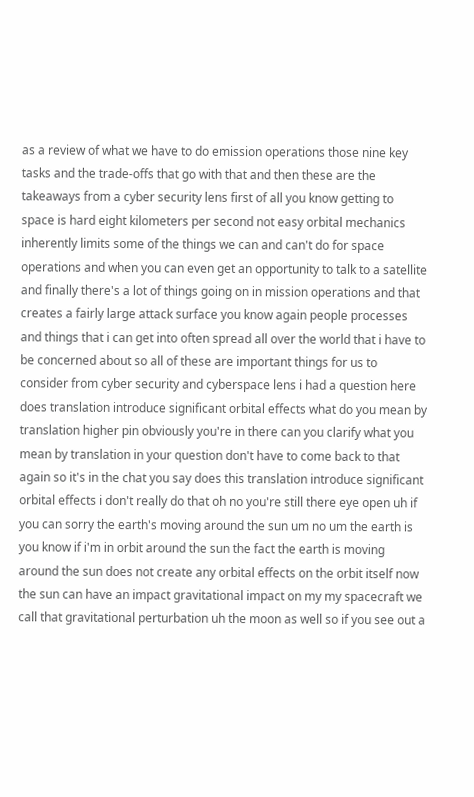as a review of what we have to do emission operations those nine key tasks and the trade-offs that go with that and then these are the takeaways from a cyber security lens first of all you know getting to space is hard eight kilometers per second not easy orbital mechanics inherently limits some of the things we can and can't do for space operations and when you can even get an opportunity to talk to a satellite and finally there's a lot of things going on in mission operations and that creates a fairly large attack surface you know again people processes and things that i can get into often spread all over the world that i have to be concerned about so all of these are important things for us to consider from cyber security and cyberspace lens i had a question here does translation introduce significant orbital effects what do you mean by translation higher pin obviously you're in there can you clarify what you mean by translation in your question don't have to come back to that again so it's in the chat you say does this translation introduce significant orbital effects i don't really do that oh no you're still there eye open uh if you can sorry the earth's moving around the sun um no um the earth is you know if i'm in orbit around the sun the fact the earth is moving around the sun does not create any orbital effects on the orbit itself now the sun can have an impact gravitational impact on my my spacecraft we call that gravitational perturbation uh the moon as well so if you see out a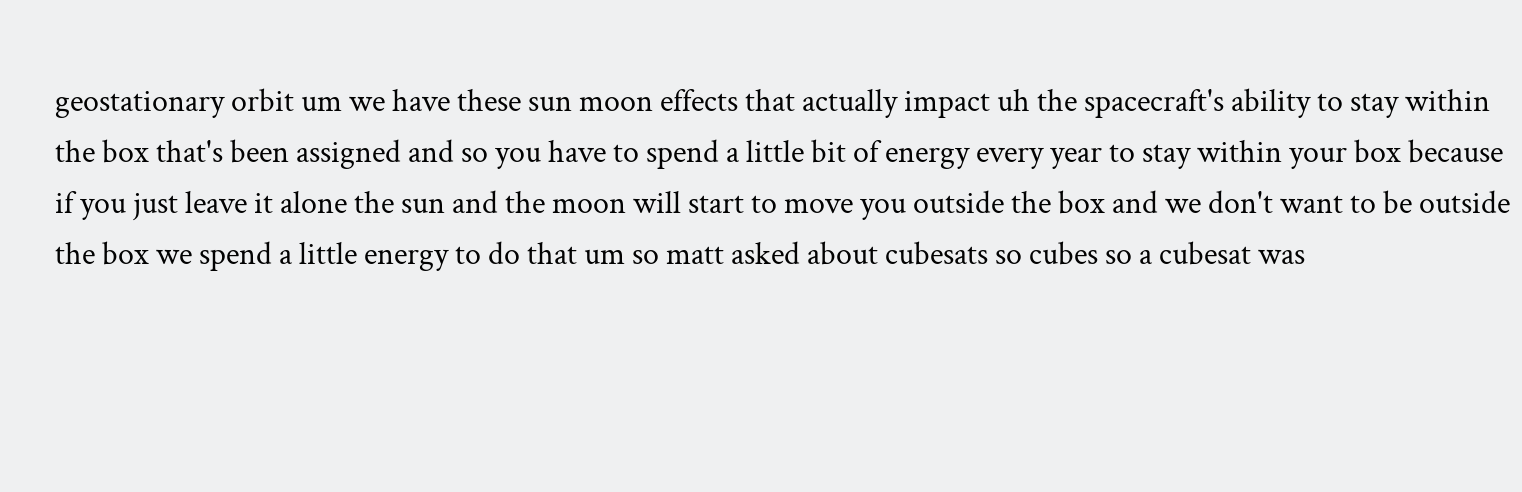geostationary orbit um we have these sun moon effects that actually impact uh the spacecraft's ability to stay within the box that's been assigned and so you have to spend a little bit of energy every year to stay within your box because if you just leave it alone the sun and the moon will start to move you outside the box and we don't want to be outside the box we spend a little energy to do that um so matt asked about cubesats so cubes so a cubesat was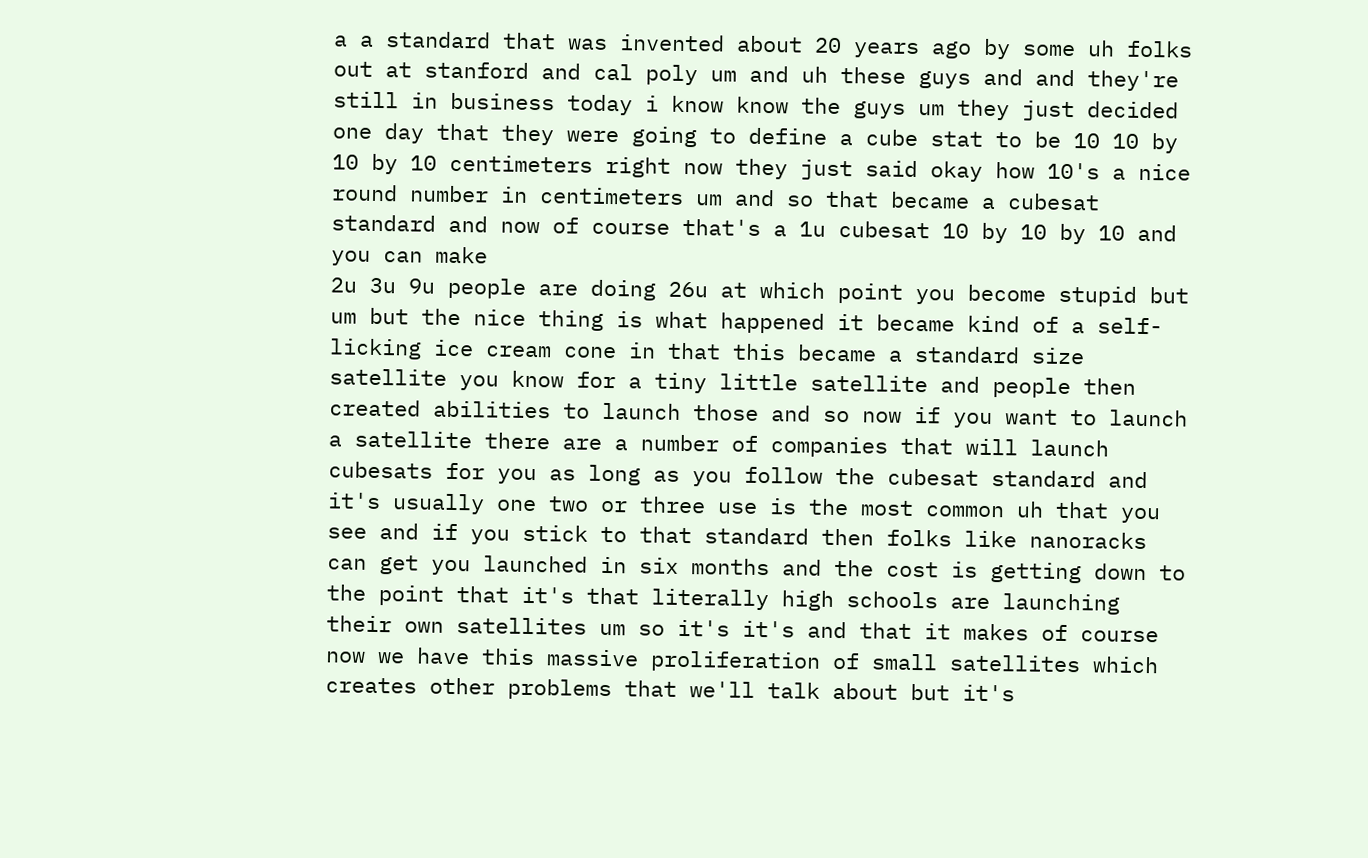a a standard that was invented about 20 years ago by some uh folks out at stanford and cal poly um and uh these guys and and they're still in business today i know know the guys um they just decided one day that they were going to define a cube stat to be 10 10 by 10 by 10 centimeters right now they just said okay how 10's a nice round number in centimeters um and so that became a cubesat standard and now of course that's a 1u cubesat 10 by 10 by 10 and you can make
2u 3u 9u people are doing 26u at which point you become stupid but um but the nice thing is what happened it became kind of a self-licking ice cream cone in that this became a standard size satellite you know for a tiny little satellite and people then created abilities to launch those and so now if you want to launch a satellite there are a number of companies that will launch cubesats for you as long as you follow the cubesat standard and it's usually one two or three use is the most common uh that you see and if you stick to that standard then folks like nanoracks can get you launched in six months and the cost is getting down to the point that it's that literally high schools are launching their own satellites um so it's it's and that it makes of course now we have this massive proliferation of small satellites which creates other problems that we'll talk about but it's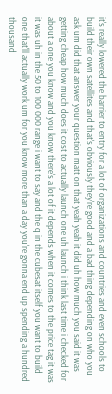it's really lowered the barrier to entry for a lot of organizations and countries and even schools to build their own satellites and that's obviously they're good and a bad thing depending on who you ask um did that answer your question matt on that yeah yeah it did uh how much you said it was getting cheap how much does it cost to actually launch one uh launch i think last time i checked for about a one you know and you know there's a lot of it depends when it comes to the price tag it was it was uh in the 50 to 100 000 range i want to say and the q in the cubesat itself you want to build one that'll actually work um for you know more than a day you're gonna end up spending a hundred thousand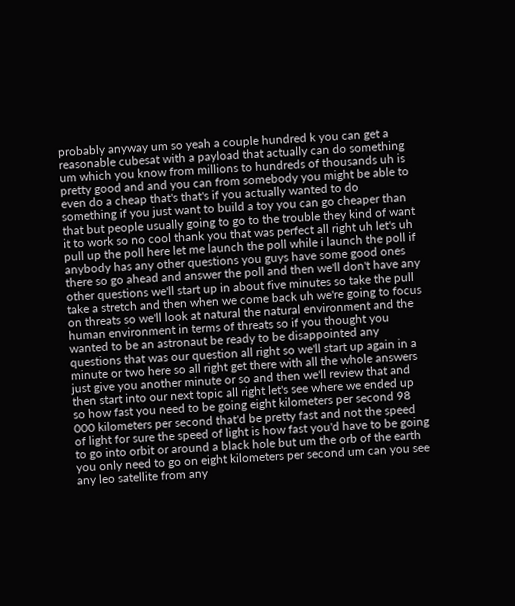probably anyway um so yeah a couple hundred k you can get a reasonable cubesat with a payload that actually can do something um which you know from millions to hundreds of thousands uh is pretty good and and you can from somebody you might be able to even do a cheap that's that's if you actually wanted to do something if you just want to build a toy you can go cheaper than that but people usually going to go to the trouble they kind of want it to work so no cool thank you that was perfect all right uh let's uh pull up the poll here let me launch the poll while i launch the poll if anybody has any other questions you guys have some good ones there so go ahead and answer the poll and then we'll don't have any other questions we'll start up in about five minutes so take the pull take a stretch and then when we come back uh we're going to focus on threats so we'll look at natural the natural environment and the human environment in terms of threats so if you thought you wanted to be an astronaut be ready to be disappointed any questions that was our question all right so we'll start up again in a minute or two here so all right get there with all the whole answers just give you another minute or so and then we'll review that and then start into our next topic all right let's see where we ended up so how fast you need to be going eight kilometers per second 98 000 kilometers per second that'd be pretty fast and not the speed of light for sure the speed of light is how fast you'd have to be going to go into orbit or around a black hole but um the orb of the earth you only need to go on eight kilometers per second um can you see any leo satellite from any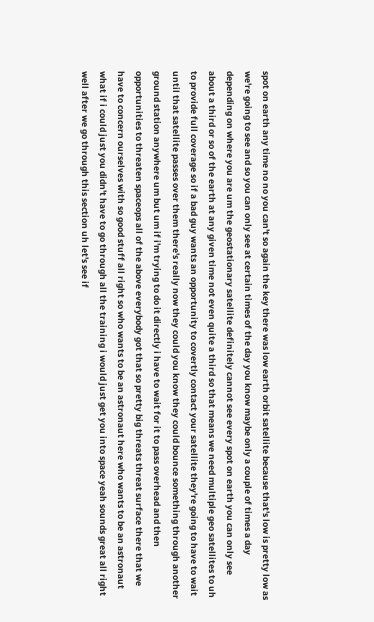spot on earth any time no no you can't so again the key there was low earth orbit satellite because that's low is pretty low as we're going to see and so you can only see at certain times of the day you know maybe only a couple of times a day depending on where you are um the geostationary satellite definitely cannot see every spot on earth you can only see about a third or so of the earth at any given time not even quite a third so that means we need multiple geo satellites to uh to provide full coverage so if a bad guy wants an opportunity to covertly contact your satellite they're going to have to wait until that satellite passes over them there's really now they could you know they could bounce something through another ground station anywhere um but um if i'm trying to do it directly i have to wait for it to pass overhead and then opportunities to threaten spaceops all of the above everybody got that so pretty big threats threat surface there that we have to concern ourselves with so good stuff all right so who wants to be an astronaut here who wants to be an astronaut what if i could just you didn't have to go through all the training i would just get you into space yeah sounds great all right well after we go through this section uh let's see if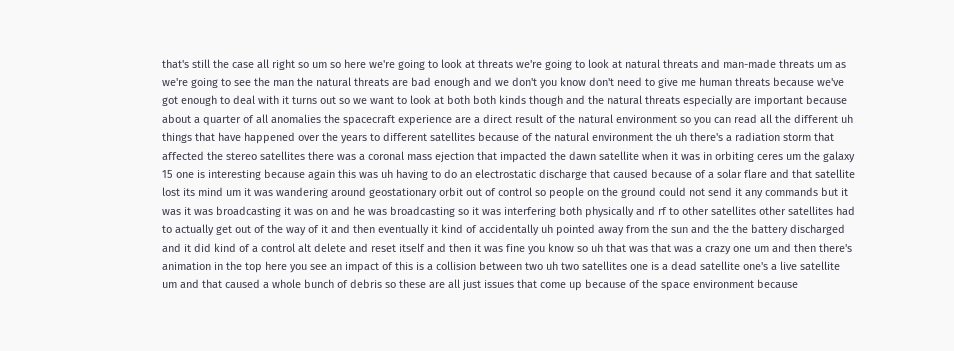that's still the case all right so um so here we're going to look at threats we're going to look at natural threats and man-made threats um as we're going to see the man the natural threats are bad enough and we don't you know don't need to give me human threats because we've got enough to deal with it turns out so we want to look at both both kinds though and the natural threats especially are important because about a quarter of all anomalies the spacecraft experience are a direct result of the natural environment so you can read all the different uh things that have happened over the years to different satellites because of the natural environment the uh there's a radiation storm that affected the stereo satellites there was a coronal mass ejection that impacted the dawn satellite when it was in orbiting ceres um the galaxy 15 one is interesting because again this was uh having to do an electrostatic discharge that caused because of a solar flare and that satellite lost its mind um it was wandering around geostationary orbit out of control so people on the ground could not send it any commands but it was it was broadcasting it was on and he was broadcasting so it was interfering both physically and rf to other satellites other satellites had to actually get out of the way of it and then eventually it kind of accidentally uh pointed away from the sun and the the battery discharged and it did kind of a control alt delete and reset itself and then it was fine you know so uh that was that was a crazy one um and then there's animation in the top here you see an impact of this is a collision between two uh two satellites one is a dead satellite one's a live satellite um and that caused a whole bunch of debris so these are all just issues that come up because of the space environment because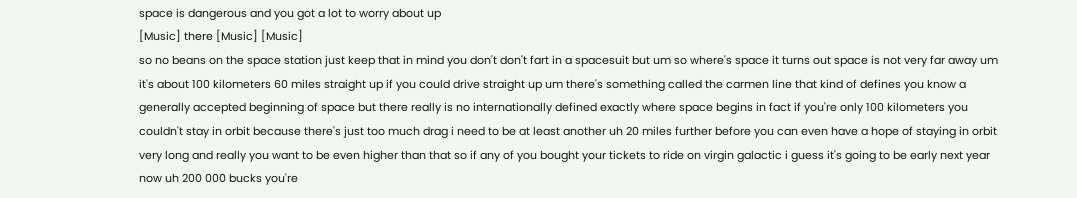space is dangerous and you got a lot to worry about up
[Music] there [Music] [Music]
so no beans on the space station just keep that in mind you don't don't fart in a spacesuit but um so where's space it turns out space is not very far away um it's about 100 kilometers 60 miles straight up if you could drive straight up um there's something called the carmen line that kind of defines you know a generally accepted beginning of space but there really is no internationally defined exactly where space begins in fact if you're only 100 kilometers you couldn't stay in orbit because there's just too much drag i need to be at least another uh 20 miles further before you can even have a hope of staying in orbit very long and really you want to be even higher than that so if any of you bought your tickets to ride on virgin galactic i guess it's going to be early next year now uh 200 000 bucks you're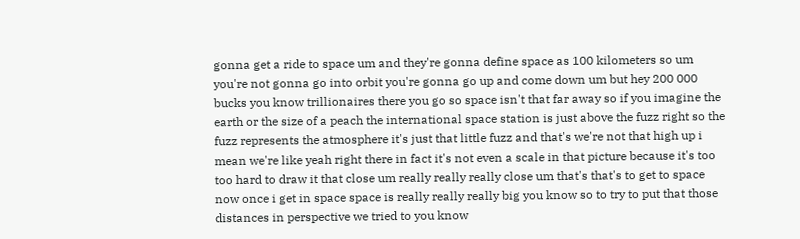gonna get a ride to space um and they're gonna define space as 100 kilometers so um you're not gonna go into orbit you're gonna go up and come down um but hey 200 000 bucks you know trillionaires there you go so space isn't that far away so if you imagine the earth or the size of a peach the international space station is just above the fuzz right so the fuzz represents the atmosphere it's just that little fuzz and that's we're not that high up i mean we're like yeah right there in fact it's not even a scale in that picture because it's too too hard to draw it that close um really really really close um that's that's to get to space now once i get in space space is really really really big you know so to try to put that those distances in perspective we tried to you know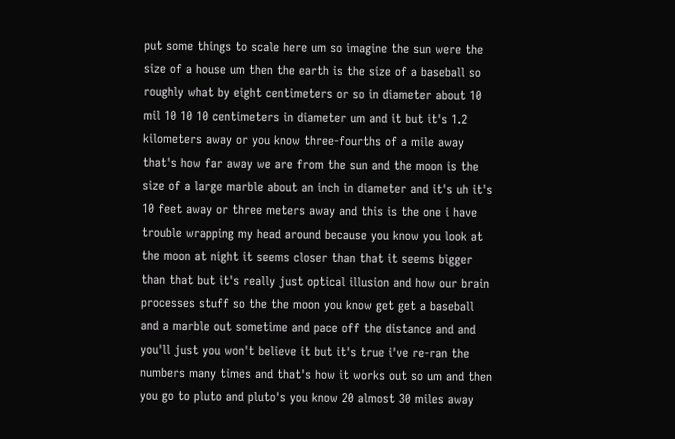put some things to scale here um so imagine the sun were the size of a house um then the earth is the size of a baseball so roughly what by eight centimeters or so in diameter about 10 mil 10 10 10 centimeters in diameter um and it but it's 1.2 kilometers away or you know three-fourths of a mile away that's how far away we are from the sun and the moon is the size of a large marble about an inch in diameter and it's uh it's 10 feet away or three meters away and this is the one i have trouble wrapping my head around because you know you look at the moon at night it seems closer than that it seems bigger than that but it's really just optical illusion and how our brain processes stuff so the the moon you know get get a baseball and a marble out sometime and pace off the distance and and you'll just you won't believe it but it's true i've re-ran the numbers many times and that's how it works out so um and then you go to pluto and pluto's you know 20 almost 30 miles away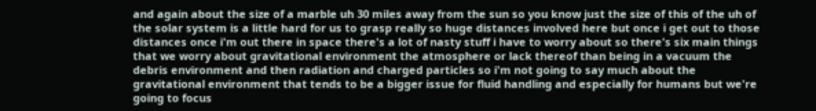and again about the size of a marble uh 30 miles away from the sun so you know just the size of this of the uh of the solar system is a little hard for us to grasp really so huge distances involved here but once i get out to those distances once i'm out there in space there's a lot of nasty stuff i have to worry about so there's six main things that we worry about gravitational environment the atmosphere or lack thereof than being in a vacuum the debris environment and then radiation and charged particles so i'm not going to say much about the gravitational environment that tends to be a bigger issue for fluid handling and especially for humans but we're going to focus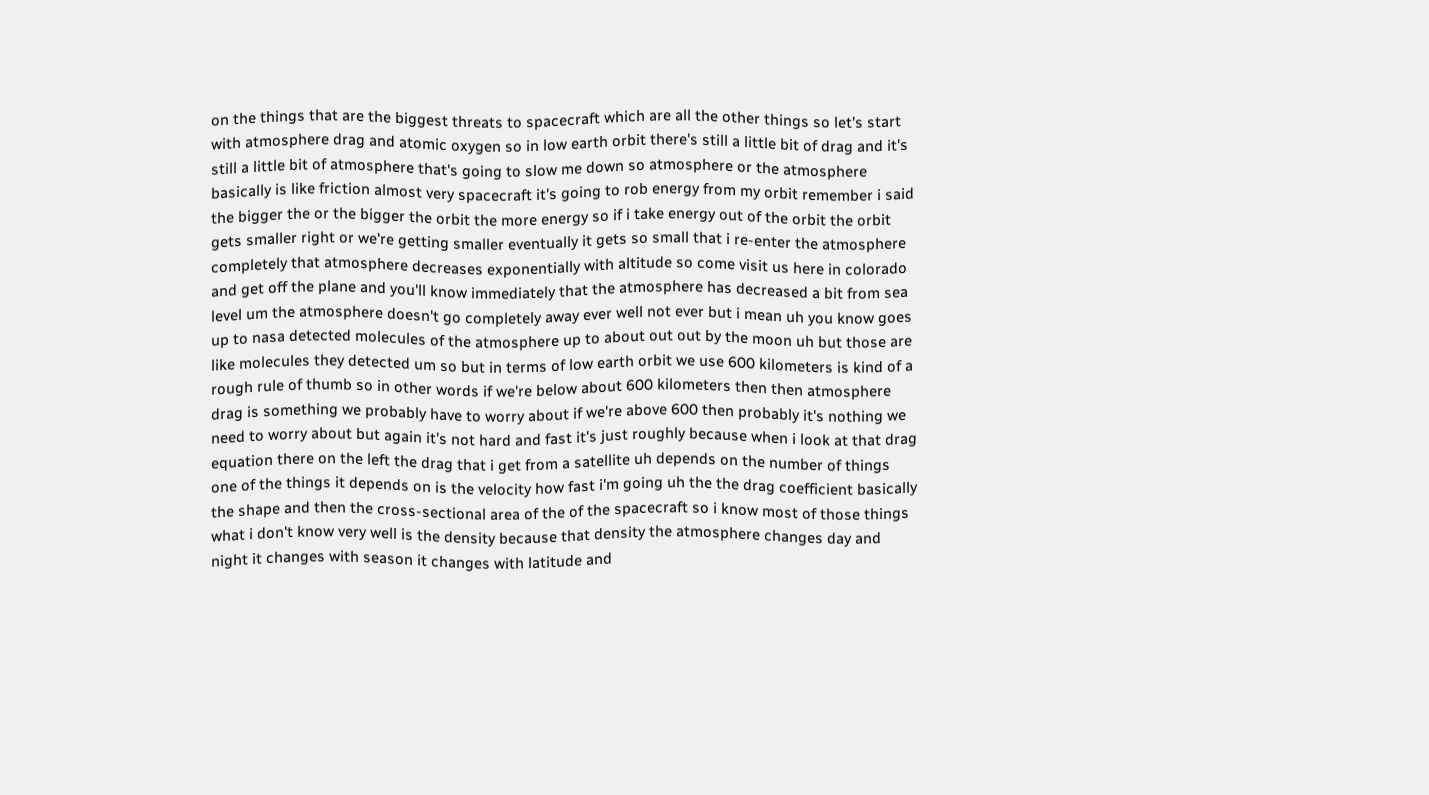on the things that are the biggest threats to spacecraft which are all the other things so let's start with atmosphere drag and atomic oxygen so in low earth orbit there's still a little bit of drag and it's still a little bit of atmosphere that's going to slow me down so atmosphere or the atmosphere basically is like friction almost very spacecraft it's going to rob energy from my orbit remember i said the bigger the or the bigger the orbit the more energy so if i take energy out of the orbit the orbit gets smaller right or we're getting smaller eventually it gets so small that i re-enter the atmosphere completely that atmosphere decreases exponentially with altitude so come visit us here in colorado and get off the plane and you'll know immediately that the atmosphere has decreased a bit from sea level um the atmosphere doesn't go completely away ever well not ever but i mean uh you know goes up to nasa detected molecules of the atmosphere up to about out out by the moon uh but those are like molecules they detected um so but in terms of low earth orbit we use 600 kilometers is kind of a rough rule of thumb so in other words if we're below about 600 kilometers then then atmosphere drag is something we probably have to worry about if we're above 600 then probably it's nothing we need to worry about but again it's not hard and fast it's just roughly because when i look at that drag equation there on the left the drag that i get from a satellite uh depends on the number of things one of the things it depends on is the velocity how fast i'm going uh the the drag coefficient basically the shape and then the cross-sectional area of the of the spacecraft so i know most of those things what i don't know very well is the density because that density the atmosphere changes day and night it changes with season it changes with latitude and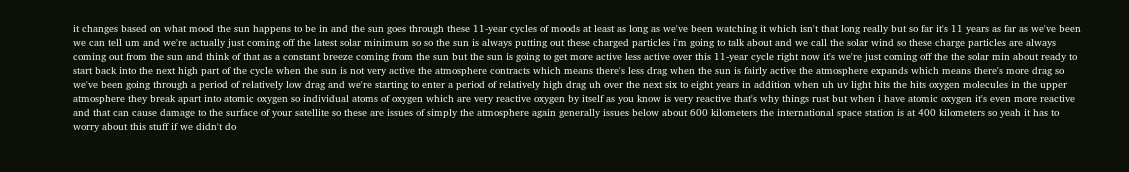it changes based on what mood the sun happens to be in and the sun goes through these 11-year cycles of moods at least as long as we've been watching it which isn't that long really but so far it's 11 years as far as we've been we can tell um and we're actually just coming off the latest solar minimum so so the sun is always putting out these charged particles i'm going to talk about and we call the solar wind so these charge particles are always coming out from the sun and think of that as a constant breeze coming from the sun but the sun is going to get more active less active over this 11-year cycle right now it's we're just coming off the the solar min about ready to start back into the next high part of the cycle when the sun is not very active the atmosphere contracts which means there's less drag when the sun is fairly active the atmosphere expands which means there's more drag so we've been going through a period of relatively low drag and we're starting to enter a period of relatively high drag uh over the next six to eight years in addition when uh uv light hits the hits oxygen molecules in the upper atmosphere they break apart into atomic oxygen so individual atoms of oxygen which are very reactive oxygen by itself as you know is very reactive that's why things rust but when i have atomic oxygen it's even more reactive and that can cause damage to the surface of your satellite so these are issues of simply the atmosphere again generally issues below about 600 kilometers the international space station is at 400 kilometers so yeah it has to worry about this stuff if we didn't do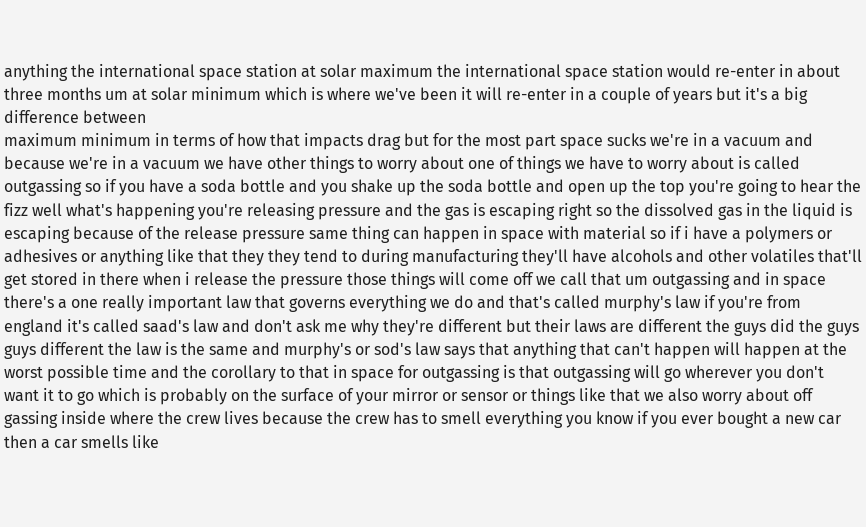anything the international space station at solar maximum the international space station would re-enter in about three months um at solar minimum which is where we've been it will re-enter in a couple of years but it's a big difference between
maximum minimum in terms of how that impacts drag but for the most part space sucks we're in a vacuum and because we're in a vacuum we have other things to worry about one of things we have to worry about is called outgassing so if you have a soda bottle and you shake up the soda bottle and open up the top you're going to hear the fizz well what's happening you're releasing pressure and the gas is escaping right so the dissolved gas in the liquid is escaping because of the release pressure same thing can happen in space with material so if i have a polymers or adhesives or anything like that they they tend to during manufacturing they'll have alcohols and other volatiles that'll get stored in there when i release the pressure those things will come off we call that um outgassing and in space there's a one really important law that governs everything we do and that's called murphy's law if you're from england it's called saad's law and don't ask me why they're different but their laws are different the guys did the guys guys different the law is the same and murphy's or sod's law says that anything that can't happen will happen at the worst possible time and the corollary to that in space for outgassing is that outgassing will go wherever you don't want it to go which is probably on the surface of your mirror or sensor or things like that we also worry about off gassing inside where the crew lives because the crew has to smell everything you know if you ever bought a new car then a car smells like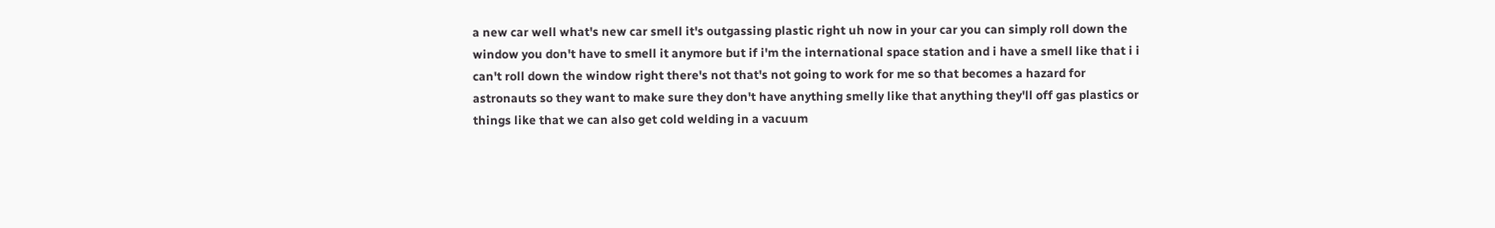a new car well what's new car smell it's outgassing plastic right uh now in your car you can simply roll down the window you don't have to smell it anymore but if i'm the international space station and i have a smell like that i i can't roll down the window right there's not that's not going to work for me so that becomes a hazard for astronauts so they want to make sure they don't have anything smelly like that anything they'll off gas plastics or things like that we can also get cold welding in a vacuum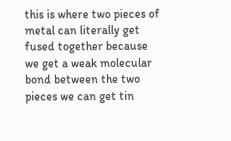this is where two pieces of metal can literally get fused together because we get a weak molecular bond between the two pieces we can get tin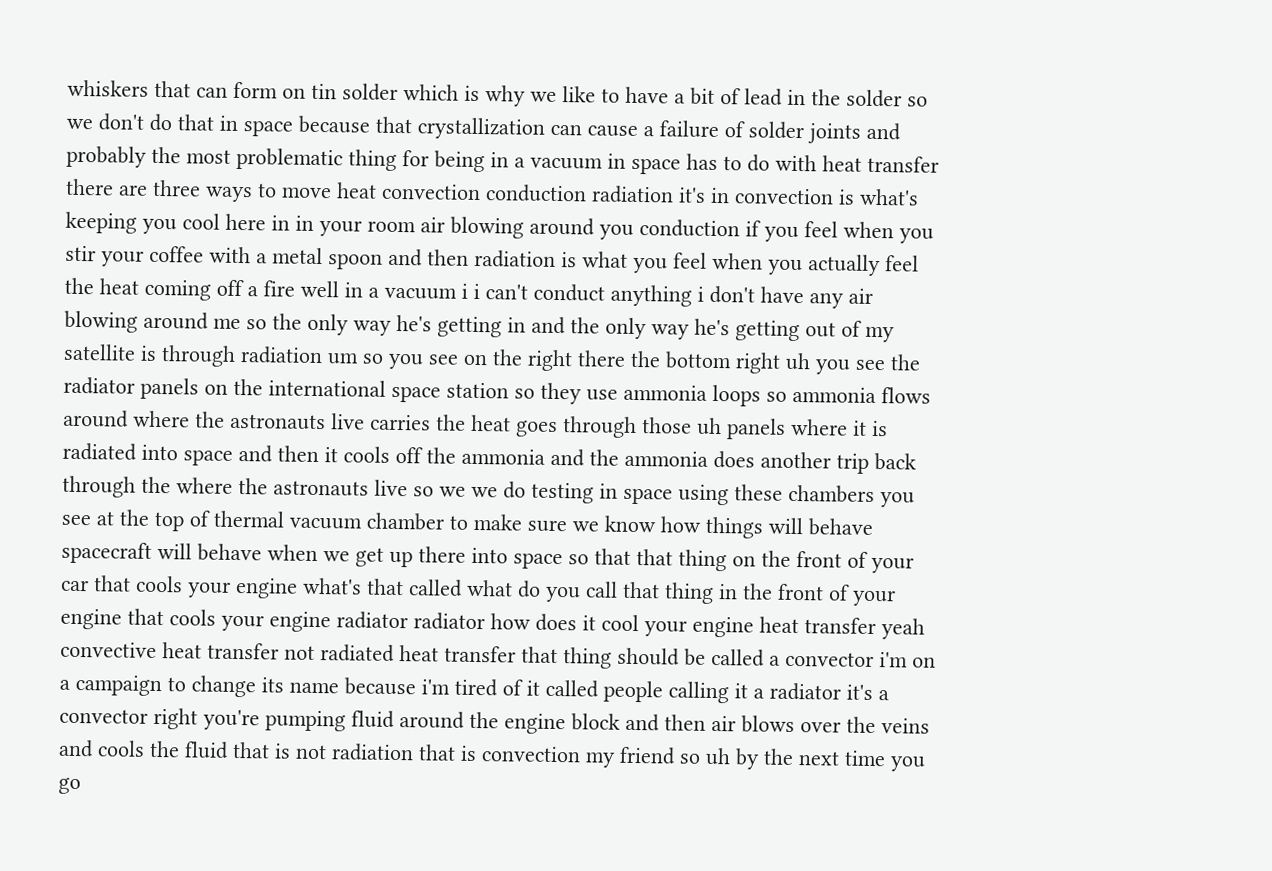whiskers that can form on tin solder which is why we like to have a bit of lead in the solder so we don't do that in space because that crystallization can cause a failure of solder joints and probably the most problematic thing for being in a vacuum in space has to do with heat transfer there are three ways to move heat convection conduction radiation it's in convection is what's keeping you cool here in in your room air blowing around you conduction if you feel when you stir your coffee with a metal spoon and then radiation is what you feel when you actually feel the heat coming off a fire well in a vacuum i i can't conduct anything i don't have any air blowing around me so the only way he's getting in and the only way he's getting out of my satellite is through radiation um so you see on the right there the bottom right uh you see the radiator panels on the international space station so they use ammonia loops so ammonia flows around where the astronauts live carries the heat goes through those uh panels where it is radiated into space and then it cools off the ammonia and the ammonia does another trip back through the where the astronauts live so we we do testing in space using these chambers you see at the top of thermal vacuum chamber to make sure we know how things will behave spacecraft will behave when we get up there into space so that that thing on the front of your car that cools your engine what's that called what do you call that thing in the front of your engine that cools your engine radiator radiator how does it cool your engine heat transfer yeah convective heat transfer not radiated heat transfer that thing should be called a convector i'm on a campaign to change its name because i'm tired of it called people calling it a radiator it's a convector right you're pumping fluid around the engine block and then air blows over the veins and cools the fluid that is not radiation that is convection my friend so uh by the next time you go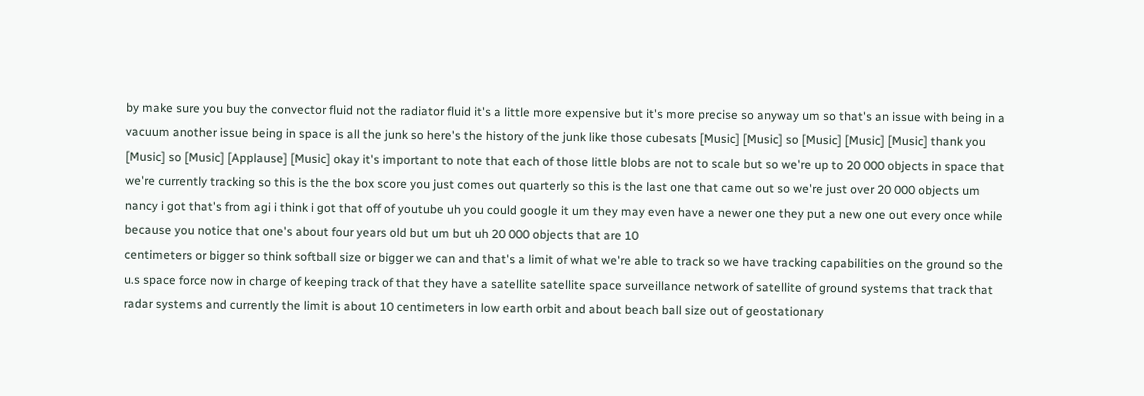by make sure you buy the convector fluid not the radiator fluid it's a little more expensive but it's more precise so anyway um so that's an issue with being in a vacuum another issue being in space is all the junk so here's the history of the junk like those cubesats [Music] [Music] so [Music] [Music] [Music] thank you [Music] so [Music] [Applause] [Music] okay it's important to note that each of those little blobs are not to scale but so we're up to 20 000 objects in space that we're currently tracking so this is the the box score you just comes out quarterly so this is the last one that came out so we're just over 20 000 objects um nancy i got that's from agi i think i got that off of youtube uh you could google it um they may even have a newer one they put a new one out every once while because you notice that one's about four years old but um but uh 20 000 objects that are 10
centimeters or bigger so think softball size or bigger we can and that's a limit of what we're able to track so we have tracking capabilities on the ground so the u.s space force now in charge of keeping track of that they have a satellite satellite space surveillance network of satellite of ground systems that track that radar systems and currently the limit is about 10 centimeters in low earth orbit and about beach ball size out of geostationary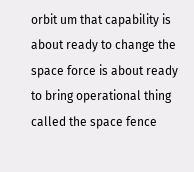orbit um that capability is about ready to change the space force is about ready to bring operational thing called the space fence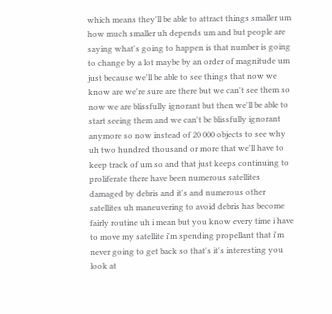which means they'll be able to attract things smaller um how much smaller uh depends um and but people are saying what's going to happen is that number is going to change by a lot maybe by an order of magnitude um just because we'll be able to see things that now we know are we're sure are there but we can't see them so now we are blissfully ignorant but then we'll be able to start seeing them and we can't be blissfully ignorant anymore so now instead of 20 000 objects to see why uh two hundred thousand or more that we'll have to keep track of um so and that just keeps continuing to proliferate there have been numerous satellites damaged by debris and it's and numerous other satellites uh maneuvering to avoid debris has become fairly routine uh i mean but you know every time i have to move my satellite i'm spending propellant that i'm never going to get back so that's it's interesting you look at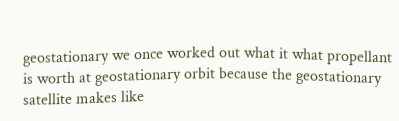geostationary we once worked out what it what propellant is worth at geostationary orbit because the geostationary satellite makes like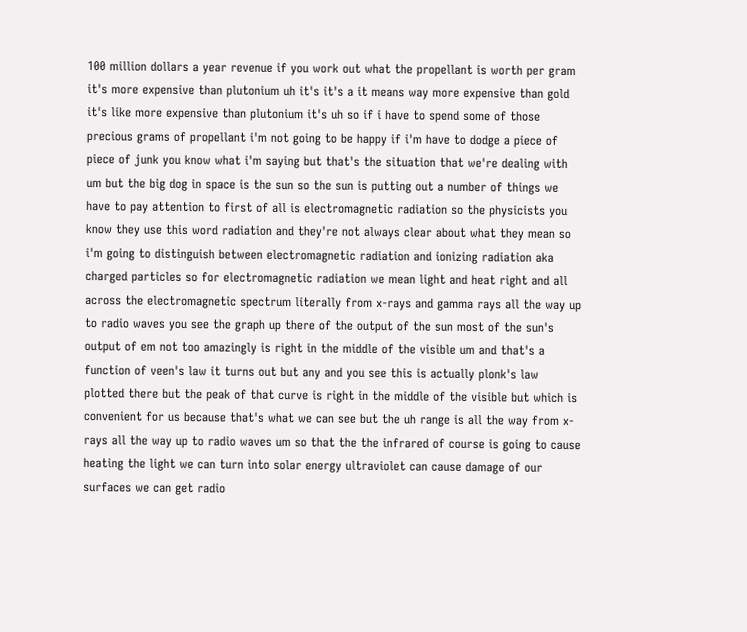100 million dollars a year revenue if you work out what the propellant is worth per gram it's more expensive than plutonium uh it's it's a it means way more expensive than gold it's like more expensive than plutonium it's uh so if i have to spend some of those precious grams of propellant i'm not going to be happy if i'm have to dodge a piece of piece of junk you know what i'm saying but that's the situation that we're dealing with um but the big dog in space is the sun so the sun is putting out a number of things we have to pay attention to first of all is electromagnetic radiation so the physicists you know they use this word radiation and they're not always clear about what they mean so i'm going to distinguish between electromagnetic radiation and ionizing radiation aka charged particles so for electromagnetic radiation we mean light and heat right and all across the electromagnetic spectrum literally from x-rays and gamma rays all the way up to radio waves you see the graph up there of the output of the sun most of the sun's output of em not too amazingly is right in the middle of the visible um and that's a function of veen's law it turns out but any and you see this is actually plonk's law plotted there but the peak of that curve is right in the middle of the visible but which is convenient for us because that's what we can see but the uh range is all the way from x-rays all the way up to radio waves um so that the the infrared of course is going to cause heating the light we can turn into solar energy ultraviolet can cause damage of our surfaces we can get radio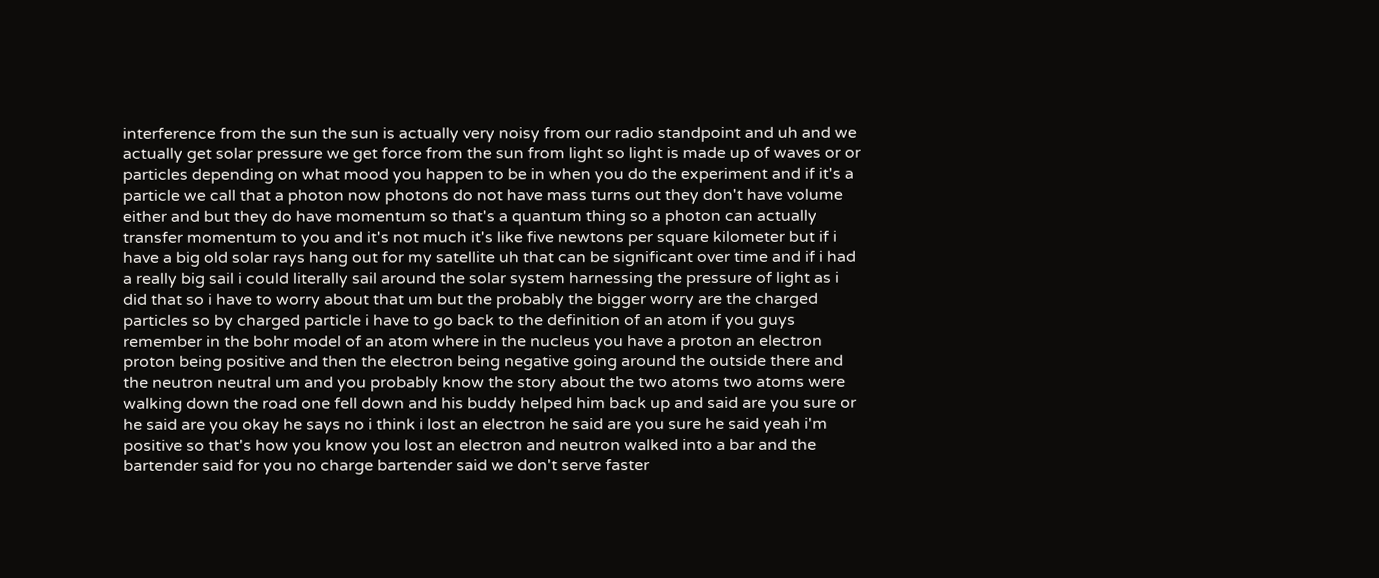interference from the sun the sun is actually very noisy from our radio standpoint and uh and we actually get solar pressure we get force from the sun from light so light is made up of waves or or particles depending on what mood you happen to be in when you do the experiment and if it's a particle we call that a photon now photons do not have mass turns out they don't have volume either and but they do have momentum so that's a quantum thing so a photon can actually transfer momentum to you and it's not much it's like five newtons per square kilometer but if i have a big old solar rays hang out for my satellite uh that can be significant over time and if i had a really big sail i could literally sail around the solar system harnessing the pressure of light as i did that so i have to worry about that um but the probably the bigger worry are the charged particles so by charged particle i have to go back to the definition of an atom if you guys remember in the bohr model of an atom where in the nucleus you have a proton an electron proton being positive and then the electron being negative going around the outside there and the neutron neutral um and you probably know the story about the two atoms two atoms were walking down the road one fell down and his buddy helped him back up and said are you sure or he said are you okay he says no i think i lost an electron he said are you sure he said yeah i'm positive so that's how you know you lost an electron and neutron walked into a bar and the bartender said for you no charge bartender said we don't serve faster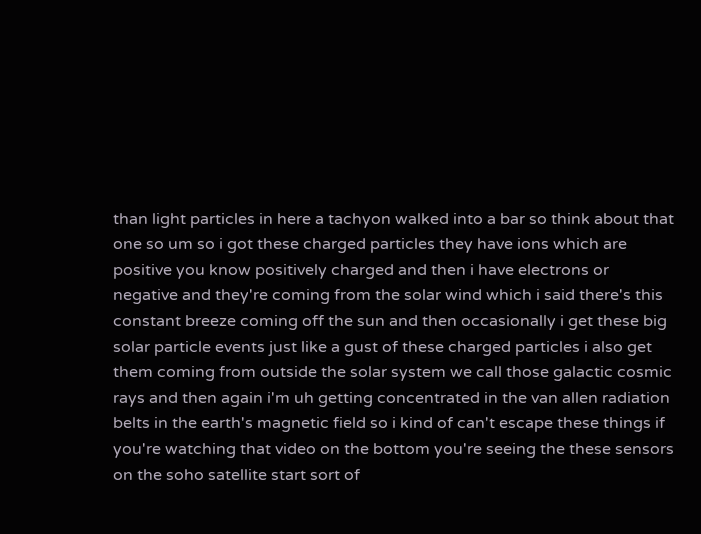than light particles in here a tachyon walked into a bar so think about that one so um so i got these charged particles they have ions which are positive you know positively charged and then i have electrons or negative and they're coming from the solar wind which i said there's this constant breeze coming off the sun and then occasionally i get these big solar particle events just like a gust of these charged particles i also get them coming from outside the solar system we call those galactic cosmic rays and then again i'm uh getting concentrated in the van allen radiation belts in the earth's magnetic field so i kind of can't escape these things if you're watching that video on the bottom you're seeing the these sensors on the soho satellite start sort of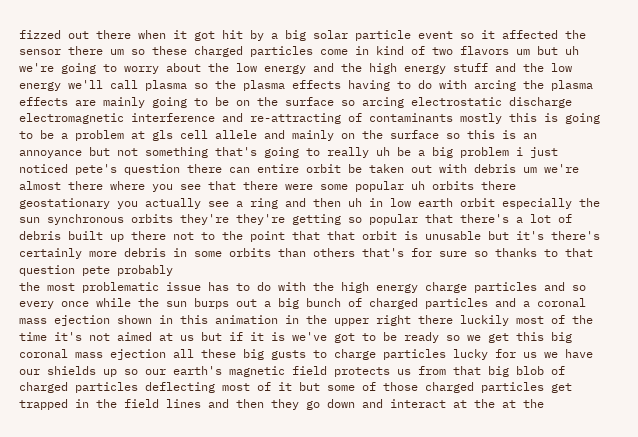fizzed out there when it got hit by a big solar particle event so it affected the sensor there um so these charged particles come in kind of two flavors um but uh we're going to worry about the low energy and the high energy stuff and the low energy we'll call plasma so the plasma effects having to do with arcing the plasma effects are mainly going to be on the surface so arcing electrostatic discharge electromagnetic interference and re-attracting of contaminants mostly this is going to be a problem at gls cell allele and mainly on the surface so this is an annoyance but not something that's going to really uh be a big problem i just noticed pete's question there can entire orbit be taken out with debris um we're almost there where you see that there were some popular uh orbits there geostationary you actually see a ring and then uh in low earth orbit especially the sun synchronous orbits they're they're getting so popular that there's a lot of debris built up there not to the point that that orbit is unusable but it's there's certainly more debris in some orbits than others that's for sure so thanks to that question pete probably
the most problematic issue has to do with the high energy charge particles and so every once while the sun burps out a big bunch of charged particles and a coronal mass ejection shown in this animation in the upper right there luckily most of the time it's not aimed at us but if it is we've got to be ready so we get this big coronal mass ejection all these big gusts to charge particles lucky for us we have our shields up so our earth's magnetic field protects us from that big blob of charged particles deflecting most of it but some of those charged particles get trapped in the field lines and then they go down and interact at the at the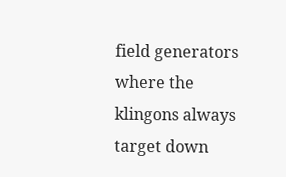field generators where the klingons always target down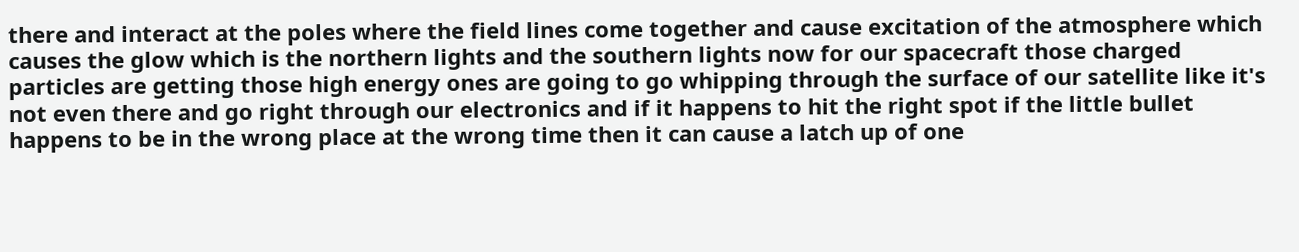there and interact at the poles where the field lines come together and cause excitation of the atmosphere which causes the glow which is the northern lights and the southern lights now for our spacecraft those charged particles are getting those high energy ones are going to go whipping through the surface of our satellite like it's not even there and go right through our electronics and if it happens to hit the right spot if the little bullet happens to be in the wrong place at the wrong time then it can cause a latch up of one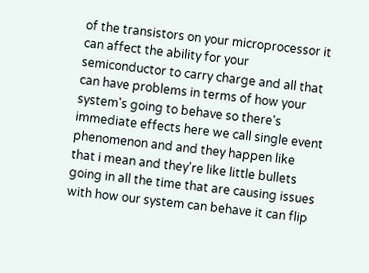of the transistors on your microprocessor it can affect the ability for your semiconductor to carry charge and all that can have problems in terms of how your system's going to behave so there's immediate effects here we call single event phenomenon and and they happen like that i mean and they're like little bullets going in all the time that are causing issues with how our system can behave it can flip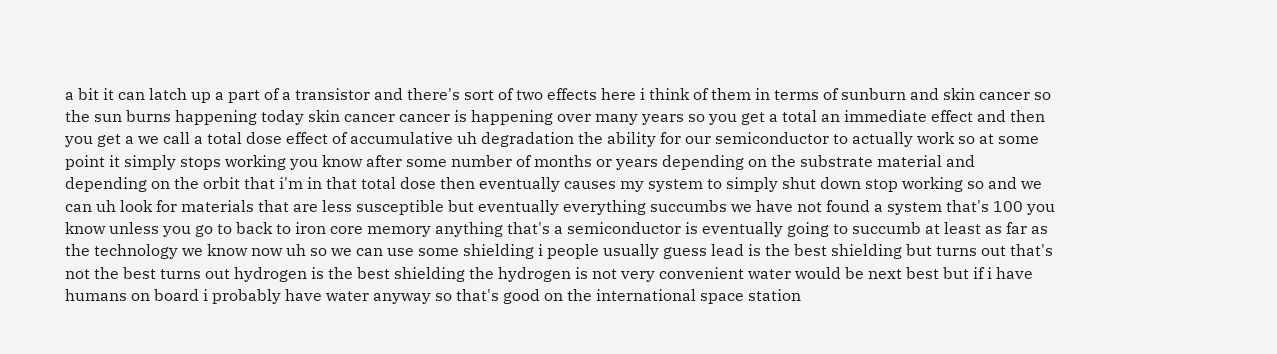a bit it can latch up a part of a transistor and there's sort of two effects here i think of them in terms of sunburn and skin cancer so the sun burns happening today skin cancer cancer is happening over many years so you get a total an immediate effect and then you get a we call a total dose effect of accumulative uh degradation the ability for our semiconductor to actually work so at some point it simply stops working you know after some number of months or years depending on the substrate material and depending on the orbit that i'm in that total dose then eventually causes my system to simply shut down stop working so and we can uh look for materials that are less susceptible but eventually everything succumbs we have not found a system that's 100 you know unless you go to back to iron core memory anything that's a semiconductor is eventually going to succumb at least as far as the technology we know now uh so we can use some shielding i people usually guess lead is the best shielding but turns out that's not the best turns out hydrogen is the best shielding the hydrogen is not very convenient water would be next best but if i have humans on board i probably have water anyway so that's good on the international space station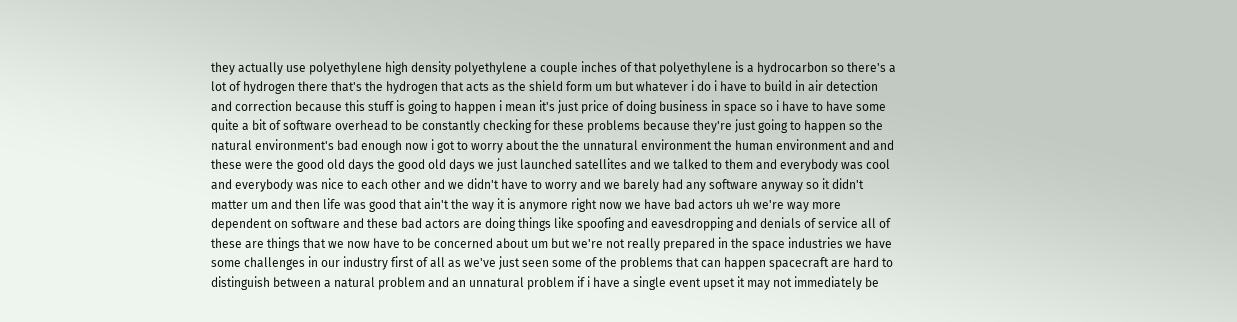they actually use polyethylene high density polyethylene a couple inches of that polyethylene is a hydrocarbon so there's a lot of hydrogen there that's the hydrogen that acts as the shield form um but whatever i do i have to build in air detection and correction because this stuff is going to happen i mean it's just price of doing business in space so i have to have some quite a bit of software overhead to be constantly checking for these problems because they're just going to happen so the natural environment's bad enough now i got to worry about the the unnatural environment the human environment and and these were the good old days the good old days we just launched satellites and we talked to them and everybody was cool and everybody was nice to each other and we didn't have to worry and we barely had any software anyway so it didn't matter um and then life was good that ain't the way it is anymore right now we have bad actors uh we're way more dependent on software and these bad actors are doing things like spoofing and eavesdropping and denials of service all of these are things that we now have to be concerned about um but we're not really prepared in the space industries we have some challenges in our industry first of all as we've just seen some of the problems that can happen spacecraft are hard to distinguish between a natural problem and an unnatural problem if i have a single event upset it may not immediately be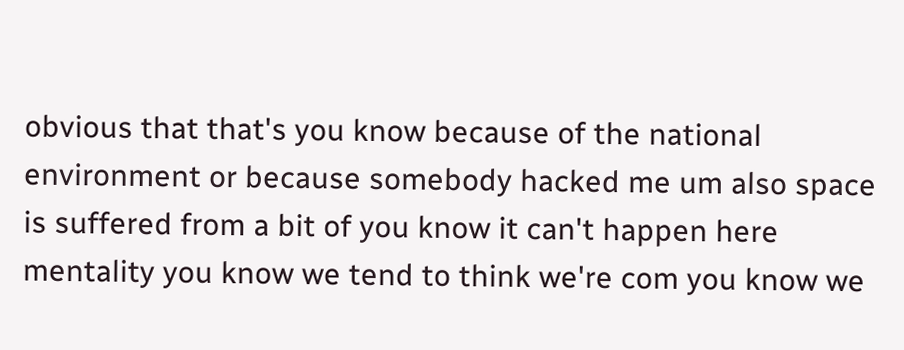obvious that that's you know because of the national environment or because somebody hacked me um also space is suffered from a bit of you know it can't happen here mentality you know we tend to think we're com you know we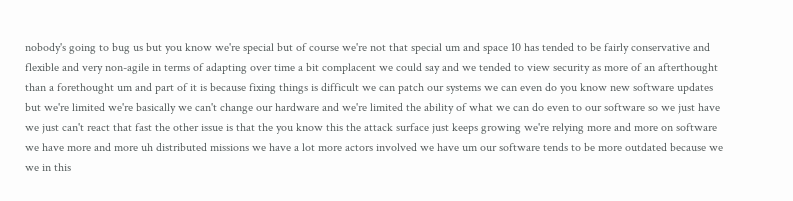nobody's going to bug us but you know we're special but of course we're not that special um and space 10 has tended to be fairly conservative and flexible and very non-agile in terms of adapting over time a bit complacent we could say and we tended to view security as more of an afterthought than a forethought um and part of it is because fixing things is difficult we can patch our systems we can even do you know new software updates but we're limited we're basically we can't change our hardware and we're limited the ability of what we can do even to our software so we just have we just can't react that fast the other issue is that the you know this the attack surface just keeps growing we're relying more and more on software we have more and more uh distributed missions we have a lot more actors involved we have um our software tends to be more outdated because we we in this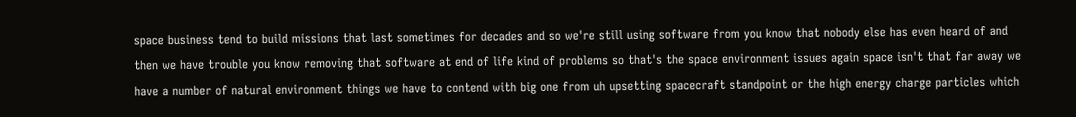space business tend to build missions that last sometimes for decades and so we're still using software from you know that nobody else has even heard of and then we have trouble you know removing that software at end of life kind of problems so that's the space environment issues again space isn't that far away we have a number of natural environment things we have to contend with big one from uh upsetting spacecraft standpoint or the high energy charge particles which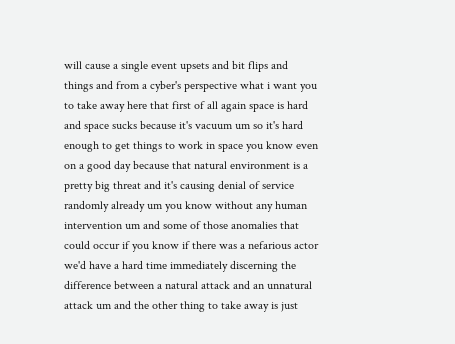will cause a single event upsets and bit flips and things and from a cyber's perspective what i want you to take away here that first of all again space is hard and space sucks because it's vacuum um so it's hard enough to get things to work in space you know even on a good day because that natural environment is a pretty big threat and it's causing denial of service randomly already um you know without any human intervention um and some of those anomalies that could occur if you know if there was a nefarious actor we'd have a hard time immediately discerning the difference between a natural attack and an unnatural attack um and the other thing to take away is just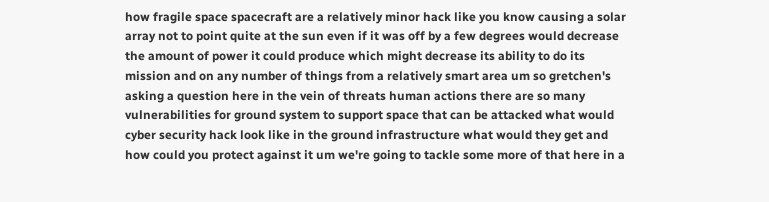how fragile space spacecraft are a relatively minor hack like you know causing a solar array not to point quite at the sun even if it was off by a few degrees would decrease the amount of power it could produce which might decrease its ability to do its mission and on any number of things from a relatively smart area um so gretchen's asking a question here in the vein of threats human actions there are so many vulnerabilities for ground system to support space that can be attacked what would cyber security hack look like in the ground infrastructure what would they get and how could you protect against it um we're going to tackle some more of that here in a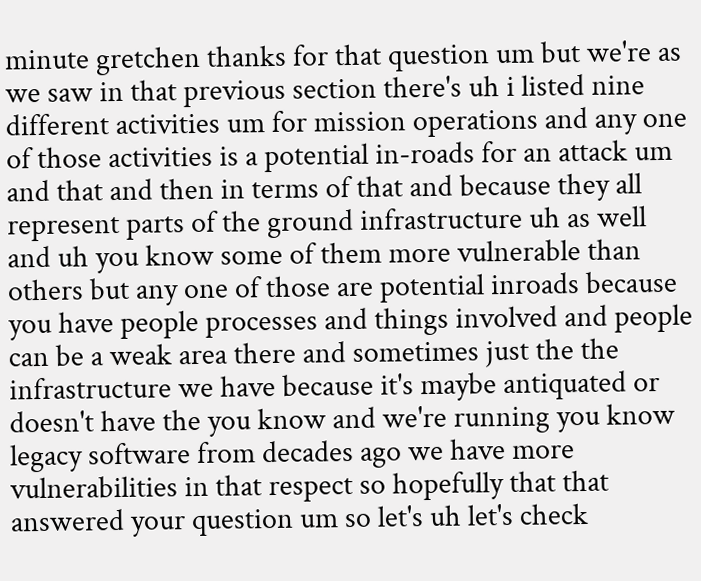minute gretchen thanks for that question um but we're as we saw in that previous section there's uh i listed nine different activities um for mission operations and any one of those activities is a potential in-roads for an attack um and that and then in terms of that and because they all represent parts of the ground infrastructure uh as well and uh you know some of them more vulnerable than others but any one of those are potential inroads because you have people processes and things involved and people can be a weak area there and sometimes just the the infrastructure we have because it's maybe antiquated or doesn't have the you know and we're running you know legacy software from decades ago we have more vulnerabilities in that respect so hopefully that that answered your question um so let's uh let's check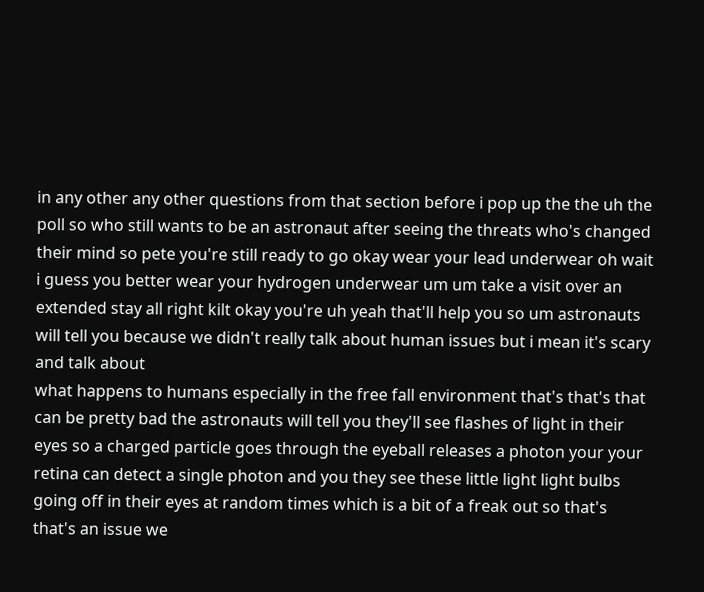in any other any other questions from that section before i pop up the the uh the poll so who still wants to be an astronaut after seeing the threats who's changed their mind so pete you're still ready to go okay wear your lead underwear oh wait i guess you better wear your hydrogen underwear um um take a visit over an extended stay all right kilt okay you're uh yeah that'll help you so um astronauts will tell you because we didn't really talk about human issues but i mean it's scary and talk about
what happens to humans especially in the free fall environment that's that's that can be pretty bad the astronauts will tell you they'll see flashes of light in their eyes so a charged particle goes through the eyeball releases a photon your your retina can detect a single photon and you they see these little light light bulbs going off in their eyes at random times which is a bit of a freak out so that's that's an issue we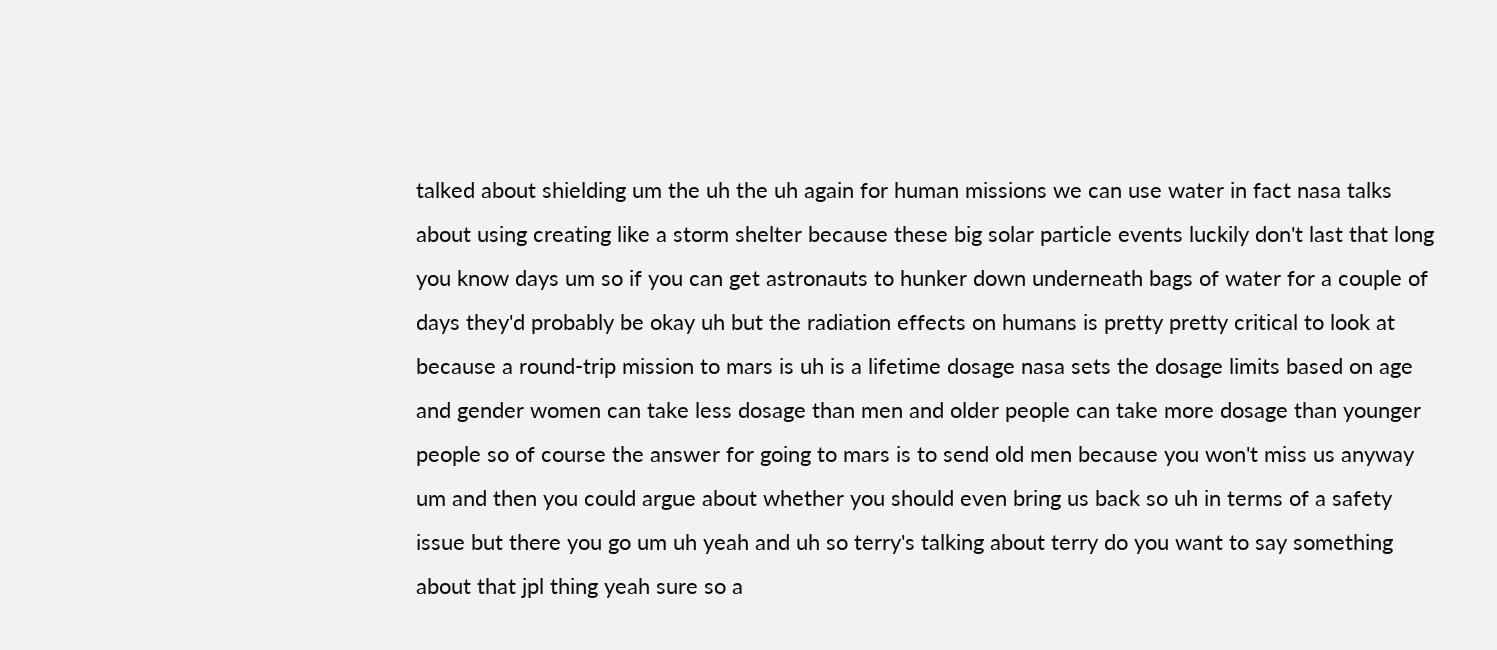talked about shielding um the uh the uh again for human missions we can use water in fact nasa talks about using creating like a storm shelter because these big solar particle events luckily don't last that long you know days um so if you can get astronauts to hunker down underneath bags of water for a couple of days they'd probably be okay uh but the radiation effects on humans is pretty pretty critical to look at because a round-trip mission to mars is uh is a lifetime dosage nasa sets the dosage limits based on age and gender women can take less dosage than men and older people can take more dosage than younger people so of course the answer for going to mars is to send old men because you won't miss us anyway um and then you could argue about whether you should even bring us back so uh in terms of a safety issue but there you go um uh yeah and uh so terry's talking about terry do you want to say something about that jpl thing yeah sure so a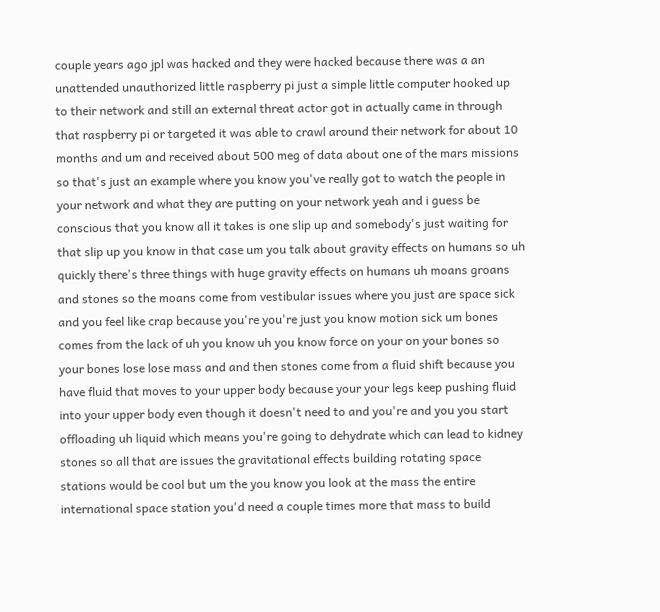couple years ago jpl was hacked and they were hacked because there was a an unattended unauthorized little raspberry pi just a simple little computer hooked up to their network and still an external threat actor got in actually came in through that raspberry pi or targeted it was able to crawl around their network for about 10 months and um and received about 500 meg of data about one of the mars missions so that's just an example where you know you've really got to watch the people in your network and what they are putting on your network yeah and i guess be conscious that you know all it takes is one slip up and somebody's just waiting for that slip up you know in that case um you talk about gravity effects on humans so uh quickly there's three things with huge gravity effects on humans uh moans groans and stones so the moans come from vestibular issues where you just are space sick and you feel like crap because you're you're just you know motion sick um bones comes from the lack of uh you know uh you know force on your on your bones so your bones lose lose mass and and then stones come from a fluid shift because you have fluid that moves to your upper body because your your legs keep pushing fluid into your upper body even though it doesn't need to and you're and you you start offloading uh liquid which means you're going to dehydrate which can lead to kidney stones so all that are issues the gravitational effects building rotating space stations would be cool but um the you know you look at the mass the entire international space station you'd need a couple times more that mass to build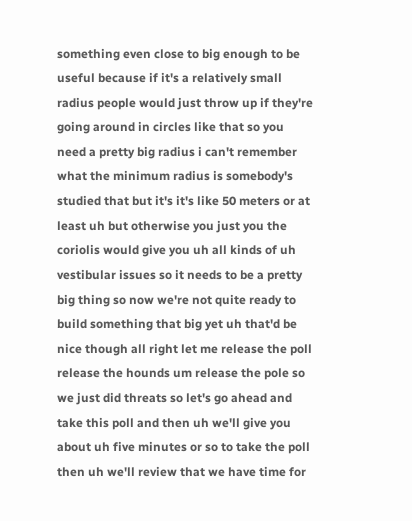something even close to big enough to be useful because if it's a relatively small radius people would just throw up if they're going around in circles like that so you need a pretty big radius i can't remember what the minimum radius is somebody's studied that but it's it's like 50 meters or at least uh but otherwise you just you the coriolis would give you uh all kinds of uh vestibular issues so it needs to be a pretty big thing so now we're not quite ready to build something that big yet uh that'd be nice though all right let me release the poll release the hounds um release the pole so we just did threats so let's go ahead and take this poll and then uh we'll give you about uh five minutes or so to take the poll then uh we'll review that we have time for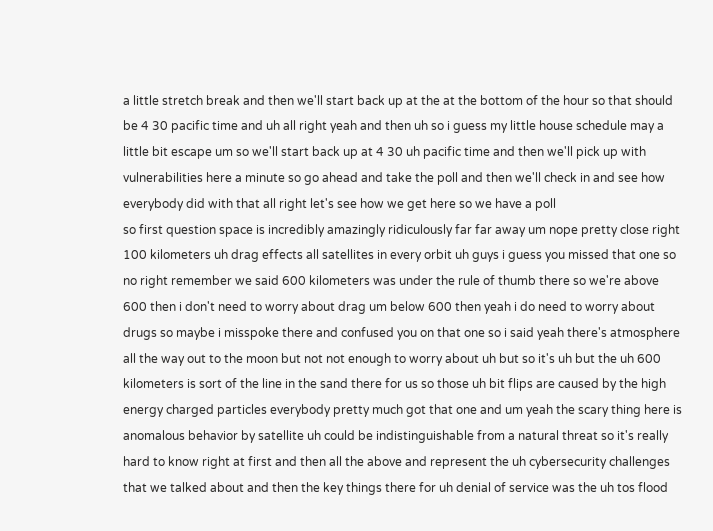a little stretch break and then we'll start back up at the at the bottom of the hour so that should be 4 30 pacific time and uh all right yeah and then uh so i guess my little house schedule may a little bit escape um so we'll start back up at 4 30 uh pacific time and then we'll pick up with vulnerabilities here a minute so go ahead and take the poll and then we'll check in and see how everybody did with that all right let's see how we get here so we have a poll
so first question space is incredibly amazingly ridiculously far far away um nope pretty close right 100 kilometers uh drag effects all satellites in every orbit uh guys i guess you missed that one so no right remember we said 600 kilometers was under the rule of thumb there so we're above 600 then i don't need to worry about drag um below 600 then yeah i do need to worry about drugs so maybe i misspoke there and confused you on that one so i said yeah there's atmosphere all the way out to the moon but not not enough to worry about uh but so it's uh but the uh 600 kilometers is sort of the line in the sand there for us so those uh bit flips are caused by the high energy charged particles everybody pretty much got that one and um yeah the scary thing here is anomalous behavior by satellite uh could be indistinguishable from a natural threat so it's really hard to know right at first and then all the above and represent the uh cybersecurity challenges that we talked about and then the key things there for uh denial of service was the uh tos flood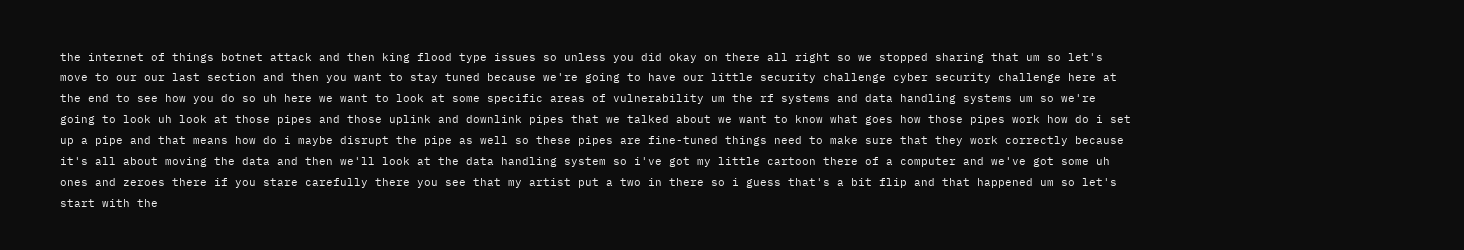the internet of things botnet attack and then king flood type issues so unless you did okay on there all right so we stopped sharing that um so let's move to our our last section and then you want to stay tuned because we're going to have our little security challenge cyber security challenge here at the end to see how you do so uh here we want to look at some specific areas of vulnerability um the rf systems and data handling systems um so we're going to look uh look at those pipes and those uplink and downlink pipes that we talked about we want to know what goes how those pipes work how do i set up a pipe and that means how do i maybe disrupt the pipe as well so these pipes are fine-tuned things need to make sure that they work correctly because it's all about moving the data and then we'll look at the data handling system so i've got my little cartoon there of a computer and we've got some uh ones and zeroes there if you stare carefully there you see that my artist put a two in there so i guess that's a bit flip and that happened um so let's start with the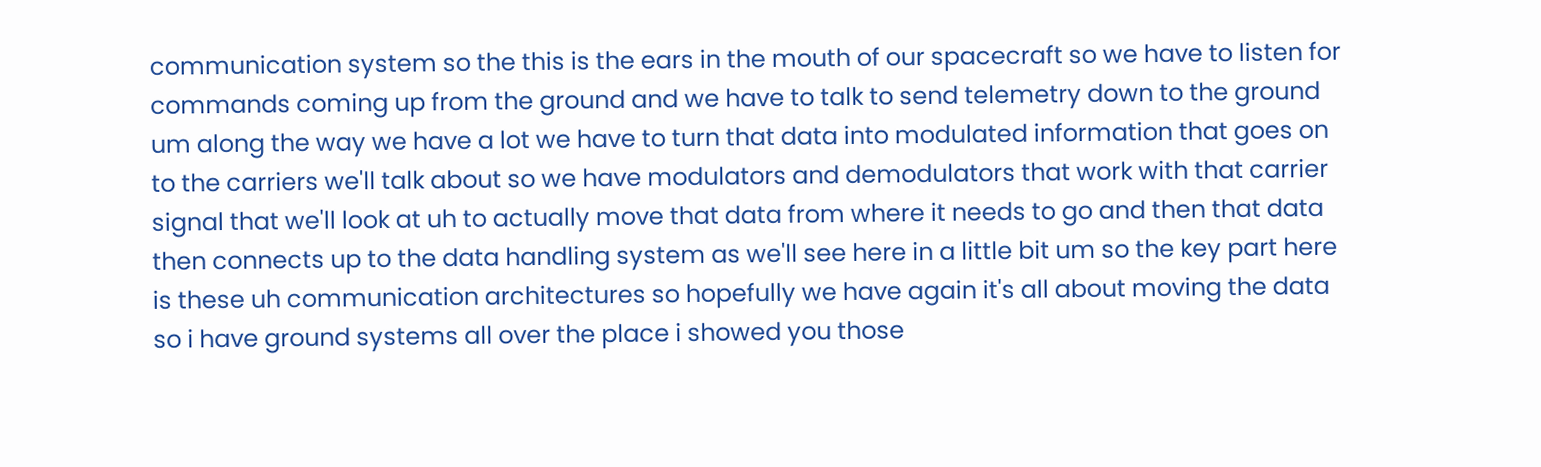communication system so the this is the ears in the mouth of our spacecraft so we have to listen for commands coming up from the ground and we have to talk to send telemetry down to the ground um along the way we have a lot we have to turn that data into modulated information that goes on to the carriers we'll talk about so we have modulators and demodulators that work with that carrier signal that we'll look at uh to actually move that data from where it needs to go and then that data then connects up to the data handling system as we'll see here in a little bit um so the key part here is these uh communication architectures so hopefully we have again it's all about moving the data so i have ground systems all over the place i showed you those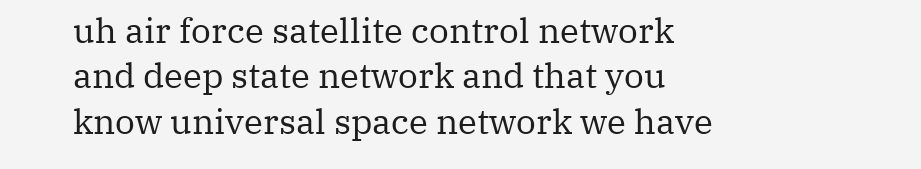uh air force satellite control network and deep state network and that you know universal space network we have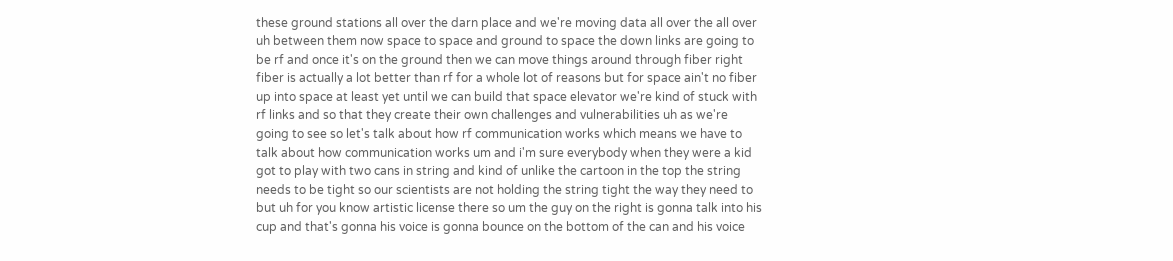these ground stations all over the darn place and we're moving data all over the all over uh between them now space to space and ground to space the down links are going to be rf and once it's on the ground then we can move things around through fiber right fiber is actually a lot better than rf for a whole lot of reasons but for space ain't no fiber up into space at least yet until we can build that space elevator we're kind of stuck with rf links and so that they create their own challenges and vulnerabilities uh as we're going to see so let's talk about how rf communication works which means we have to talk about how communication works um and i'm sure everybody when they were a kid got to play with two cans in string and kind of unlike the cartoon in the top the string needs to be tight so our scientists are not holding the string tight the way they need to but uh for you know artistic license there so um the guy on the right is gonna talk into his cup and that's gonna his voice is gonna bounce on the bottom of the can and his voice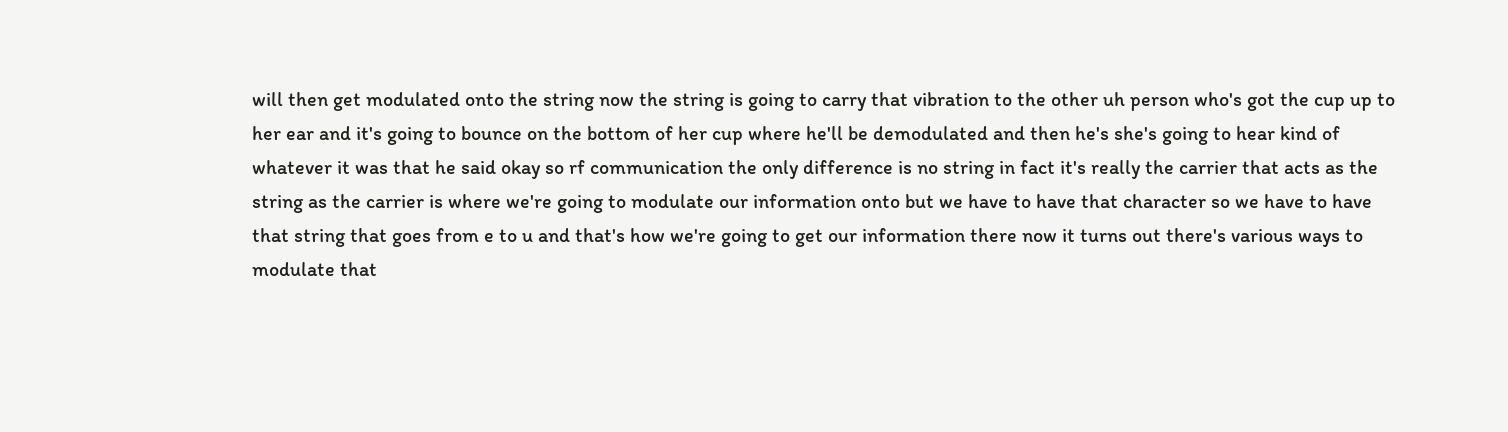will then get modulated onto the string now the string is going to carry that vibration to the other uh person who's got the cup up to her ear and it's going to bounce on the bottom of her cup where he'll be demodulated and then he's she's going to hear kind of whatever it was that he said okay so rf communication the only difference is no string in fact it's really the carrier that acts as the string as the carrier is where we're going to modulate our information onto but we have to have that character so we have to have that string that goes from e to u and that's how we're going to get our information there now it turns out there's various ways to modulate that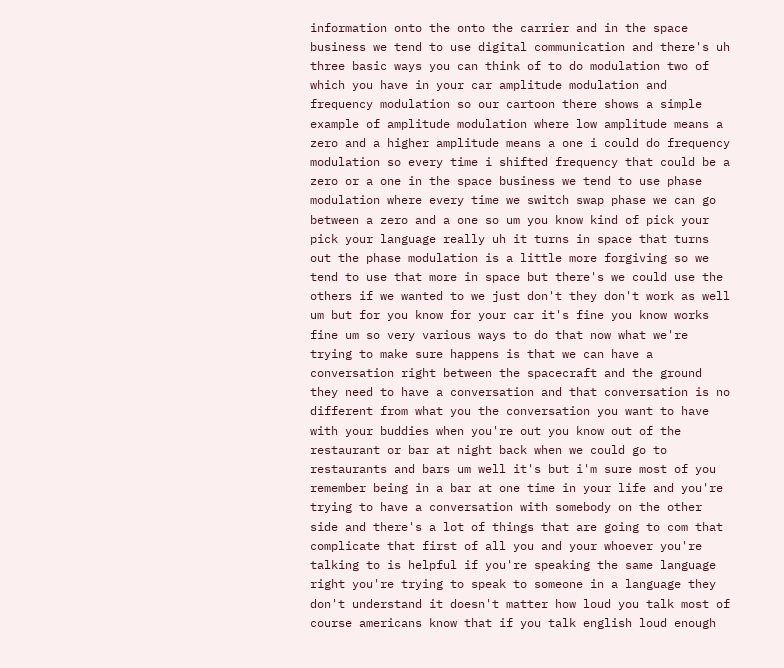information onto the onto the carrier and in the space business we tend to use digital communication and there's uh three basic ways you can think of to do modulation two of which you have in your car amplitude modulation and frequency modulation so our cartoon there shows a simple example of amplitude modulation where low amplitude means a zero and a higher amplitude means a one i could do frequency modulation so every time i shifted frequency that could be a zero or a one in the space business we tend to use phase modulation where every time we switch swap phase we can go between a zero and a one so um you know kind of pick your pick your language really uh it turns in space that turns out the phase modulation is a little more forgiving so we tend to use that more in space but there's we could use the others if we wanted to we just don't they don't work as well um but for you know for your car it's fine you know works fine um so very various ways to do that now what we're trying to make sure happens is that we can have a conversation right between the spacecraft and the ground they need to have a conversation and that conversation is no different from what you the conversation you want to have with your buddies when you're out you know out of the restaurant or bar at night back when we could go to restaurants and bars um well it's but i'm sure most of you remember being in a bar at one time in your life and you're trying to have a conversation with somebody on the other side and there's a lot of things that are going to com that complicate that first of all you and your whoever you're talking to is helpful if you're speaking the same language right you're trying to speak to someone in a language they don't understand it doesn't matter how loud you talk most of course americans know that if you talk english loud enough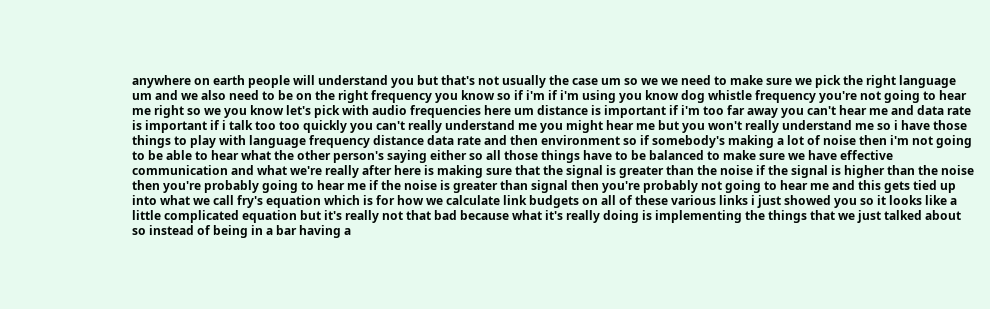anywhere on earth people will understand you but that's not usually the case um so we we need to make sure we pick the right language um and we also need to be on the right frequency you know so if i'm if i'm using you know dog whistle frequency you're not going to hear me right so we you know let's pick with audio frequencies here um distance is important if i'm too far away you can't hear me and data rate is important if i talk too too quickly you can't really understand me you might hear me but you won't really understand me so i have those things to play with language frequency distance data rate and then environment so if somebody's making a lot of noise then i'm not going to be able to hear what the other person's saying either so all those things have to be balanced to make sure we have effective communication and what we're really after here is making sure that the signal is greater than the noise if the signal is higher than the noise then you're probably going to hear me if the noise is greater than signal then you're probably not going to hear me and this gets tied up into what we call fry's equation which is for how we calculate link budgets on all of these various links i just showed you so it looks like a little complicated equation but it's really not that bad because what it's really doing is implementing the things that we just talked about so instead of being in a bar having a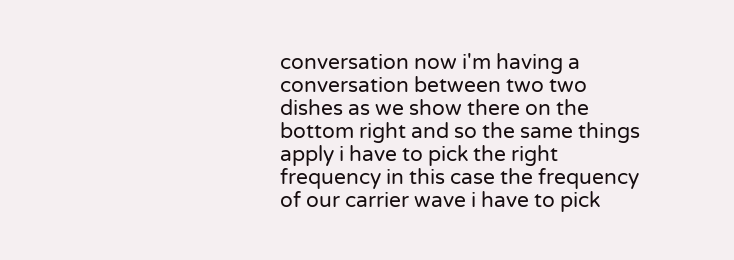conversation now i'm having a conversation between two two dishes as we show there on the bottom right and so the same things apply i have to pick the right frequency in this case the frequency of our carrier wave i have to pick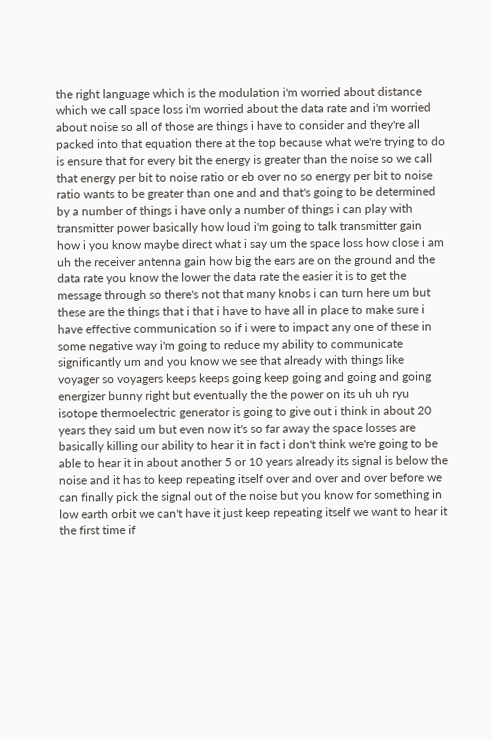the right language which is the modulation i'm worried about distance which we call space loss i'm worried about the data rate and i'm worried about noise so all of those are things i have to consider and they're all packed into that equation there at the top because what we're trying to do is ensure that for every bit the energy is greater than the noise so we call that energy per bit to noise ratio or eb over no so energy per bit to noise ratio wants to be greater than one and and that's going to be determined by a number of things i have only a number of things i can play with
transmitter power basically how loud i'm going to talk transmitter gain how i you know maybe direct what i say um the space loss how close i am uh the receiver antenna gain how big the ears are on the ground and the data rate you know the lower the data rate the easier it is to get the message through so there's not that many knobs i can turn here um but these are the things that i that i have to have all in place to make sure i have effective communication so if i were to impact any one of these in some negative way i'm going to reduce my ability to communicate significantly um and you know we see that already with things like voyager so voyagers keeps keeps going keep going and going and going energizer bunny right but eventually the the power on its uh uh ryu isotope thermoelectric generator is going to give out i think in about 20 years they said um but even now it's so far away the space losses are basically killing our ability to hear it in fact i don't think we're going to be able to hear it in about another 5 or 10 years already its signal is below the noise and it has to keep repeating itself over and over and over before we can finally pick the signal out of the noise but you know for something in low earth orbit we can't have it just keep repeating itself we want to hear it the first time if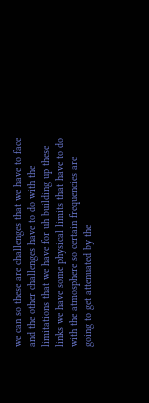we can so these are challenges that we have to face and the other challenges have to do with the limitations that we have for uh building up these links we have some physical limits that have to do with the atmosphere so certain frequencies are going to get attenuated by the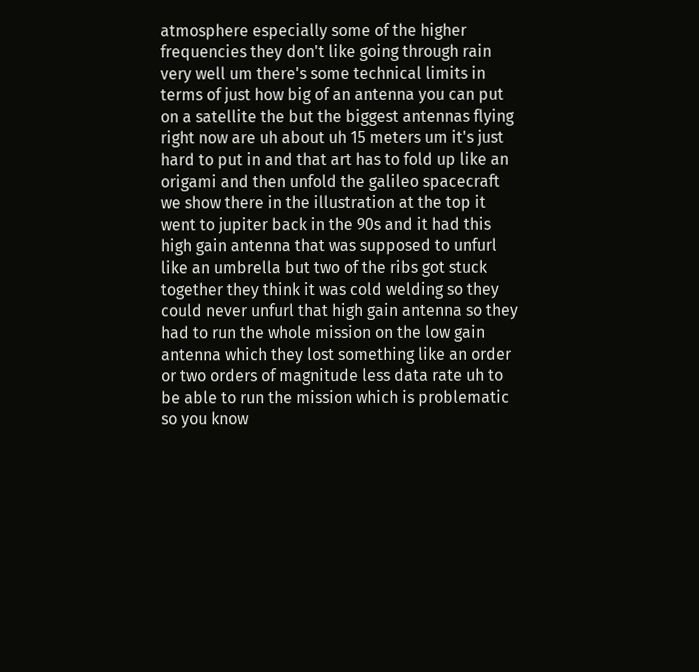atmosphere especially some of the higher frequencies they don't like going through rain very well um there's some technical limits in terms of just how big of an antenna you can put on a satellite the but the biggest antennas flying right now are uh about uh 15 meters um it's just hard to put in and that art has to fold up like an origami and then unfold the galileo spacecraft we show there in the illustration at the top it went to jupiter back in the 90s and it had this high gain antenna that was supposed to unfurl like an umbrella but two of the ribs got stuck together they think it was cold welding so they could never unfurl that high gain antenna so they had to run the whole mission on the low gain antenna which they lost something like an order or two orders of magnitude less data rate uh to be able to run the mission which is problematic so you know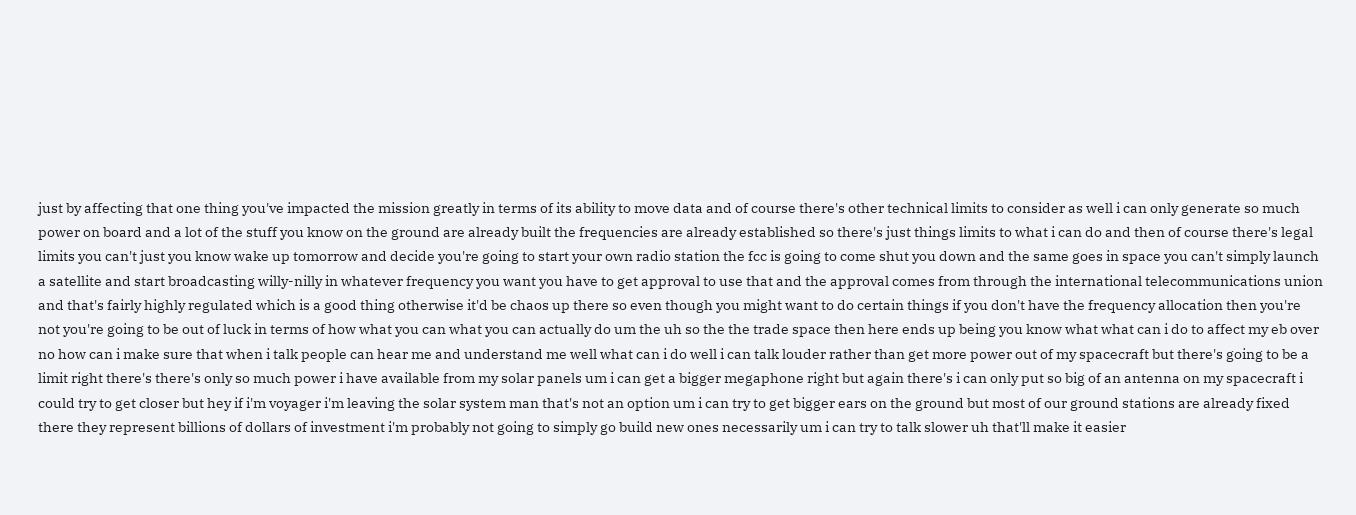just by affecting that one thing you've impacted the mission greatly in terms of its ability to move data and of course there's other technical limits to consider as well i can only generate so much power on board and a lot of the stuff you know on the ground are already built the frequencies are already established so there's just things limits to what i can do and then of course there's legal limits you can't just you know wake up tomorrow and decide you're going to start your own radio station the fcc is going to come shut you down and the same goes in space you can't simply launch a satellite and start broadcasting willy-nilly in whatever frequency you want you have to get approval to use that and the approval comes from through the international telecommunications union and that's fairly highly regulated which is a good thing otherwise it'd be chaos up there so even though you might want to do certain things if you don't have the frequency allocation then you're not you're going to be out of luck in terms of how what you can what you can actually do um the uh so the the trade space then here ends up being you know what what can i do to affect my eb over no how can i make sure that when i talk people can hear me and understand me well what can i do well i can talk louder rather than get more power out of my spacecraft but there's going to be a limit right there's there's only so much power i have available from my solar panels um i can get a bigger megaphone right but again there's i can only put so big of an antenna on my spacecraft i could try to get closer but hey if i'm voyager i'm leaving the solar system man that's not an option um i can try to get bigger ears on the ground but most of our ground stations are already fixed there they represent billions of dollars of investment i'm probably not going to simply go build new ones necessarily um i can try to talk slower uh that'll make it easier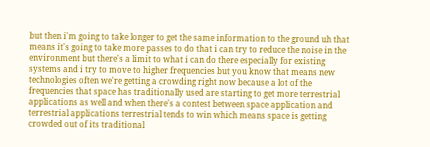but then i'm going to take longer to get the same information to the ground uh that means it's going to take more passes to do that i can try to reduce the noise in the environment but there's a limit to what i can do there especially for existing systems and i try to move to higher frequencies but you know that means new technologies often we're getting a crowding right now because a lot of the frequencies that space has traditionally used are starting to get more terrestrial applications as well and when there's a contest between space application and terrestrial applications terrestrial tends to win which means space is getting crowded out of its traditional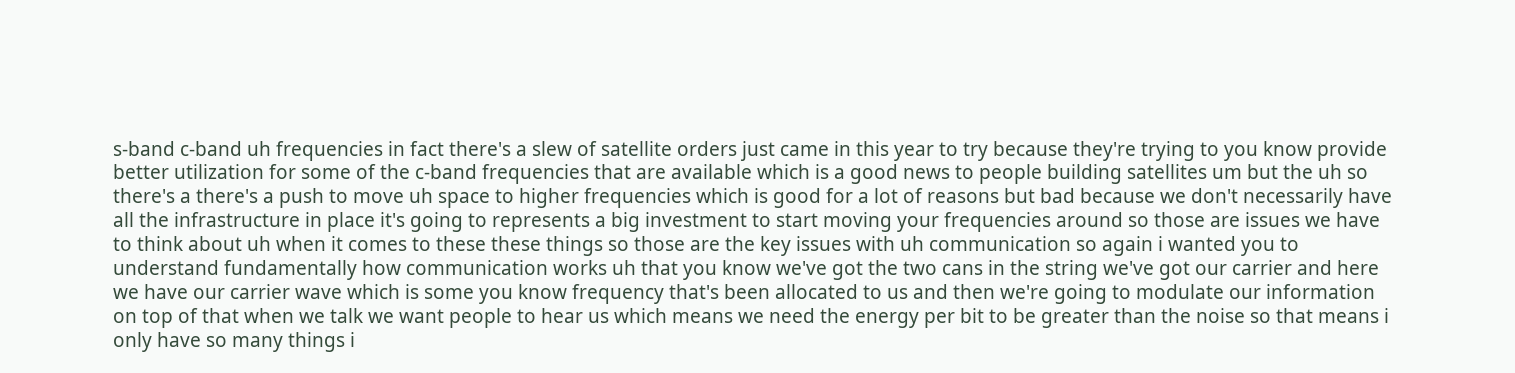s-band c-band uh frequencies in fact there's a slew of satellite orders just came in this year to try because they're trying to you know provide better utilization for some of the c-band frequencies that are available which is a good news to people building satellites um but the uh so there's a there's a push to move uh space to higher frequencies which is good for a lot of reasons but bad because we don't necessarily have all the infrastructure in place it's going to represents a big investment to start moving your frequencies around so those are issues we have to think about uh when it comes to these these things so those are the key issues with uh communication so again i wanted you to understand fundamentally how communication works uh that you know we've got the two cans in the string we've got our carrier and here we have our carrier wave which is some you know frequency that's been allocated to us and then we're going to modulate our information on top of that when we talk we want people to hear us which means we need the energy per bit to be greater than the noise so that means i only have so many things i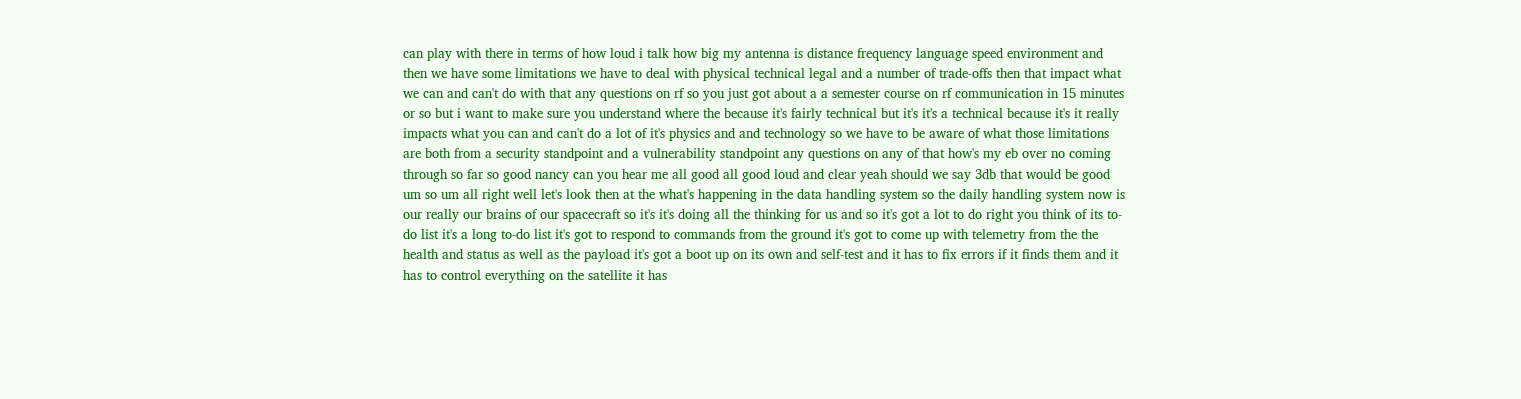can play with there in terms of how loud i talk how big my antenna is distance frequency language speed environment and then we have some limitations we have to deal with physical technical legal and a number of trade-offs then that impact what we can and can't do with that any questions on rf so you just got about a a semester course on rf communication in 15 minutes or so but i want to make sure you understand where the because it's fairly technical but it's it's a technical because it's it really impacts what you can and can't do a lot of it's physics and and technology so we have to be aware of what those limitations are both from a security standpoint and a vulnerability standpoint any questions on any of that how's my eb over no coming through so far so good nancy can you hear me all good all good loud and clear yeah should we say 3db that would be good um so um all right well let's look then at the what's happening in the data handling system so the daily handling system now is our really our brains of our spacecraft so it's it's doing all the thinking for us and so it's got a lot to do right you think of its to-do list it's a long to-do list it's got to respond to commands from the ground it's got to come up with telemetry from the the health and status as well as the payload it's got a boot up on its own and self-test and it has to fix errors if it finds them and it has to control everything on the satellite it has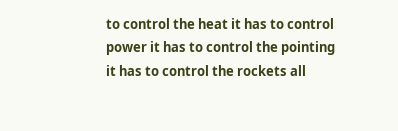to control the heat it has to control power it has to control the pointing it has to control the rockets all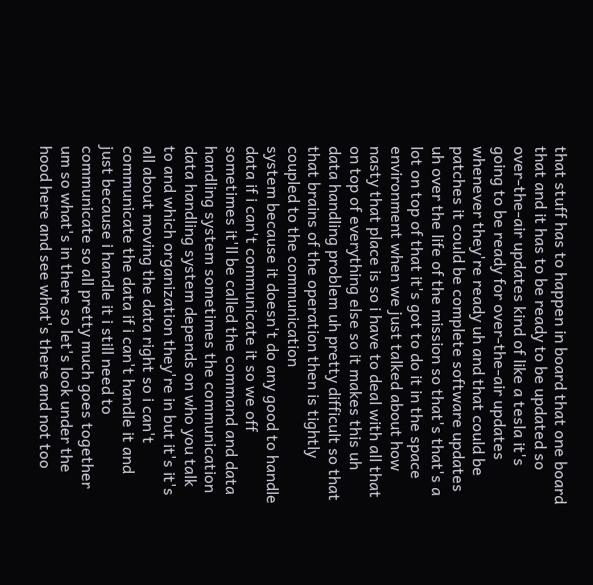that stuff has to happen in board that one board that and it has to be ready to be updated so over-the-air updates kind of like a tesla it's going to be ready for over-the-air updates whenever they're ready uh and that could be patches it could be complete software updates uh over the life of the mission so that's that's a lot on top of that it's got to do it in the space environment when we just talked about how nasty that place is so i have to deal with all that on top of everything else so it makes this uh data handling problem uh pretty difficult so that that brains of the operation then is tightly coupled to the communication
system because it doesn't do any good to handle data if i can't communicate it so we off sometimes it'll be called the command and data handling system sometimes the communication data handling system depends on who you talk to and which organization they're in but it's it's all about moving the data right so i can't communicate the data if i can't handle it and just because i handle it i still need to communicate so all pretty much goes together um so what's in there so let's look under the hood here and see what's there and not too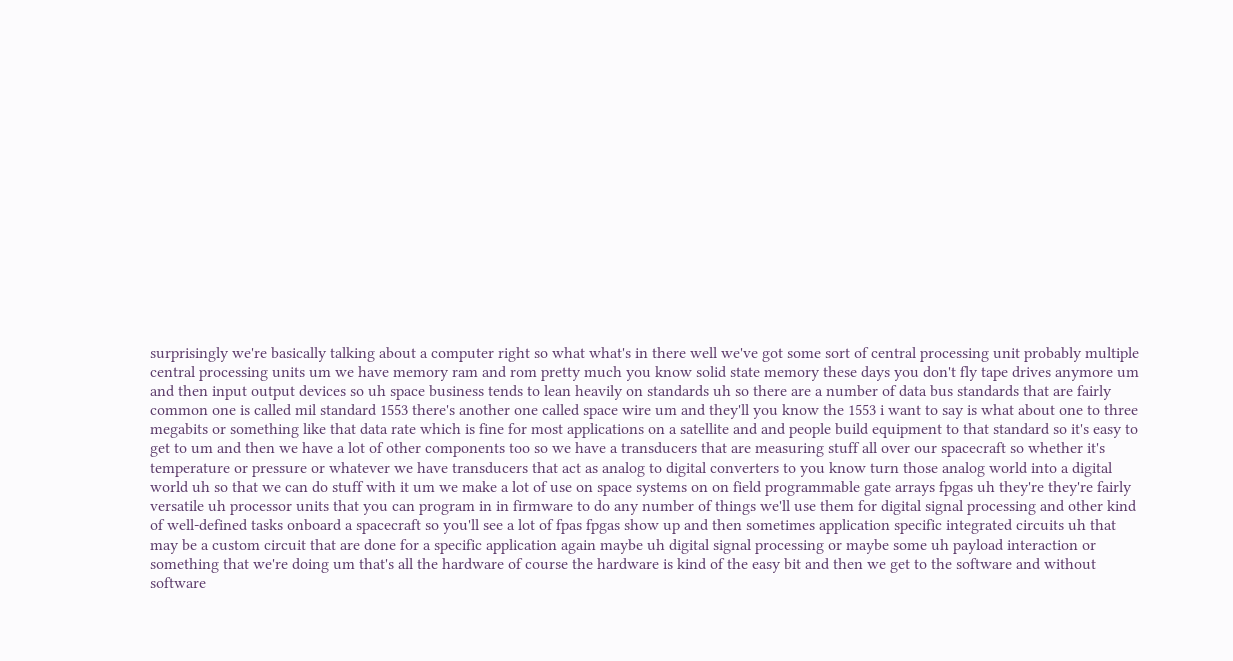surprisingly we're basically talking about a computer right so what what's in there well we've got some sort of central processing unit probably multiple central processing units um we have memory ram and rom pretty much you know solid state memory these days you don't fly tape drives anymore um and then input output devices so uh space business tends to lean heavily on standards uh so there are a number of data bus standards that are fairly common one is called mil standard 1553 there's another one called space wire um and they'll you know the 1553 i want to say is what about one to three megabits or something like that data rate which is fine for most applications on a satellite and and people build equipment to that standard so it's easy to get to um and then we have a lot of other components too so we have a transducers that are measuring stuff all over our spacecraft so whether it's temperature or pressure or whatever we have transducers that act as analog to digital converters to you know turn those analog world into a digital world uh so that we can do stuff with it um we make a lot of use on space systems on on field programmable gate arrays fpgas uh they're they're fairly versatile uh processor units that you can program in in firmware to do any number of things we'll use them for digital signal processing and other kind of well-defined tasks onboard a spacecraft so you'll see a lot of fpas fpgas show up and then sometimes application specific integrated circuits uh that may be a custom circuit that are done for a specific application again maybe uh digital signal processing or maybe some uh payload interaction or something that we're doing um that's all the hardware of course the hardware is kind of the easy bit and then we get to the software and without software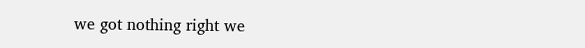we got nothing right we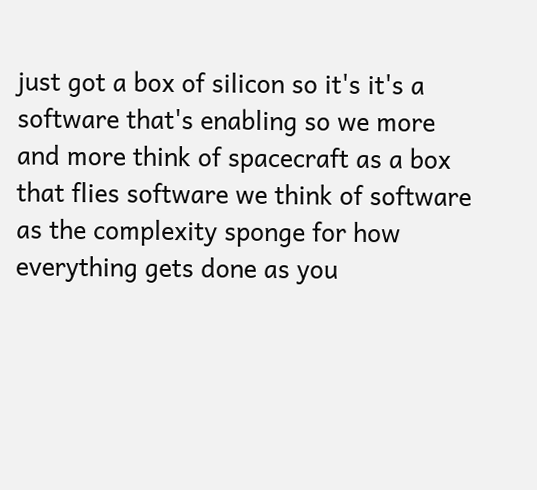just got a box of silicon so it's it's a software that's enabling so we more and more think of spacecraft as a box that flies software we think of software as the complexity sponge for how everything gets done as you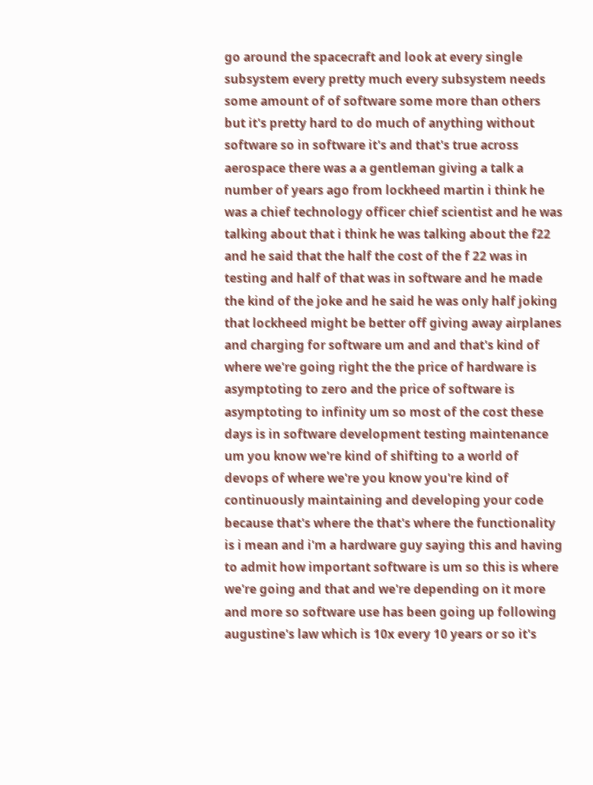go around the spacecraft and look at every single subsystem every pretty much every subsystem needs some amount of of software some more than others but it's pretty hard to do much of anything without software so in software it's and that's true across aerospace there was a a gentleman giving a talk a number of years ago from lockheed martin i think he was a chief technology officer chief scientist and he was talking about that i think he was talking about the f22 and he said that the half the cost of the f 22 was in testing and half of that was in software and he made the kind of the joke and he said he was only half joking that lockheed might be better off giving away airplanes and charging for software um and and that's kind of where we're going right the the price of hardware is asymptoting to zero and the price of software is asymptoting to infinity um so most of the cost these days is in software development testing maintenance um you know we're kind of shifting to a world of devops of where we're you know you're kind of continuously maintaining and developing your code because that's where the that's where the functionality is i mean and i'm a hardware guy saying this and having to admit how important software is um so this is where we're going and that and we're depending on it more and more so software use has been going up following augustine's law which is 10x every 10 years or so it's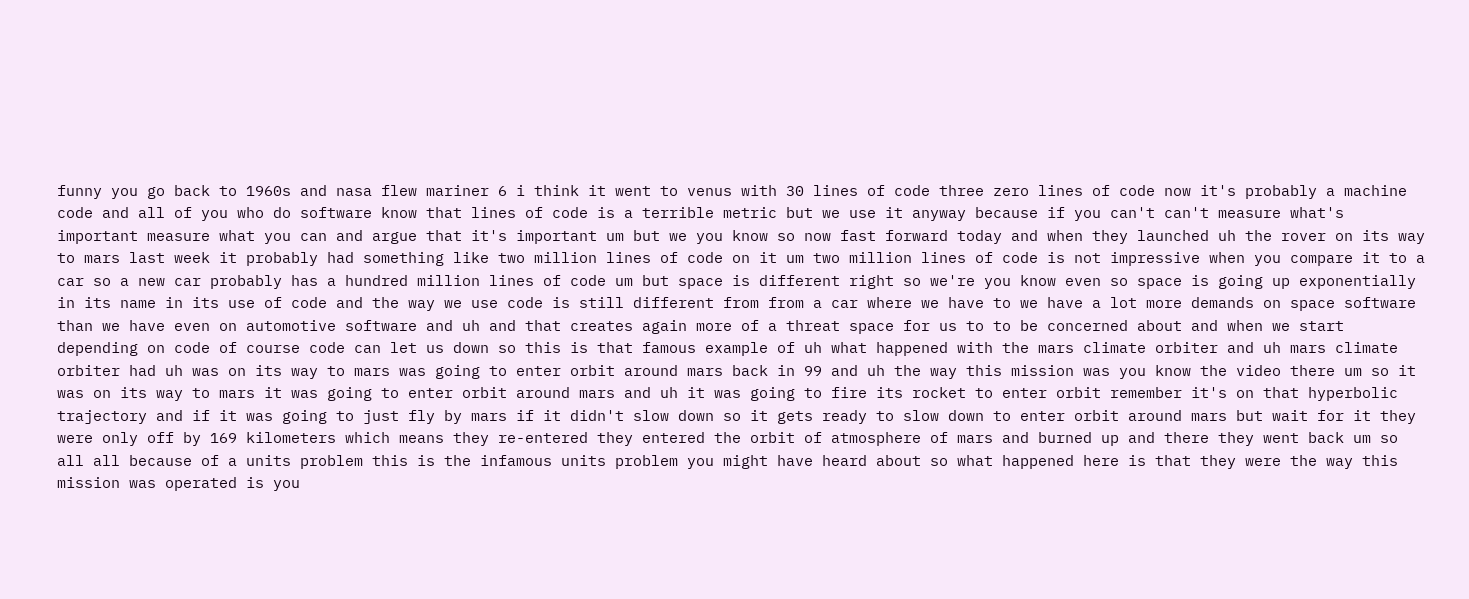funny you go back to 1960s and nasa flew mariner 6 i think it went to venus with 30 lines of code three zero lines of code now it's probably a machine code and all of you who do software know that lines of code is a terrible metric but we use it anyway because if you can't can't measure what's important measure what you can and argue that it's important um but we you know so now fast forward today and when they launched uh the rover on its way to mars last week it probably had something like two million lines of code on it um two million lines of code is not impressive when you compare it to a car so a new car probably has a hundred million lines of code um but space is different right so we're you know even so space is going up exponentially in its name in its use of code and the way we use code is still different from from a car where we have to we have a lot more demands on space software than we have even on automotive software and uh and that creates again more of a threat space for us to to be concerned about and when we start depending on code of course code can let us down so this is that famous example of uh what happened with the mars climate orbiter and uh mars climate orbiter had uh was on its way to mars was going to enter orbit around mars back in 99 and uh the way this mission was you know the video there um so it was on its way to mars it was going to enter orbit around mars and uh it was going to fire its rocket to enter orbit remember it's on that hyperbolic trajectory and if it was going to just fly by mars if it didn't slow down so it gets ready to slow down to enter orbit around mars but wait for it they were only off by 169 kilometers which means they re-entered they entered the orbit of atmosphere of mars and burned up and there they went back um so all all because of a units problem this is the infamous units problem you might have heard about so what happened here is that they were the way this mission was operated is you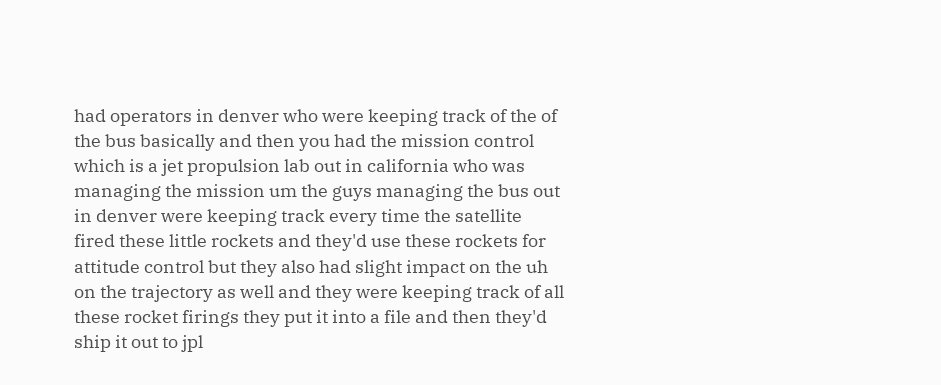had operators in denver who were keeping track of the of the bus basically and then you had the mission control which is a jet propulsion lab out in california who was managing the mission um the guys managing the bus out in denver were keeping track every time the satellite fired these little rockets and they'd use these rockets for attitude control but they also had slight impact on the uh on the trajectory as well and they were keeping track of all these rocket firings they put it into a file and then they'd ship it out to jpl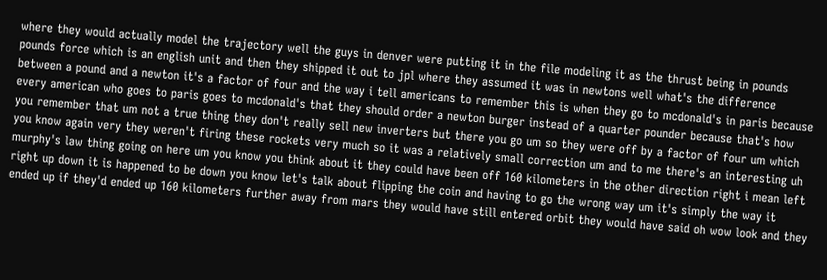where they would actually model the trajectory well the guys in denver were putting it in the file modeling it as the thrust being in pounds pounds force which is an english unit and then they shipped it out to jpl where they assumed it was in newtons well what's the difference between a pound and a newton it's a factor of four and the way i tell americans to remember this is when they go to mcdonald's in paris because every american who goes to paris goes to mcdonald's that they should order a newton burger instead of a quarter pounder because that's how you remember that um not a true thing they don't really sell new inverters but there you go um so they were off by a factor of four um which you know again very they weren't firing these rockets very much so it was a relatively small correction um and to me there's an interesting uh murphy's law thing going on here um you know you think about it they could have been off 160 kilometers in the other direction right i mean left right up down it is happened to be down you know let's talk about flipping the coin and having to go the wrong way um it's simply the way it ended up if they'd ended up 160 kilometers further away from mars they would have still entered orbit they would have said oh wow look and they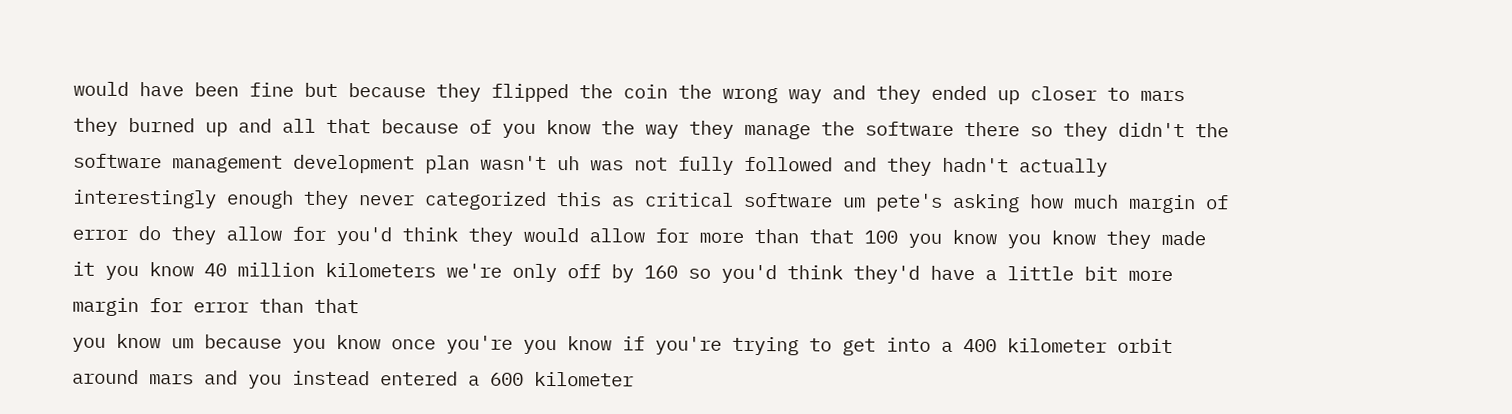would have been fine but because they flipped the coin the wrong way and they ended up closer to mars they burned up and all that because of you know the way they manage the software there so they didn't the software management development plan wasn't uh was not fully followed and they hadn't actually interestingly enough they never categorized this as critical software um pete's asking how much margin of error do they allow for you'd think they would allow for more than that 100 you know you know they made it you know 40 million kilometers we're only off by 160 so you'd think they'd have a little bit more margin for error than that
you know um because you know once you're you know if you're trying to get into a 400 kilometer orbit around mars and you instead entered a 600 kilometer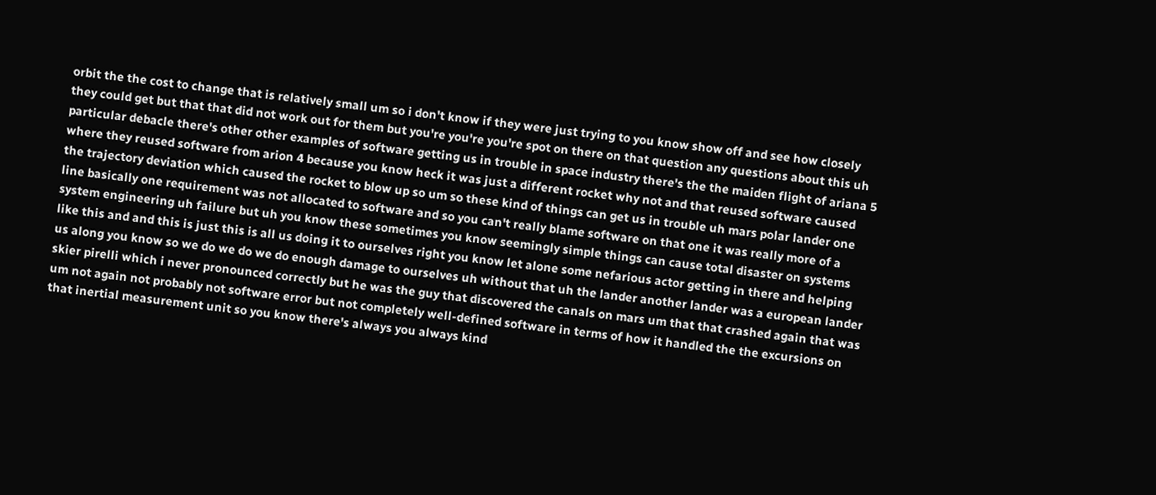orbit the the cost to change that is relatively small um so i don't know if they were just trying to you know show off and see how closely they could get but that that did not work out for them but you're you're you're spot on there on that question any questions about this uh particular debacle there's other other examples of software getting us in trouble in space industry there's the the maiden flight of ariana 5 where they reused software from arion 4 because you know heck it was just a different rocket why not and that reused software caused the trajectory deviation which caused the rocket to blow up so um so these kind of things can get us in trouble uh mars polar lander one line basically one requirement was not allocated to software and so you can't really blame software on that one it was really more of a system engineering uh failure but uh you know these sometimes you know seemingly simple things can cause total disaster on systems like this and and this is just this is all us doing it to ourselves right you know let alone some nefarious actor getting in there and helping us along you know so we do we do we do enough damage to ourselves uh without that uh the lander another lander was a european lander skier pirelli which i never pronounced correctly but he was the guy that discovered the canals on mars um that that crashed again that was um not again not probably not software error but not completely well-defined software in terms of how it handled the the excursions on that inertial measurement unit so you know there's always you always kind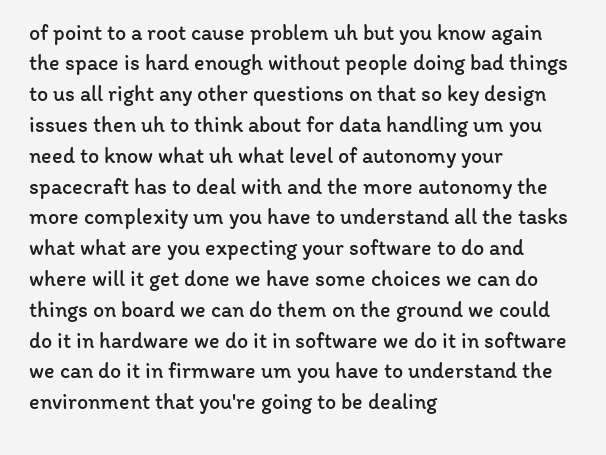of point to a root cause problem uh but you know again the space is hard enough without people doing bad things to us all right any other questions on that so key design issues then uh to think about for data handling um you need to know what uh what level of autonomy your spacecraft has to deal with and the more autonomy the more complexity um you have to understand all the tasks what what are you expecting your software to do and where will it get done we have some choices we can do things on board we can do them on the ground we could do it in hardware we do it in software we do it in software we can do it in firmware um you have to understand the environment that you're going to be dealing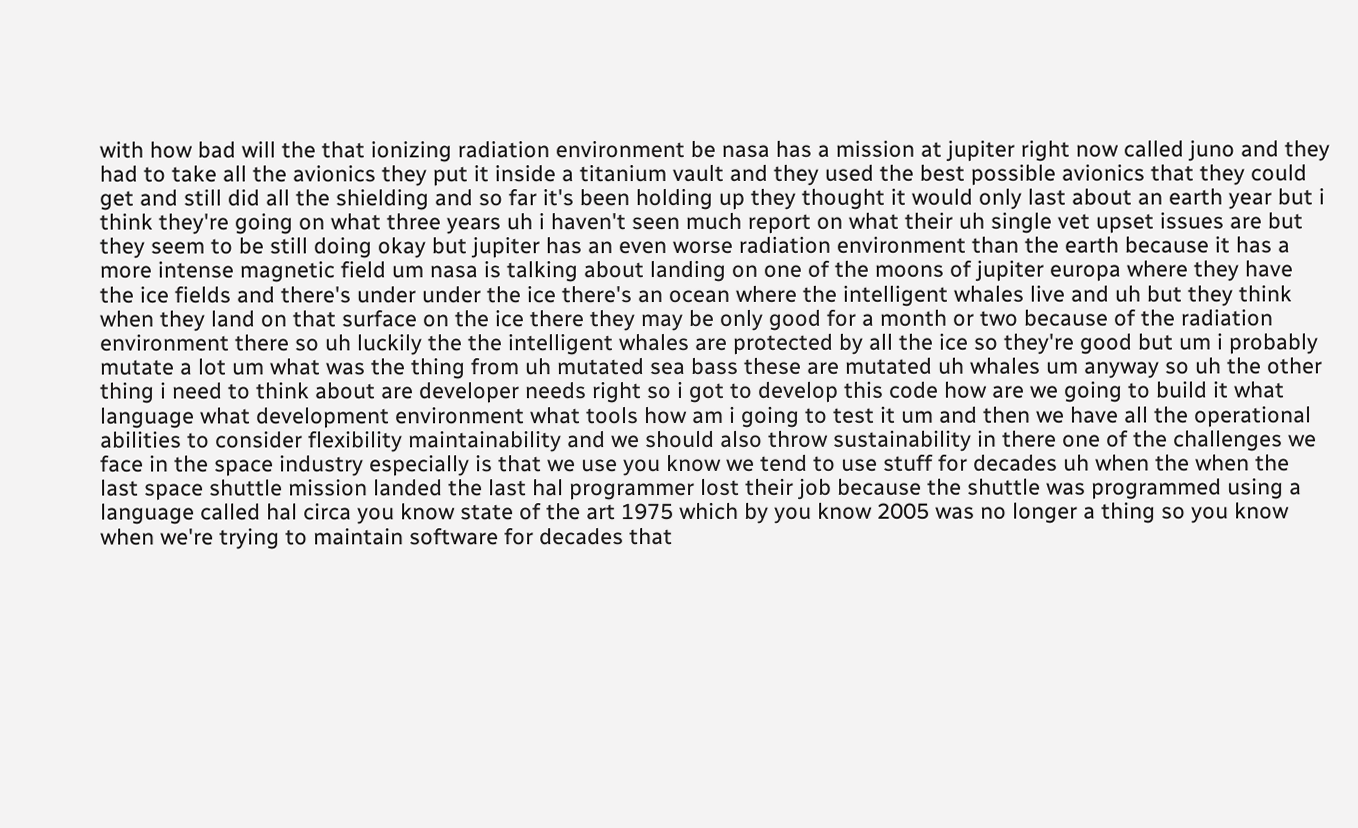with how bad will the that ionizing radiation environment be nasa has a mission at jupiter right now called juno and they had to take all the avionics they put it inside a titanium vault and they used the best possible avionics that they could get and still did all the shielding and so far it's been holding up they thought it would only last about an earth year but i think they're going on what three years uh i haven't seen much report on what their uh single vet upset issues are but they seem to be still doing okay but jupiter has an even worse radiation environment than the earth because it has a more intense magnetic field um nasa is talking about landing on one of the moons of jupiter europa where they have the ice fields and there's under under the ice there's an ocean where the intelligent whales live and uh but they think when they land on that surface on the ice there they may be only good for a month or two because of the radiation environment there so uh luckily the the intelligent whales are protected by all the ice so they're good but um i probably mutate a lot um what was the thing from uh mutated sea bass these are mutated uh whales um anyway so uh the other thing i need to think about are developer needs right so i got to develop this code how are we going to build it what language what development environment what tools how am i going to test it um and then we have all the operational abilities to consider flexibility maintainability and we should also throw sustainability in there one of the challenges we face in the space industry especially is that we use you know we tend to use stuff for decades uh when the when the last space shuttle mission landed the last hal programmer lost their job because the shuttle was programmed using a language called hal circa you know state of the art 1975 which by you know 2005 was no longer a thing so you know when we're trying to maintain software for decades that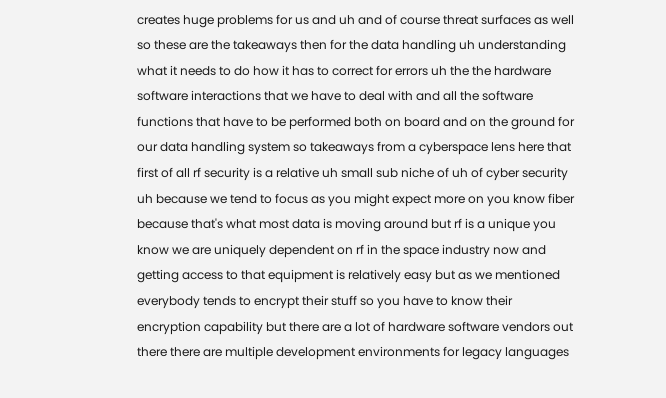creates huge problems for us and uh and of course threat surfaces as well so these are the takeaways then for the data handling uh understanding what it needs to do how it has to correct for errors uh the the hardware software interactions that we have to deal with and all the software functions that have to be performed both on board and on the ground for our data handling system so takeaways from a cyberspace lens here that first of all rf security is a relative uh small sub niche of uh of cyber security uh because we tend to focus as you might expect more on you know fiber because that's what most data is moving around but rf is a unique you know we are uniquely dependent on rf in the space industry now and getting access to that equipment is relatively easy but as we mentioned everybody tends to encrypt their stuff so you have to know their encryption capability but there are a lot of hardware software vendors out there there are multiple development environments for legacy languages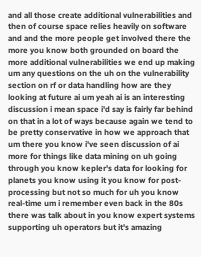and all those create additional vulnerabilities and then of course space relies heavily on software and and the more people get involved there the more you know both grounded on board the more additional vulnerabilities we end up making um any questions on the uh on the vulnerability section on rf or data handling how are they looking at future ai um yeah ai is an interesting discussion i mean space i'd say is fairly far behind on that in a lot of ways because again we tend to be pretty conservative in how we approach that um there you know i've seen discussion of ai more for things like data mining on uh going through you know kepler's data for looking for planets you know using it you know for post-processing but not so much for uh you know real-time um i remember even back in the 80s there was talk about in you know expert systems supporting uh operators but it's amazing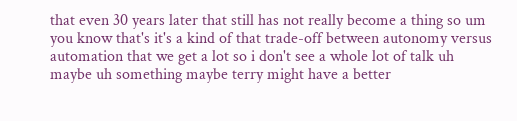that even 30 years later that still has not really become a thing so um you know that's it's a kind of that trade-off between autonomy versus automation that we get a lot so i don't see a whole lot of talk uh maybe uh something maybe terry might have a better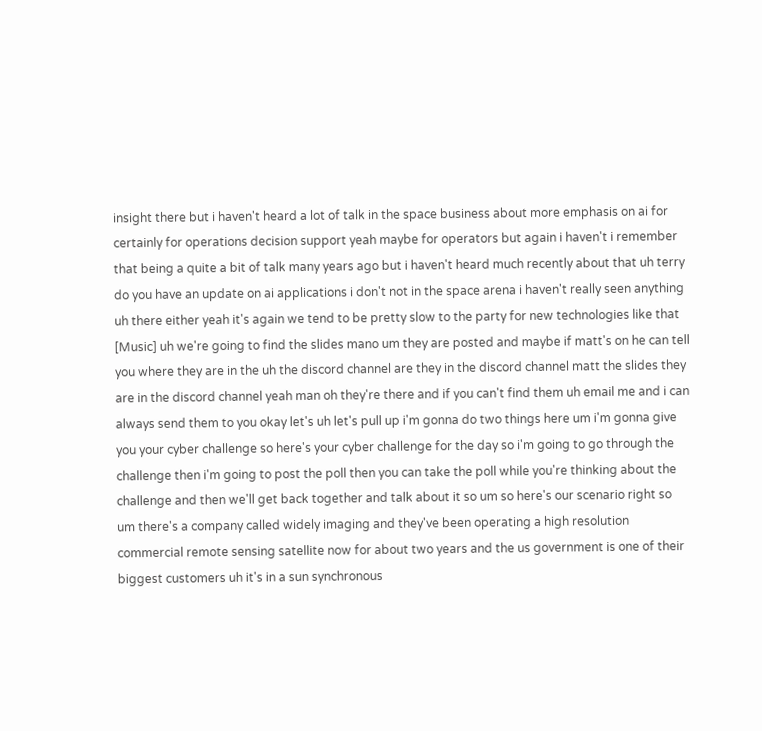insight there but i haven't heard a lot of talk in the space business about more emphasis on ai for certainly for operations decision support yeah maybe for operators but again i haven't i remember that being a quite a bit of talk many years ago but i haven't heard much recently about that uh terry do you have an update on ai applications i don't not in the space arena i haven't really seen anything uh there either yeah it's again we tend to be pretty slow to the party for new technologies like that [Music] uh we're going to find the slides mano um they are posted and maybe if matt's on he can tell you where they are in the uh the discord channel are they in the discord channel matt the slides they are in the discord channel yeah man oh they're there and if you can't find them uh email me and i can always send them to you okay let's uh let's pull up i'm gonna do two things here um i'm gonna give you your cyber challenge so here's your cyber challenge for the day so i'm going to go through the challenge then i'm going to post the poll then you can take the poll while you're thinking about the challenge and then we'll get back together and talk about it so um so here's our scenario right so
um there's a company called widely imaging and they've been operating a high resolution commercial remote sensing satellite now for about two years and the us government is one of their biggest customers uh it's in a sun synchronous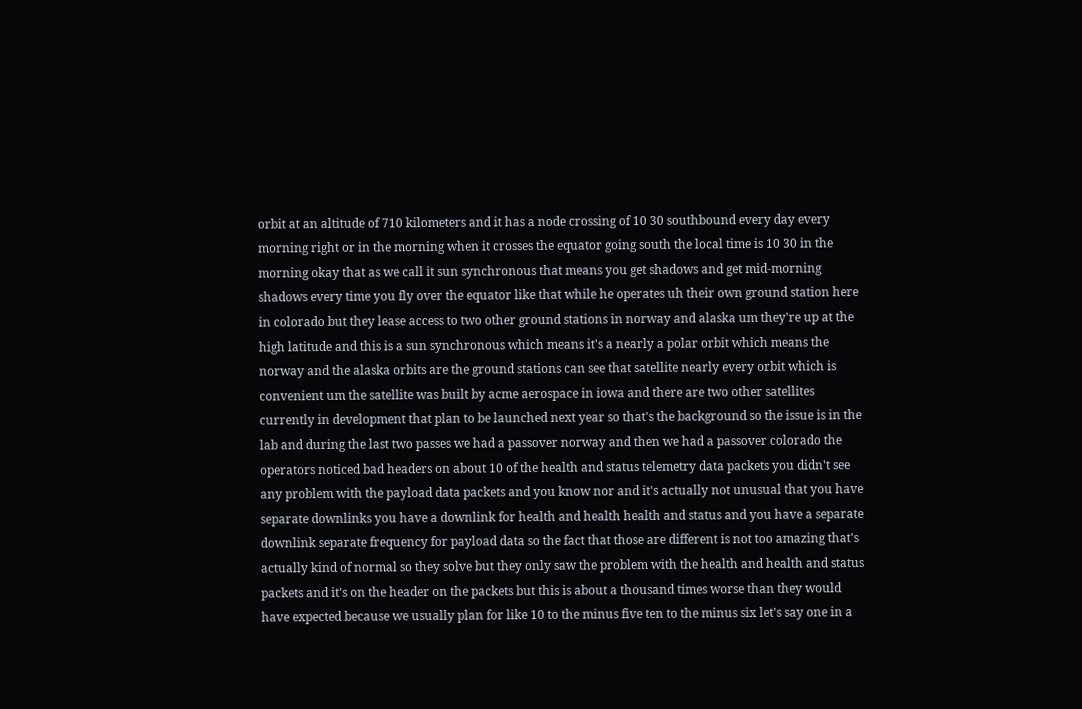orbit at an altitude of 710 kilometers and it has a node crossing of 10 30 southbound every day every morning right or in the morning when it crosses the equator going south the local time is 10 30 in the morning okay that as we call it sun synchronous that means you get shadows and get mid-morning shadows every time you fly over the equator like that while he operates uh their own ground station here in colorado but they lease access to two other ground stations in norway and alaska um they're up at the high latitude and this is a sun synchronous which means it's a nearly a polar orbit which means the norway and the alaska orbits are the ground stations can see that satellite nearly every orbit which is convenient um the satellite was built by acme aerospace in iowa and there are two other satellites currently in development that plan to be launched next year so that's the background so the issue is in the lab and during the last two passes we had a passover norway and then we had a passover colorado the operators noticed bad headers on about 10 of the health and status telemetry data packets you didn't see any problem with the payload data packets and you know nor and it's actually not unusual that you have separate downlinks you have a downlink for health and health health and status and you have a separate downlink separate frequency for payload data so the fact that those are different is not too amazing that's actually kind of normal so they solve but they only saw the problem with the health and health and status packets and it's on the header on the packets but this is about a thousand times worse than they would have expected because we usually plan for like 10 to the minus five ten to the minus six let's say one in a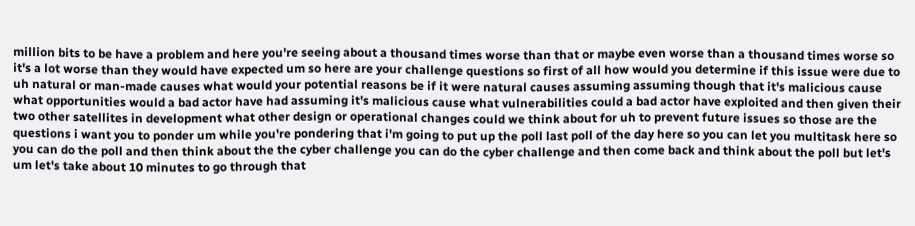million bits to be have a problem and here you're seeing about a thousand times worse than that or maybe even worse than a thousand times worse so it's a lot worse than they would have expected um so here are your challenge questions so first of all how would you determine if this issue were due to uh natural or man-made causes what would your potential reasons be if it were natural causes assuming assuming though that it's malicious cause what opportunities would a bad actor have had assuming it's malicious cause what vulnerabilities could a bad actor have exploited and then given their two other satellites in development what other design or operational changes could we think about for uh to prevent future issues so those are the questions i want you to ponder um while you're pondering that i'm going to put up the poll last poll of the day here so you can let you multitask here so you can do the poll and then think about the the cyber challenge you can do the cyber challenge and then come back and think about the poll but let's um let's take about 10 minutes to go through that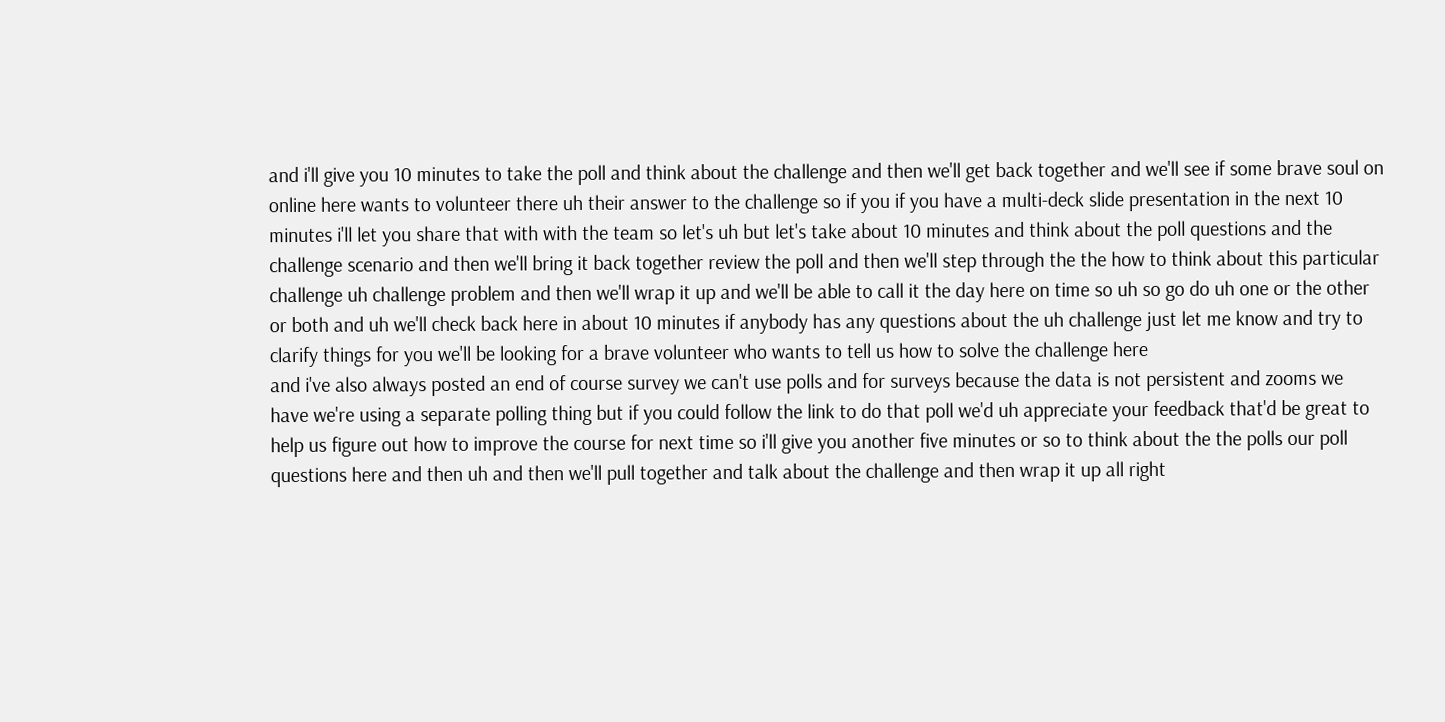and i'll give you 10 minutes to take the poll and think about the challenge and then we'll get back together and we'll see if some brave soul on online here wants to volunteer there uh their answer to the challenge so if you if you have a multi-deck slide presentation in the next 10 minutes i'll let you share that with with the team so let's uh but let's take about 10 minutes and think about the poll questions and the challenge scenario and then we'll bring it back together review the poll and then we'll step through the the how to think about this particular challenge uh challenge problem and then we'll wrap it up and we'll be able to call it the day here on time so uh so go do uh one or the other or both and uh we'll check back here in about 10 minutes if anybody has any questions about the uh challenge just let me know and try to clarify things for you we'll be looking for a brave volunteer who wants to tell us how to solve the challenge here
and i've also always posted an end of course survey we can't use polls and for surveys because the data is not persistent and zooms we have we're using a separate polling thing but if you could follow the link to do that poll we'd uh appreciate your feedback that'd be great to help us figure out how to improve the course for next time so i'll give you another five minutes or so to think about the the polls our poll questions here and then uh and then we'll pull together and talk about the challenge and then wrap it up all right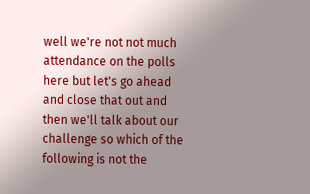well we're not not much attendance on the polls here but let's go ahead and close that out and then we'll talk about our challenge so which of the following is not the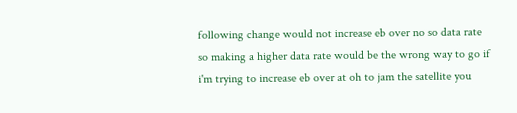following change would not increase eb over no so data rate so making a higher data rate would be the wrong way to go if i'm trying to increase eb over at oh to jam the satellite you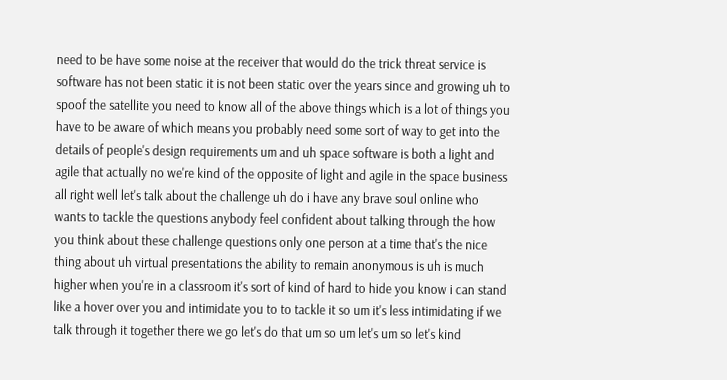need to be have some noise at the receiver that would do the trick threat service is software has not been static it is not been static over the years since and growing uh to spoof the satellite you need to know all of the above things which is a lot of things you have to be aware of which means you probably need some sort of way to get into the details of people's design requirements um and uh space software is both a light and agile that actually no we're kind of the opposite of light and agile in the space business all right well let's talk about the challenge uh do i have any brave soul online who wants to tackle the questions anybody feel confident about talking through the how you think about these challenge questions only one person at a time that's the nice thing about uh virtual presentations the ability to remain anonymous is uh is much higher when you're in a classroom it's sort of kind of hard to hide you know i can stand like a hover over you and intimidate you to to tackle it so um it's less intimidating if we talk through it together there we go let's do that um so um let's um so let's kind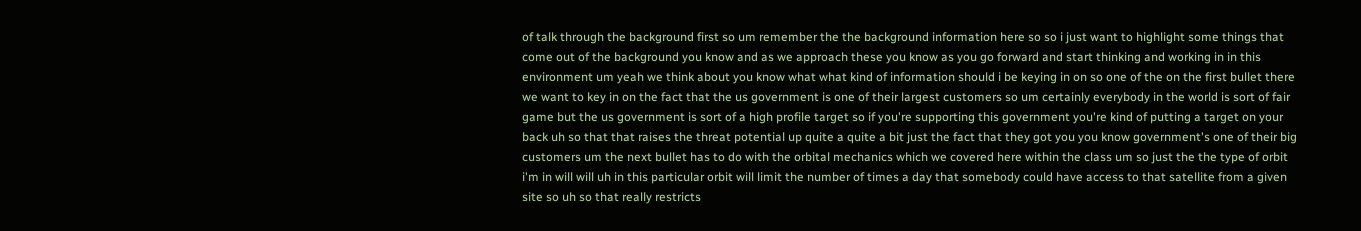of talk through the background first so um remember the the background information here so so i just want to highlight some things that come out of the background you know and as we approach these you know as you go forward and start thinking and working in in this environment um yeah we think about you know what what kind of information should i be keying in on so one of the on the first bullet there we want to key in on the fact that the us government is one of their largest customers so um certainly everybody in the world is sort of fair game but the us government is sort of a high profile target so if you're supporting this government you're kind of putting a target on your back uh so that that raises the threat potential up quite a quite a bit just the fact that they got you you know government's one of their big customers um the next bullet has to do with the orbital mechanics which we covered here within the class um so just the the type of orbit i'm in will will uh in this particular orbit will limit the number of times a day that somebody could have access to that satellite from a given site so uh so that really restricts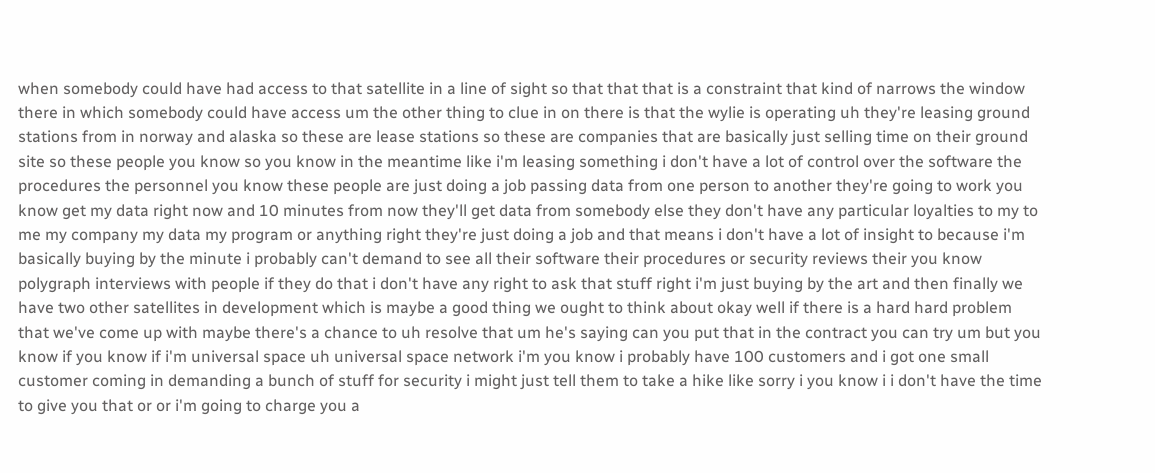when somebody could have had access to that satellite in a line of sight so that that that is a constraint that kind of narrows the window there in which somebody could have access um the other thing to clue in on there is that the wylie is operating uh they're leasing ground stations from in norway and alaska so these are lease stations so these are companies that are basically just selling time on their ground site so these people you know so you know in the meantime like i'm leasing something i don't have a lot of control over the software the procedures the personnel you know these people are just doing a job passing data from one person to another they're going to work you know get my data right now and 10 minutes from now they'll get data from somebody else they don't have any particular loyalties to my to me my company my data my program or anything right they're just doing a job and that means i don't have a lot of insight to because i'm basically buying by the minute i probably can't demand to see all their software their procedures or security reviews their you know polygraph interviews with people if they do that i don't have any right to ask that stuff right i'm just buying by the art and then finally we have two other satellites in development which is maybe a good thing we ought to think about okay well if there is a hard hard problem that we've come up with maybe there's a chance to uh resolve that um he's saying can you put that in the contract you can try um but you know if you know if i'm universal space uh universal space network i'm you know i probably have 100 customers and i got one small customer coming in demanding a bunch of stuff for security i might just tell them to take a hike like sorry i you know i i don't have the time to give you that or or i'm going to charge you a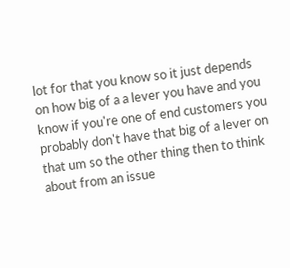lot for that you know so it just depends on how big of a a lever you have and you know if you're one of end customers you probably don't have that big of a lever on that um so the other thing then to think about from an issue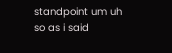standpoint um uh so as i said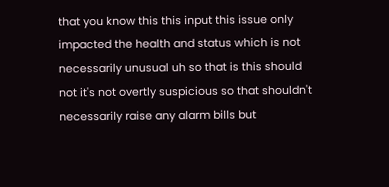that you know this this input this issue only impacted the health and status which is not necessarily unusual uh so that is this should not it's not overtly suspicious so that shouldn't necessarily raise any alarm bills but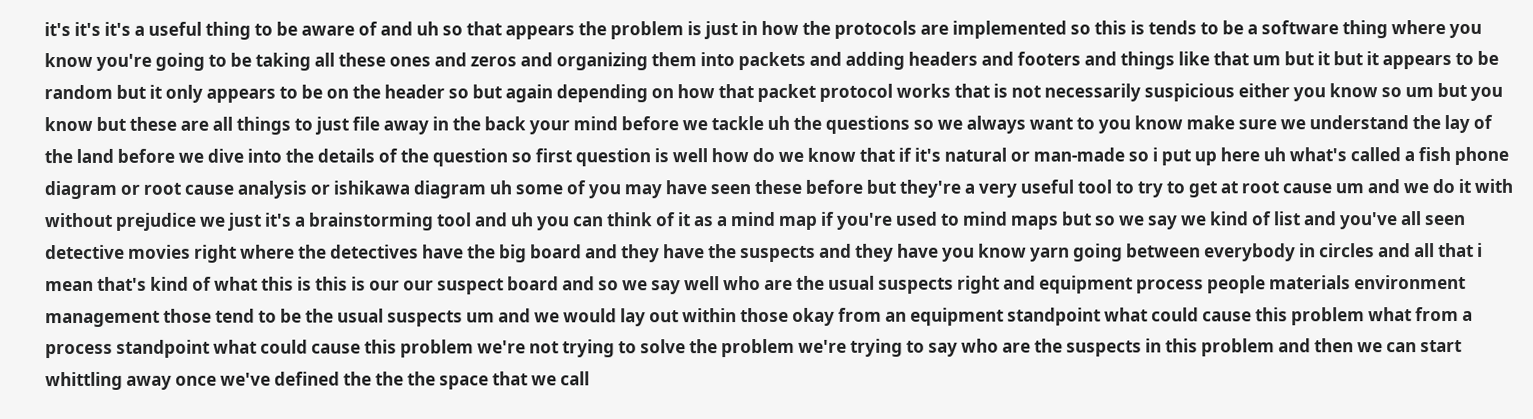it's it's it's a useful thing to be aware of and uh so that appears the problem is just in how the protocols are implemented so this is tends to be a software thing where you know you're going to be taking all these ones and zeros and organizing them into packets and adding headers and footers and things like that um but it but it appears to be random but it only appears to be on the header so but again depending on how that packet protocol works that is not necessarily suspicious either you know so um but you know but these are all things to just file away in the back your mind before we tackle uh the questions so we always want to you know make sure we understand the lay of the land before we dive into the details of the question so first question is well how do we know that if it's natural or man-made so i put up here uh what's called a fish phone diagram or root cause analysis or ishikawa diagram uh some of you may have seen these before but they're a very useful tool to try to get at root cause um and we do it with without prejudice we just it's a brainstorming tool and uh you can think of it as a mind map if you're used to mind maps but so we say we kind of list and you've all seen detective movies right where the detectives have the big board and they have the suspects and they have you know yarn going between everybody in circles and all that i mean that's kind of what this is this is our our suspect board and so we say well who are the usual suspects right and equipment process people materials environment management those tend to be the usual suspects um and we would lay out within those okay from an equipment standpoint what could cause this problem what from a process standpoint what could cause this problem we're not trying to solve the problem we're trying to say who are the suspects in this problem and then we can start whittling away once we've defined the the the space that we call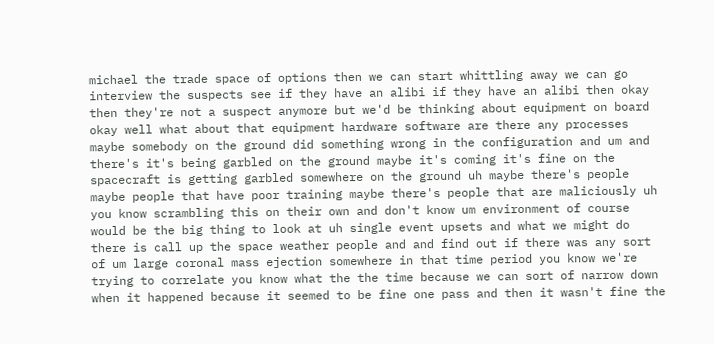michael the trade space of options then we can start whittling away we can go interview the suspects see if they have an alibi if they have an alibi then okay then they're not a suspect anymore but we'd be thinking about equipment on board okay well what about that equipment hardware software are there any processes maybe somebody on the ground did something wrong in the configuration and um and there's it's being garbled on the ground maybe it's coming it's fine on the spacecraft is getting garbled somewhere on the ground uh maybe there's people maybe people that have poor training maybe there's people that are maliciously uh you know scrambling this on their own and don't know um environment of course would be the big thing to look at uh single event upsets and what we might do there is call up the space weather people and and find out if there was any sort of um large coronal mass ejection somewhere in that time period you know we're trying to correlate you know what the the time because we can sort of narrow down when it happened because it seemed to be fine one pass and then it wasn't fine the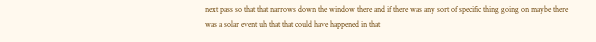next pass so that that narrows down the window there and if there was any sort of specific thing going on maybe there was a solar event uh that that could have happened in that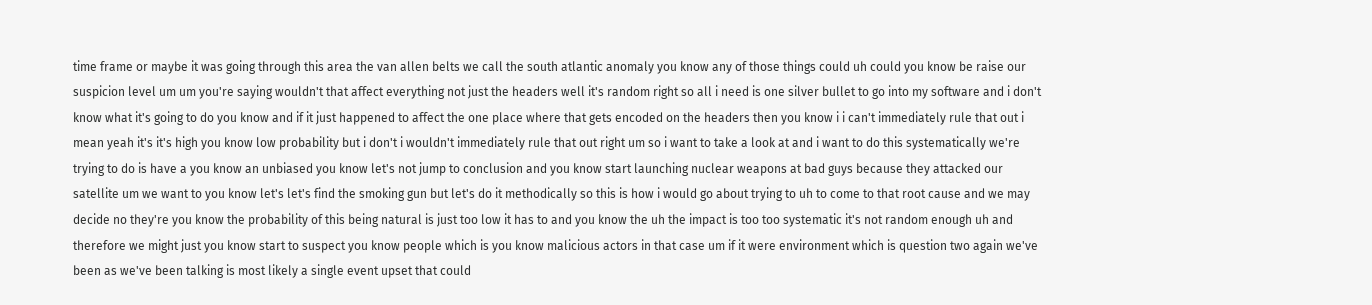time frame or maybe it was going through this area the van allen belts we call the south atlantic anomaly you know any of those things could uh could you know be raise our suspicion level um um you're saying wouldn't that affect everything not just the headers well it's random right so all i need is one silver bullet to go into my software and i don't know what it's going to do you know and if it just happened to affect the one place where that gets encoded on the headers then you know i i can't immediately rule that out i mean yeah it's it's high you know low probability but i don't i wouldn't immediately rule that out right um so i want to take a look at and i want to do this systematically we're trying to do is have a you know an unbiased you know let's not jump to conclusion and you know start launching nuclear weapons at bad guys because they attacked our satellite um we want to you know let's let's find the smoking gun but let's do it methodically so this is how i would go about trying to uh to come to that root cause and we may decide no they're you know the probability of this being natural is just too low it has to and you know the uh the impact is too too systematic it's not random enough uh and therefore we might just you know start to suspect you know people which is you know malicious actors in that case um if it were environment which is question two again we've been as we've been talking is most likely a single event upset that could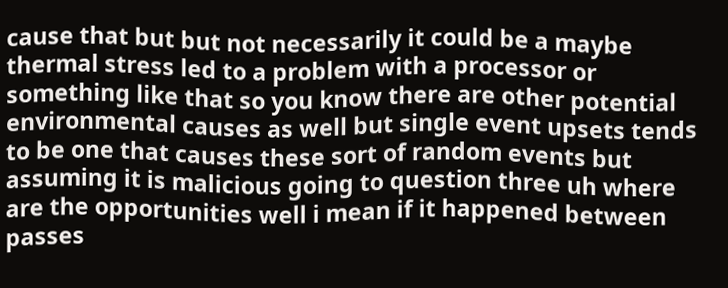cause that but but not necessarily it could be a maybe thermal stress led to a problem with a processor or something like that so you know there are other potential environmental causes as well but single event upsets tends to be one that causes these sort of random events but assuming it is malicious going to question three uh where are the opportunities well i mean if it happened between passes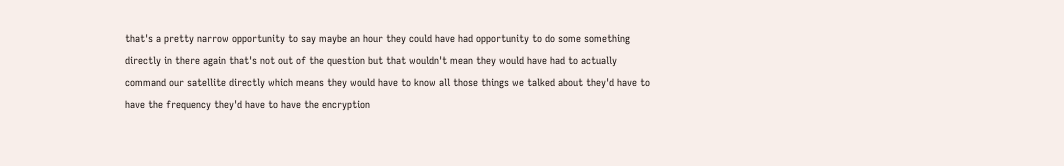that's a pretty narrow opportunity to say maybe an hour they could have had opportunity to do some something directly in there again that's not out of the question but that wouldn't mean they would have had to actually command our satellite directly which means they would have to know all those things we talked about they'd have to have the frequency they'd have to have the encryption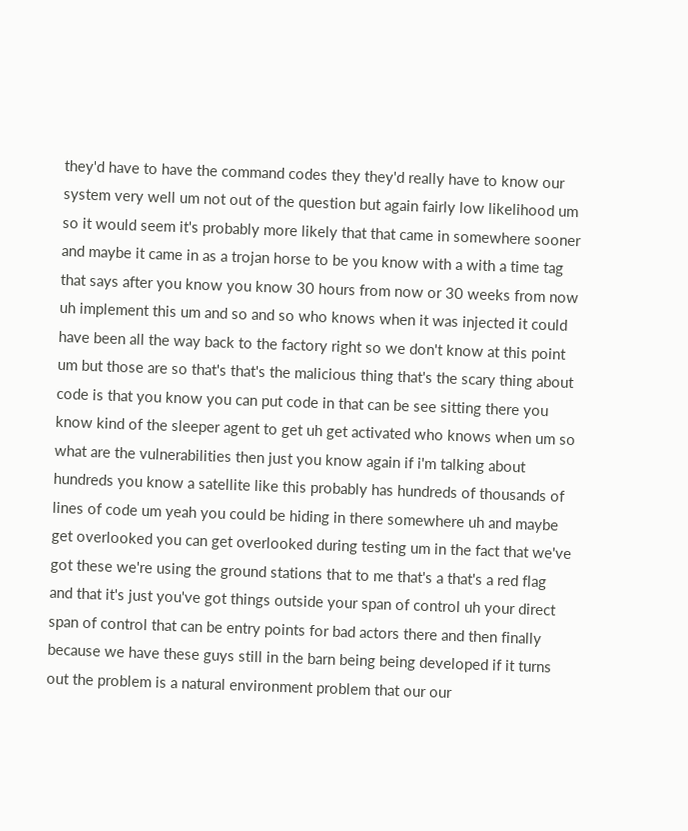they'd have to have the command codes they they'd really have to know our system very well um not out of the question but again fairly low likelihood um so it would seem it's probably more likely that that came in somewhere sooner and maybe it came in as a trojan horse to be you know with a with a time tag that says after you know you know 30 hours from now or 30 weeks from now uh implement this um and so and so who knows when it was injected it could have been all the way back to the factory right so we don't know at this point um but those are so that's that's the malicious thing that's the scary thing about code is that you know you can put code in that can be see sitting there you know kind of the sleeper agent to get uh get activated who knows when um so what are the vulnerabilities then just you know again if i'm talking about hundreds you know a satellite like this probably has hundreds of thousands of lines of code um yeah you could be hiding in there somewhere uh and maybe get overlooked you can get overlooked during testing um in the fact that we've got these we're using the ground stations that to me that's a that's a red flag and that it's just you've got things outside your span of control uh your direct span of control that can be entry points for bad actors there and then finally because we have these guys still in the barn being being developed if it turns out the problem is a natural environment problem that our our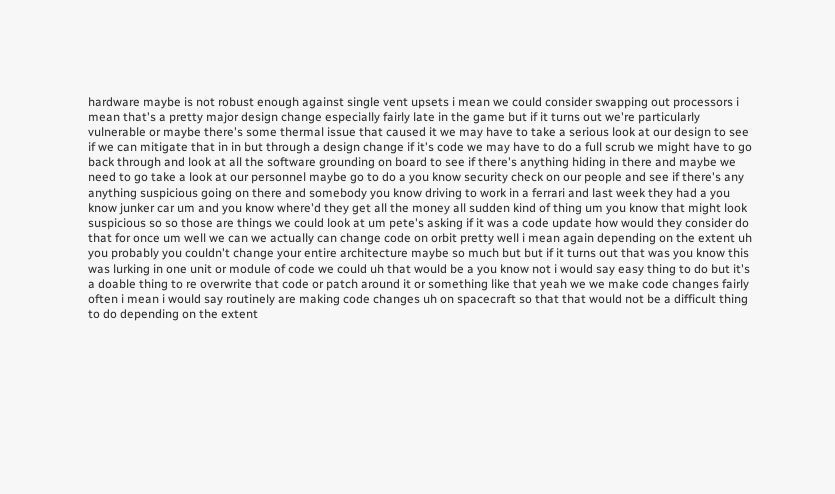hardware maybe is not robust enough against single vent upsets i mean we could consider swapping out processors i mean that's a pretty major design change especially fairly late in the game but if it turns out we're particularly vulnerable or maybe there's some thermal issue that caused it we may have to take a serious look at our design to see if we can mitigate that in in but through a design change if it's code we may have to do a full scrub we might have to go back through and look at all the software grounding on board to see if there's anything hiding in there and maybe we need to go take a look at our personnel maybe go to do a you know security check on our people and see if there's any anything suspicious going on there and somebody you know driving to work in a ferrari and last week they had a you know junker car um and you know where'd they get all the money all sudden kind of thing um you know that might look suspicious so so those are things we could look at um pete's asking if it was a code update how would they consider do that for once um well we can we actually can change code on orbit pretty well i mean again depending on the extent uh you probably you couldn't change your entire architecture maybe so much but but if it turns out that was you know this was lurking in one unit or module of code we could uh that would be a you know not i would say easy thing to do but it's a doable thing to re overwrite that code or patch around it or something like that yeah we we make code changes fairly often i mean i would say routinely are making code changes uh on spacecraft so that that would not be a difficult thing to do depending on the extent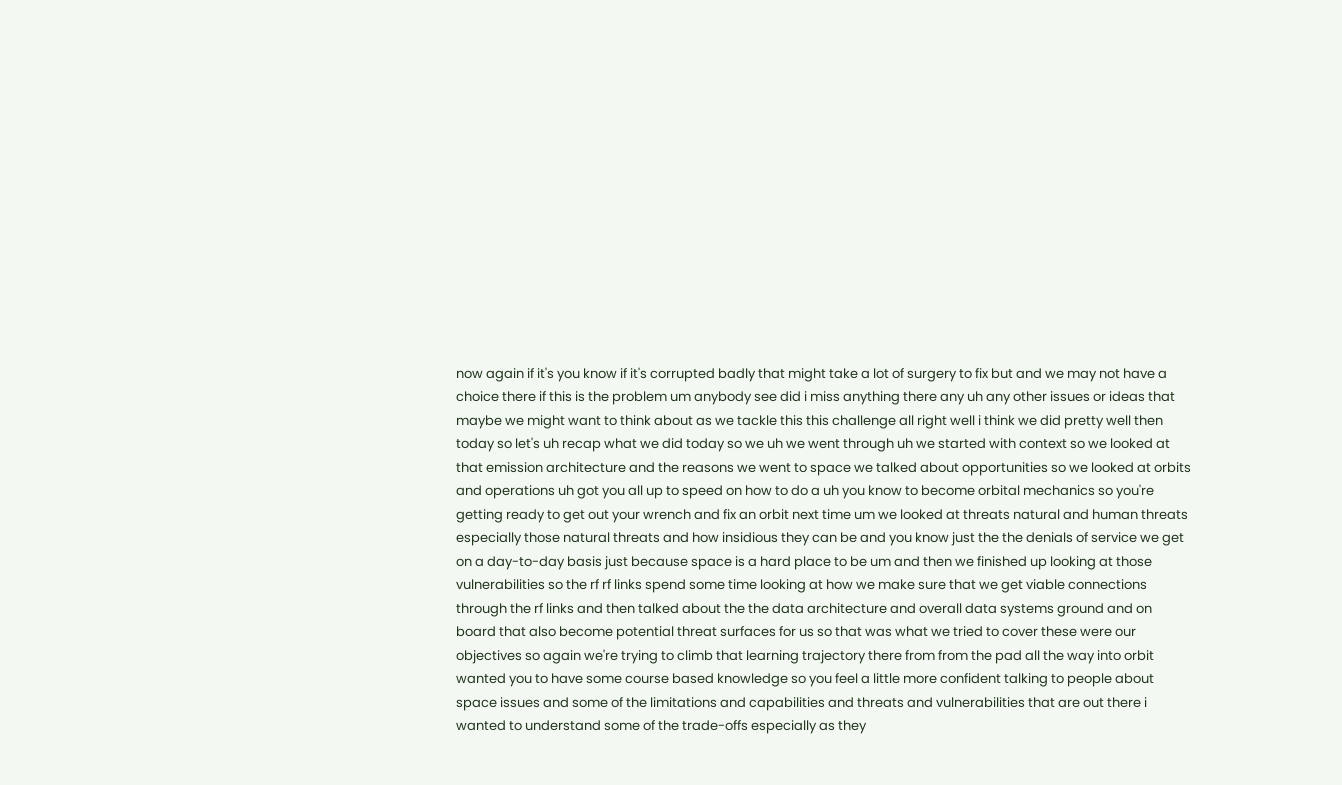now again if it's you know if it's corrupted badly that might take a lot of surgery to fix but and we may not have a choice there if this is the problem um anybody see did i miss anything there any uh any other issues or ideas that maybe we might want to think about as we tackle this this challenge all right well i think we did pretty well then today so let's uh recap what we did today so we uh we went through uh we started with context so we looked at that emission architecture and the reasons we went to space we talked about opportunities so we looked at orbits and operations uh got you all up to speed on how to do a uh you know to become orbital mechanics so you're getting ready to get out your wrench and fix an orbit next time um we looked at threats natural and human threats especially those natural threats and how insidious they can be and you know just the the denials of service we get on a day-to-day basis just because space is a hard place to be um and then we finished up looking at those vulnerabilities so the rf rf links spend some time looking at how we make sure that we get viable connections through the rf links and then talked about the the data architecture and overall data systems ground and on board that also become potential threat surfaces for us so that was what we tried to cover these were our objectives so again we're trying to climb that learning trajectory there from from the pad all the way into orbit wanted you to have some course based knowledge so you feel a little more confident talking to people about space issues and some of the limitations and capabilities and threats and vulnerabilities that are out there i wanted to understand some of the trade-offs especially as they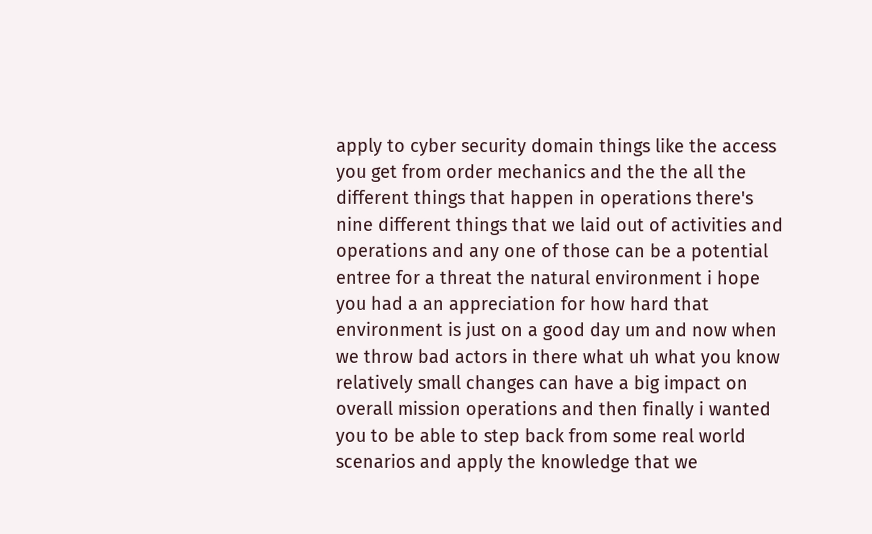apply to cyber security domain things like the access you get from order mechanics and the the all the different things that happen in operations there's nine different things that we laid out of activities and operations and any one of those can be a potential entree for a threat the natural environment i hope you had a an appreciation for how hard that environment is just on a good day um and now when we throw bad actors in there what uh what you know relatively small changes can have a big impact on overall mission operations and then finally i wanted you to be able to step back from some real world scenarios and apply the knowledge that we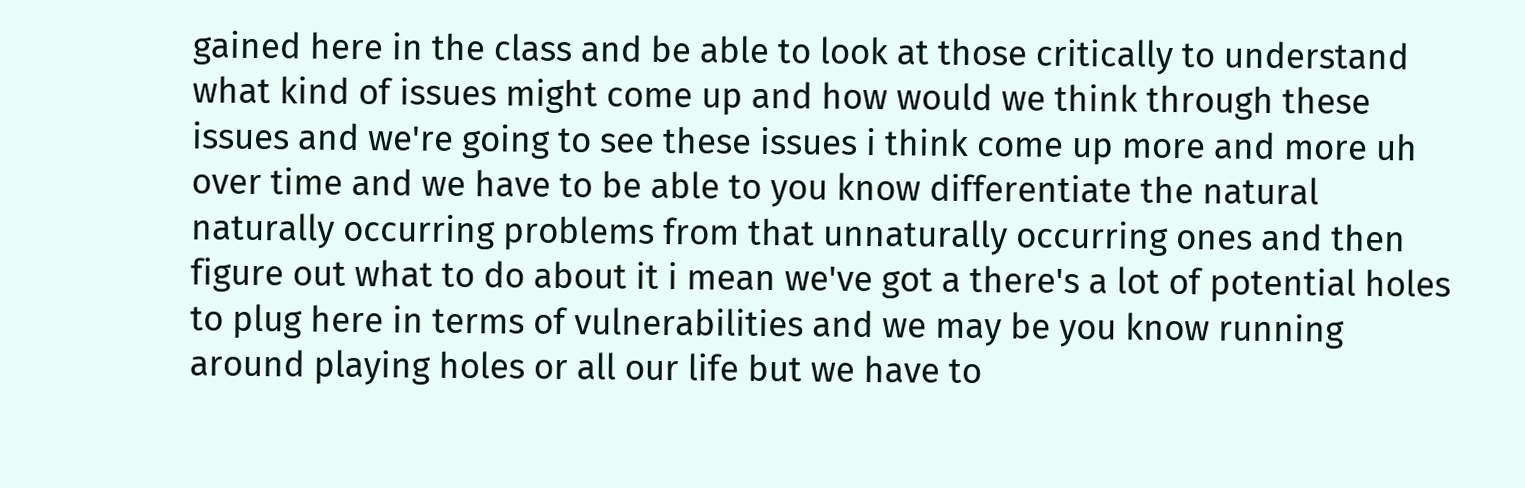gained here in the class and be able to look at those critically to understand what kind of issues might come up and how would we think through these issues and we're going to see these issues i think come up more and more uh over time and we have to be able to you know differentiate the natural naturally occurring problems from that unnaturally occurring ones and then figure out what to do about it i mean we've got a there's a lot of potential holes to plug here in terms of vulnerabilities and we may be you know running around playing holes or all our life but we have to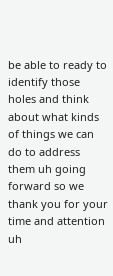be able to ready to identify those holes and think about what kinds of things we can do to address them uh going forward so we thank you for your time and attention uh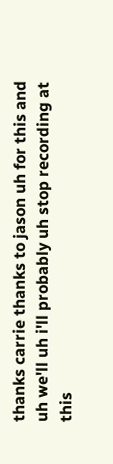thanks carrie thanks to jason uh for this and uh we'll uh i'll probably uh stop recording at this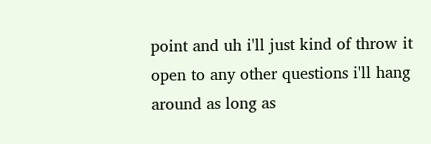point and uh i'll just kind of throw it open to any other questions i'll hang around as long as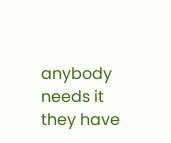anybody needs it they have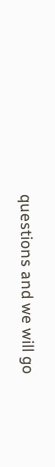questions and we will go